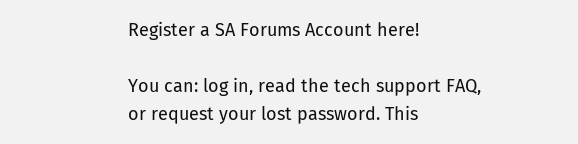Register a SA Forums Account here!

You can: log in, read the tech support FAQ, or request your lost password. This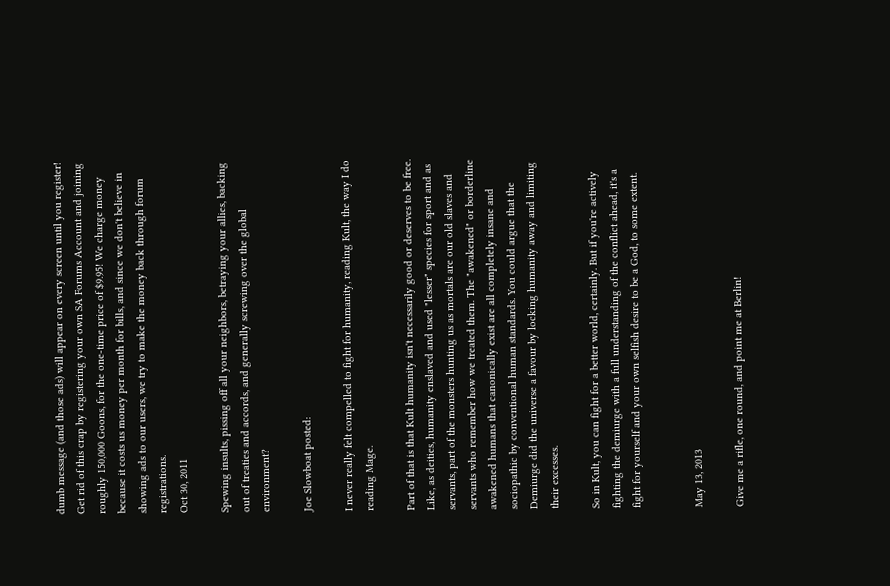dumb message (and those ads) will appear on every screen until you register! Get rid of this crap by registering your own SA Forums Account and joining roughly 150,000 Goons, for the one-time price of $9.95! We charge money because it costs us money per month for bills, and since we don't believe in showing ads to our users, we try to make the money back through forum registrations.
Oct 30, 2011

Spewing insults, pissing off all your neighbors, betraying your allies, backing out of treaties and accords, and generally screwing over the global environment?

Joe Slowboat posted:

I never really felt compelled to fight for humanity, reading Kult, the way I do reading Mage.

Part of that is that Kult humanity isn't necessarily good or deserves to be free. Like, as deities, humanity enslaved and used "lesser" species for sport and as servants, part of the monsters hunting us as mortals are our old slaves and servants who remember how we treated them. The "awakened" or borderline awakened humans that canonically exist are all completely insane and sociopathic by conventional human standards. You could argue that the Demiurge did the universe a favour by locking humanity away and limiting their excesses.

So in Kult, you can fight for a better world, certainly. But if you're actively fighting the demiurge with a full understanding of the conflict ahead, it's a fight for yourself and your own selfish desire to be a God, to some extent.


May 13, 2013

Give me a rifle, one round, and point me at Berlin!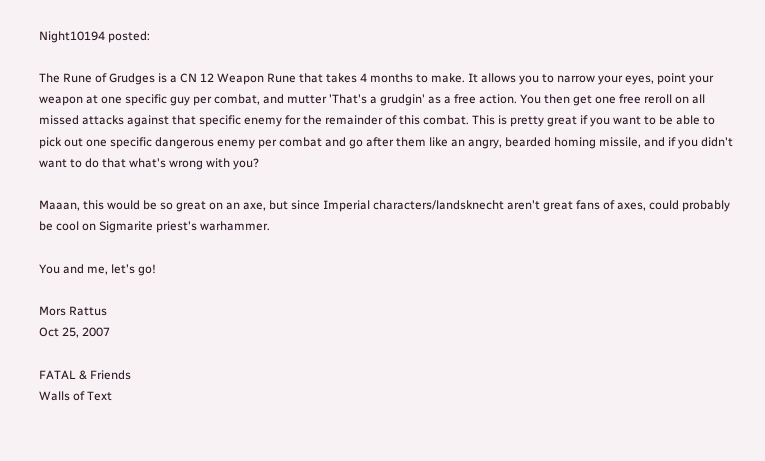Night10194 posted:

The Rune of Grudges is a CN 12 Weapon Rune that takes 4 months to make. It allows you to narrow your eyes, point your weapon at one specific guy per combat, and mutter 'That's a grudgin' as a free action. You then get one free reroll on all missed attacks against that specific enemy for the remainder of this combat. This is pretty great if you want to be able to pick out one specific dangerous enemy per combat and go after them like an angry, bearded homing missile, and if you didn't want to do that what's wrong with you?

Maaan, this would be so great on an axe, but since Imperial characters/landsknecht aren't great fans of axes, could probably be cool on Sigmarite priest's warhammer.

You and me, let's go!

Mors Rattus
Oct 25, 2007

FATAL & Friends
Walls of Text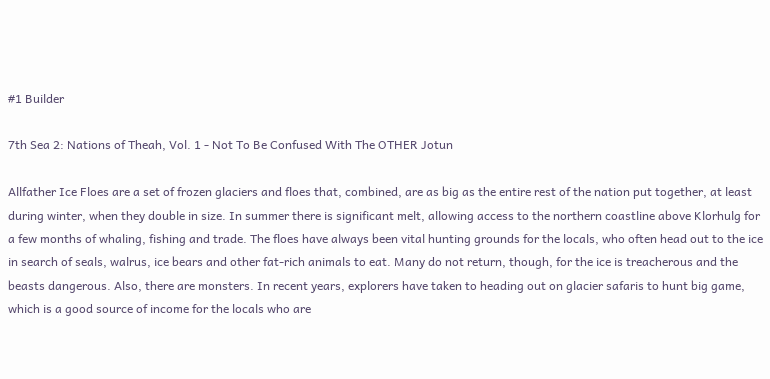#1 Builder

7th Sea 2: Nations of Theah, Vol. 1 - Not To Be Confused With The OTHER Jotun

Allfather Ice Floes are a set of frozen glaciers and floes that, combined, are as big as the entire rest of the nation put together, at least during winter, when they double in size. In summer there is significant melt, allowing access to the northern coastline above Klorhulg for a few months of whaling, fishing and trade. The floes have always been vital hunting grounds for the locals, who often head out to the ice in search of seals, walrus, ice bears and other fat-rich animals to eat. Many do not return, though, for the ice is treacherous and the beasts dangerous. Also, there are monsters. In recent years, explorers have taken to heading out on glacier safaris to hunt big game, which is a good source of income for the locals who are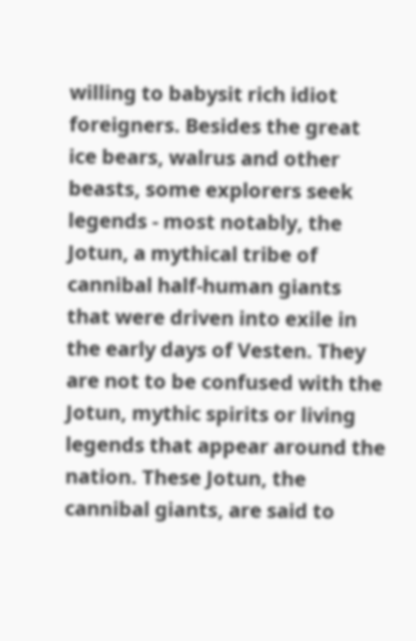willing to babysit rich idiot foreigners. Besides the great ice bears, walrus and other beasts, some explorers seek legends - most notably, the Jotun, a mythical tribe of cannibal half-human giants that were driven into exile in the early days of Vesten. They are not to be confused with the Jotun, mythic spirits or living legends that appear around the nation. These Jotun, the cannibal giants, are said to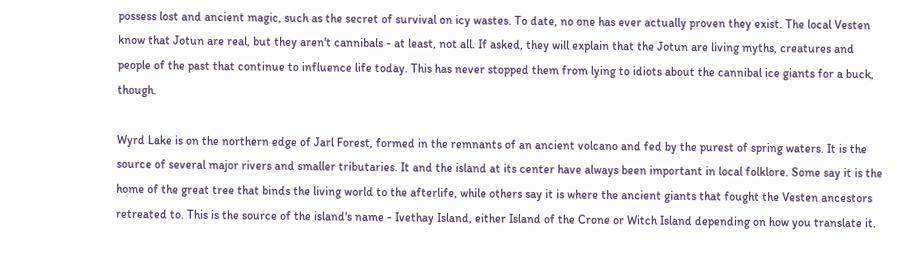possess lost and ancient magic, such as the secret of survival on icy wastes. To date, no one has ever actually proven they exist. The local Vesten know that Jotun are real, but they aren't cannibals - at least, not all. If asked, they will explain that the Jotun are living myths, creatures and people of the past that continue to influence life today. This has never stopped them from lying to idiots about the cannibal ice giants for a buck, though.

Wyrd Lake is on the northern edge of Jarl Forest, formed in the remnants of an ancient volcano and fed by the purest of spring waters. It is the source of several major rivers and smaller tributaries. It and the island at its center have always been important in local folklore. Some say it is the home of the great tree that binds the living world to the afterlife, while others say it is where the ancient giants that fought the Vesten ancestors retreated to. This is the source of the island's name - Ivethay Island, either Island of the Crone or Witch Island depending on how you translate it.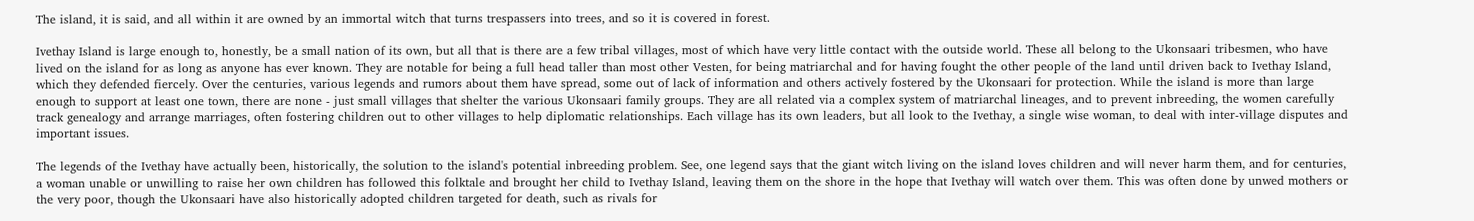The island, it is said, and all within it are owned by an immortal witch that turns trespassers into trees, and so it is covered in forest.

Ivethay Island is large enough to, honestly, be a small nation of its own, but all that is there are a few tribal villages, most of which have very little contact with the outside world. These all belong to the Ukonsaari tribesmen, who have lived on the island for as long as anyone has ever known. They are notable for being a full head taller than most other Vesten, for being matriarchal and for having fought the other people of the land until driven back to Ivethay Island, which they defended fiercely. Over the centuries, various legends and rumors about them have spread, some out of lack of information and others actively fostered by the Ukonsaari for protection. While the island is more than large enough to support at least one town, there are none - just small villages that shelter the various Ukonsaari family groups. They are all related via a complex system of matriarchal lineages, and to prevent inbreeding, the women carefully track genealogy and arrange marriages, often fostering children out to other villages to help diplomatic relationships. Each village has its own leaders, but all look to the Ivethay, a single wise woman, to deal with inter-village disputes and important issues.

The legends of the Ivethay have actually been, historically, the solution to the island's potential inbreeding problem. See, one legend says that the giant witch living on the island loves children and will never harm them, and for centuries, a woman unable or unwilling to raise her own children has followed this folktale and brought her child to Ivethay Island, leaving them on the shore in the hope that Ivethay will watch over them. This was often done by unwed mothers or the very poor, though the Ukonsaari have also historically adopted children targeted for death, such as rivals for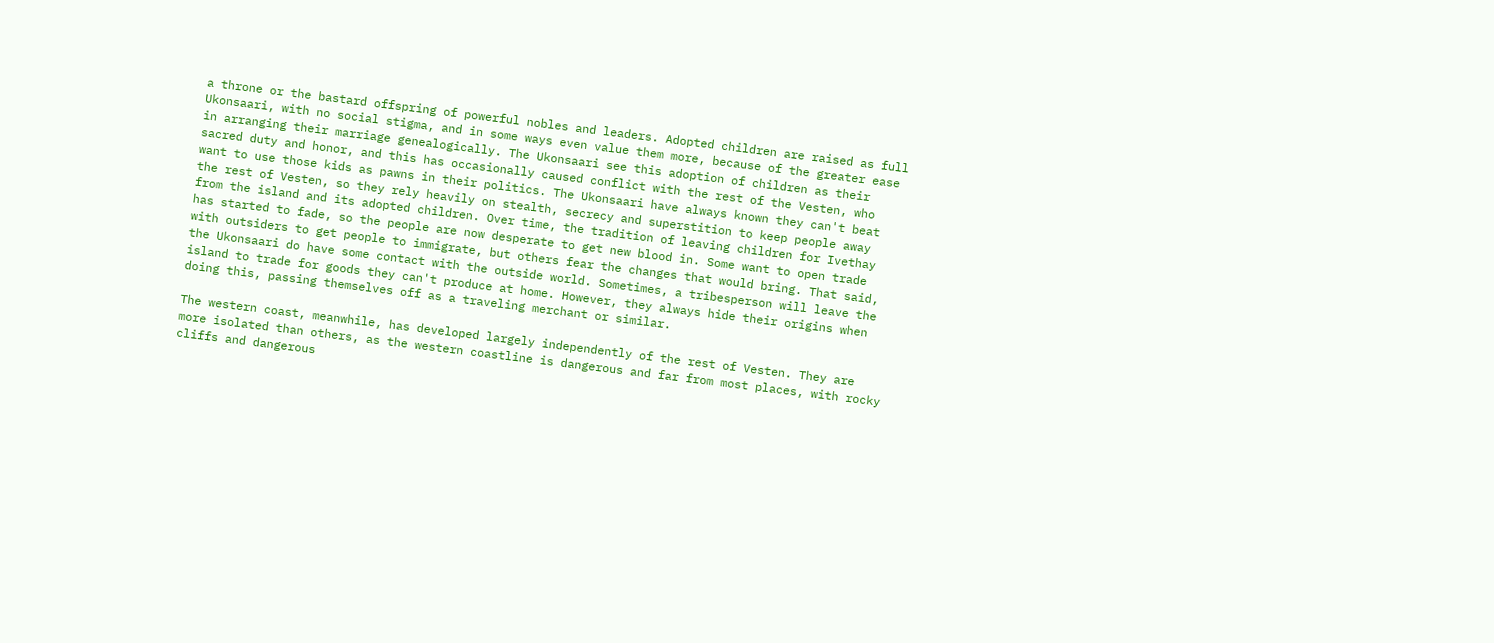a throne or the bastard offspring of powerful nobles and leaders. Adopted children are raised as full Ukonsaari, with no social stigma, and in some ways even value them more, because of the greater ease in arranging their marriage genealogically. The Ukonsaari see this adoption of children as their sacred duty and honor, and this has occasionally caused conflict with the rest of the Vesten, who want to use those kids as pawns in their politics. The Ukonsaari have always known they can't beat the rest of Vesten, so they rely heavily on stealth, secrecy and superstition to keep people away from the island and its adopted children. Over time, the tradition of leaving children for Ivethay has started to fade, so the people are now desperate to get new blood in. Some want to open trade with outsiders to get people to immigrate, but others fear the changes that would bring. That said, the Ukonsaari do have some contact with the outside world. Sometimes, a tribesperson will leave the island to trade for goods they can't produce at home. However, they always hide their origins when doing this, passing themselves off as a traveling merchant or similar.

The western coast, meanwhile, has developed largely independently of the rest of Vesten. They are more isolated than others, as the western coastline is dangerous and far from most places, with rocky cliffs and dangerous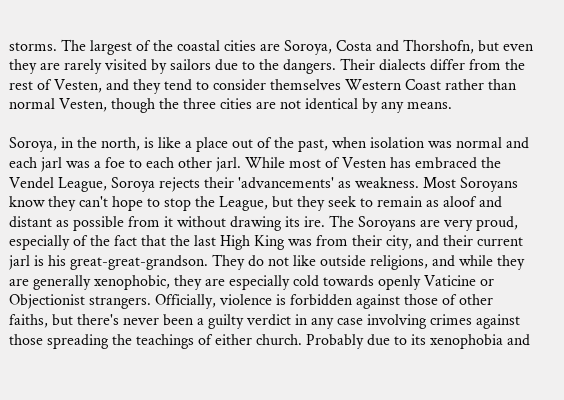storms. The largest of the coastal cities are Soroya, Costa and Thorshofn, but even they are rarely visited by sailors due to the dangers. Their dialects differ from the rest of Vesten, and they tend to consider themselves Western Coast rather than normal Vesten, though the three cities are not identical by any means.

Soroya, in the north, is like a place out of the past, when isolation was normal and each jarl was a foe to each other jarl. While most of Vesten has embraced the Vendel League, Soroya rejects their 'advancements' as weakness. Most Soroyans know they can't hope to stop the League, but they seek to remain as aloof and distant as possible from it without drawing its ire. The Soroyans are very proud, especially of the fact that the last High King was from their city, and their current jarl is his great-great-grandson. They do not like outside religions, and while they are generally xenophobic, they are especially cold towards openly Vaticine or Objectionist strangers. Officially, violence is forbidden against those of other faiths, but there's never been a guilty verdict in any case involving crimes against those spreading the teachings of either church. Probably due to its xenophobia and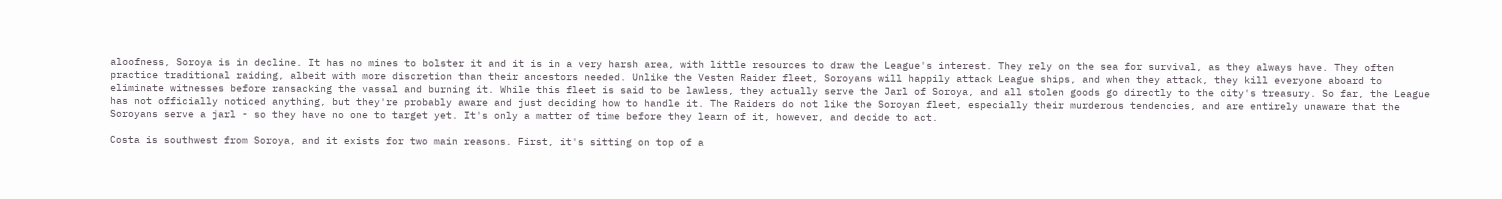aloofness, Soroya is in decline. It has no mines to bolster it and it is in a very harsh area, with little resources to draw the League's interest. They rely on the sea for survival, as they always have. They often practice traditional raiding, albeit with more discretion than their ancestors needed. Unlike the Vesten Raider fleet, Soroyans will happily attack League ships, and when they attack, they kill everyone aboard to eliminate witnesses before ransacking the vassal and burning it. While this fleet is said to be lawless, they actually serve the Jarl of Soroya, and all stolen goods go directly to the city's treasury. So far, the League has not officially noticed anything, but they're probably aware and just deciding how to handle it. The Raiders do not like the Soroyan fleet, especially their murderous tendencies, and are entirely unaware that the Soroyans serve a jarl - so they have no one to target yet. It's only a matter of time before they learn of it, however, and decide to act.

Costa is southwest from Soroya, and it exists for two main reasons. First, it's sitting on top of a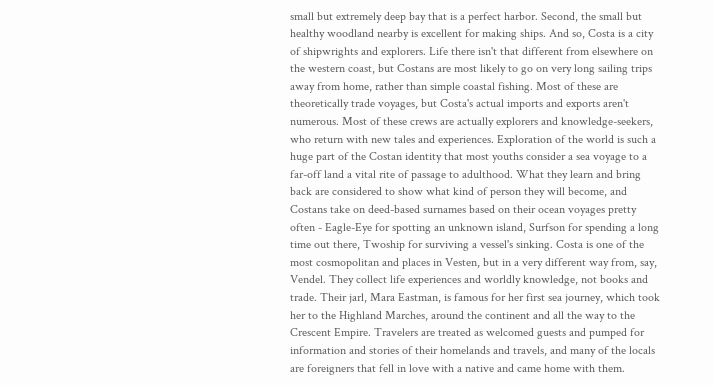small but extremely deep bay that is a perfect harbor. Second, the small but healthy woodland nearby is excellent for making ships. And so, Costa is a city of shipwrights and explorers. Life there isn't that different from elsewhere on the western coast, but Costans are most likely to go on very long sailing trips away from home, rather than simple coastal fishing. Most of these are theoretically trade voyages, but Costa's actual imports and exports aren't numerous. Most of these crews are actually explorers and knowledge-seekers, who return with new tales and experiences. Exploration of the world is such a huge part of the Costan identity that most youths consider a sea voyage to a far-off land a vital rite of passage to adulthood. What they learn and bring back are considered to show what kind of person they will become, and Costans take on deed-based surnames based on their ocean voyages pretty often - Eagle-Eye for spotting an unknown island, Surfson for spending a long time out there, Twoship for surviving a vessel's sinking. Costa is one of the most cosmopolitan and places in Vesten, but in a very different way from, say, Vendel. They collect life experiences and worldly knowledge, not books and trade. Their jarl, Mara Eastman, is famous for her first sea journey, which took her to the Highland Marches, around the continent and all the way to the Crescent Empire. Travelers are treated as welcomed guests and pumped for information and stories of their homelands and travels, and many of the locals are foreigners that fell in love with a native and came home with them.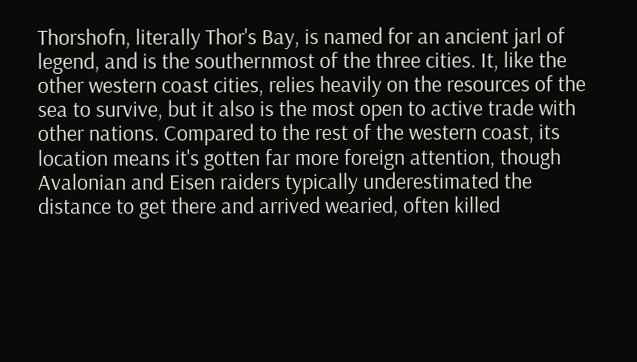Thorshofn, literally Thor's Bay, is named for an ancient jarl of legend, and is the southernmost of the three cities. It, like the other western coast cities, relies heavily on the resources of the sea to survive, but it also is the most open to active trade with other nations. Compared to the rest of the western coast, its location means it's gotten far more foreign attention, though Avalonian and Eisen raiders typically underestimated the distance to get there and arrived wearied, often killed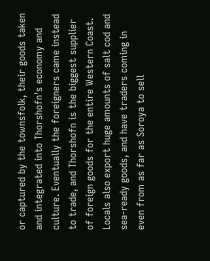or captured by the townsfolk, their goods taken and integrated into Thorshofn's economy and culture. Eventually the foreigners came instead to trade, and Thorshofn is the biggest supplier of foreign goods for the entire Western Coast. Locals also export huge amounts of salt cod and sea-ready goods, and have traders coming in even from as far as Soroya to sell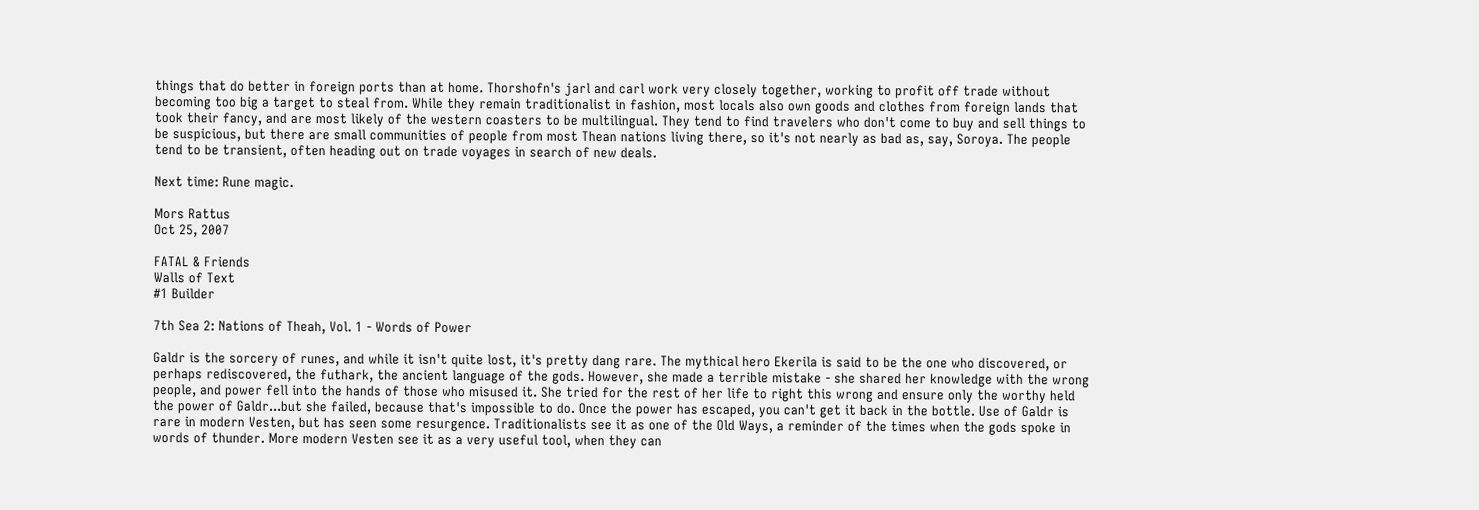things that do better in foreign ports than at home. Thorshofn's jarl and carl work very closely together, working to profit off trade without becoming too big a target to steal from. While they remain traditionalist in fashion, most locals also own goods and clothes from foreign lands that took their fancy, and are most likely of the western coasters to be multilingual. They tend to find travelers who don't come to buy and sell things to be suspicious, but there are small communities of people from most Thean nations living there, so it's not nearly as bad as, say, Soroya. The people tend to be transient, often heading out on trade voyages in search of new deals.

Next time: Rune magic.

Mors Rattus
Oct 25, 2007

FATAL & Friends
Walls of Text
#1 Builder

7th Sea 2: Nations of Theah, Vol. 1 - Words of Power

Galdr is the sorcery of runes, and while it isn't quite lost, it's pretty dang rare. The mythical hero Ekerila is said to be the one who discovered, or perhaps rediscovered, the futhark, the ancient language of the gods. However, she made a terrible mistake - she shared her knowledge with the wrong people, and power fell into the hands of those who misused it. She tried for the rest of her life to right this wrong and ensure only the worthy held the power of Galdr...but she failed, because that's impossible to do. Once the power has escaped, you can't get it back in the bottle. Use of Galdr is rare in modern Vesten, but has seen some resurgence. Traditionalists see it as one of the Old Ways, a reminder of the times when the gods spoke in words of thunder. More modern Vesten see it as a very useful tool, when they can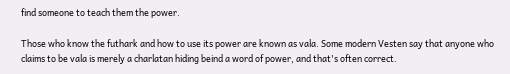find someone to teach them the power.

Those who know the futhark and how to use its power are known as vala. Some modern Vesten say that anyone who claims to be vala is merely a charlatan hiding beind a word of power, and that's often correct.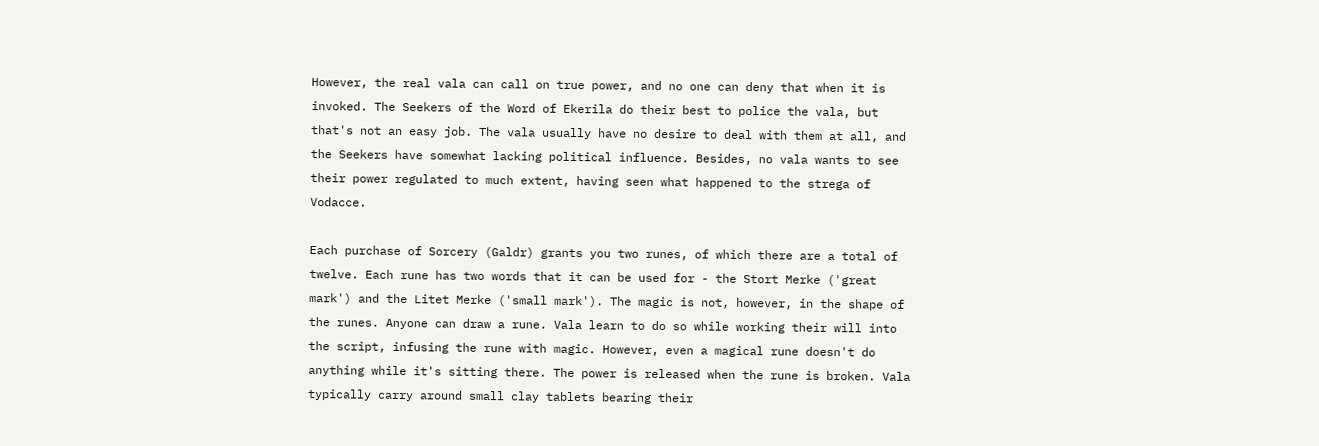However, the real vala can call on true power, and no one can deny that when it is invoked. The Seekers of the Word of Ekerila do their best to police the vala, but that's not an easy job. The vala usually have no desire to deal with them at all, and the Seekers have somewhat lacking political influence. Besides, no vala wants to see their power regulated to much extent, having seen what happened to the strega of Vodacce.

Each purchase of Sorcery (Galdr) grants you two runes, of which there are a total of twelve. Each rune has two words that it can be used for - the Stort Merke ('great mark') and the Litet Merke ('small mark'). The magic is not, however, in the shape of the runes. Anyone can draw a rune. Vala learn to do so while working their will into the script, infusing the rune with magic. However, even a magical rune doesn't do anything while it's sitting there. The power is released when the rune is broken. Vala typically carry around small clay tablets bearing their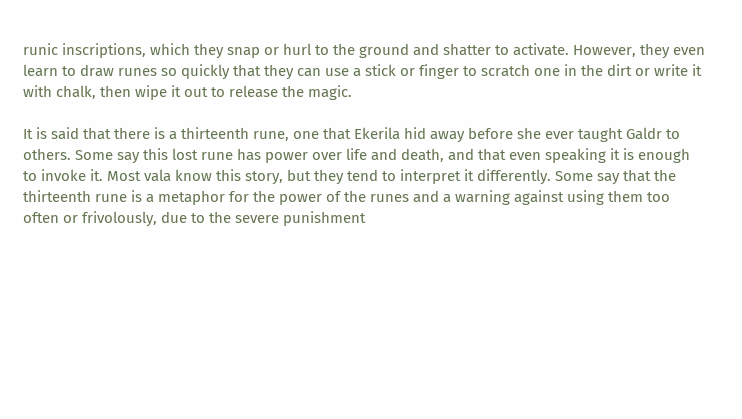runic inscriptions, which they snap or hurl to the ground and shatter to activate. However, they even learn to draw runes so quickly that they can use a stick or finger to scratch one in the dirt or write it with chalk, then wipe it out to release the magic.

It is said that there is a thirteenth rune, one that Ekerila hid away before she ever taught Galdr to others. Some say this lost rune has power over life and death, and that even speaking it is enough to invoke it. Most vala know this story, but they tend to interpret it differently. Some say that the thirteenth rune is a metaphor for the power of the runes and a warning against using them too often or frivolously, due to the severe punishment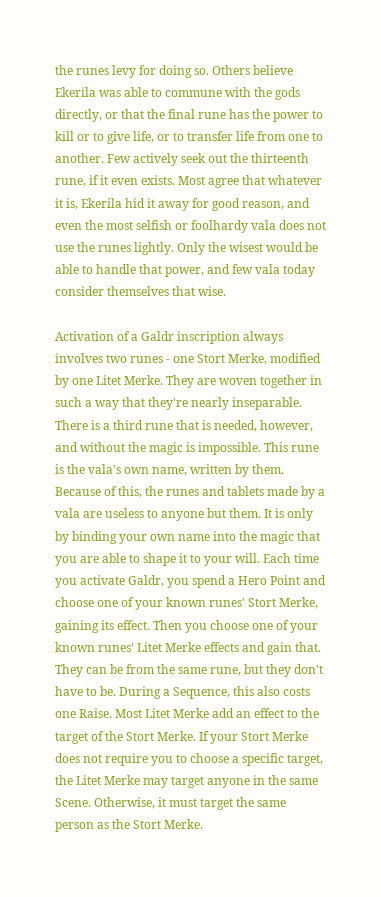the runes levy for doing so. Others believe Ekerila was able to commune with the gods directly, or that the final rune has the power to kill or to give life, or to transfer life from one to another. Few actively seek out the thirteenth rune, if it even exists. Most agree that whatever it is, Ekerila hid it away for good reason, and even the most selfish or foolhardy vala does not use the runes lightly. Only the wisest would be able to handle that power, and few vala today consider themselves that wise.

Activation of a Galdr inscription always involves two runes - one Stort Merke, modified by one Litet Merke. They are woven together in such a way that they're nearly inseparable. There is a third rune that is needed, however, and without the magic is impossible. This rune is the vala's own name, written by them. Because of this, the runes and tablets made by a vala are useless to anyone but them. It is only by binding your own name into the magic that you are able to shape it to your will. Each time you activate Galdr, you spend a Hero Point and choose one of your known runes' Stort Merke, gaining its effect. Then you choose one of your known runes' Litet Merke effects and gain that. They can be from the same rune, but they don't have to be. During a Sequence, this also costs one Raise. Most Litet Merke add an effect to the target of the Stort Merke. If your Stort Merke does not require you to choose a specific target, the Litet Merke may target anyone in the same Scene. Otherwise, it must target the same person as the Stort Merke.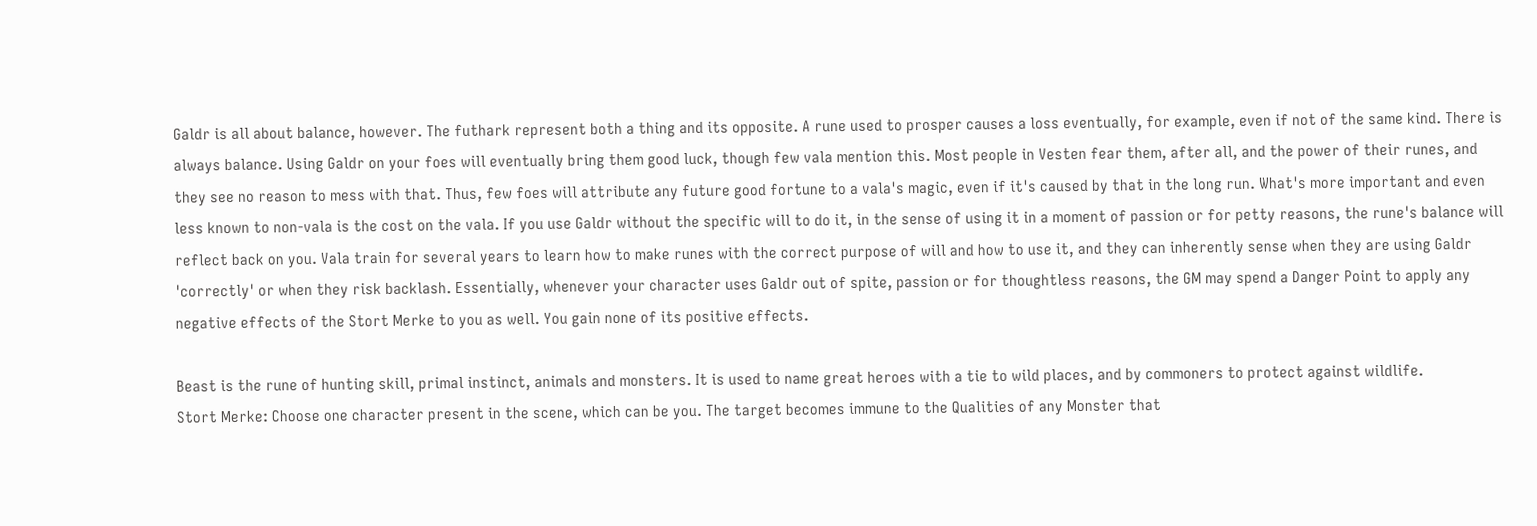Galdr is all about balance, however. The futhark represent both a thing and its opposite. A rune used to prosper causes a loss eventually, for example, even if not of the same kind. There is always balance. Using Galdr on your foes will eventually bring them good luck, though few vala mention this. Most people in Vesten fear them, after all, and the power of their runes, and they see no reason to mess with that. Thus, few foes will attribute any future good fortune to a vala's magic, even if it's caused by that in the long run. What's more important and even less known to non-vala is the cost on the vala. If you use Galdr without the specific will to do it, in the sense of using it in a moment of passion or for petty reasons, the rune's balance will reflect back on you. Vala train for several years to learn how to make runes with the correct purpose of will and how to use it, and they can inherently sense when they are using Galdr 'correctly' or when they risk backlash. Essentially, whenever your character uses Galdr out of spite, passion or for thoughtless reasons, the GM may spend a Danger Point to apply any negative effects of the Stort Merke to you as well. You gain none of its positive effects.

Beast is the rune of hunting skill, primal instinct, animals and monsters. It is used to name great heroes with a tie to wild places, and by commoners to protect against wildlife.
Stort Merke: Choose one character present in the scene, which can be you. The target becomes immune to the Qualities of any Monster that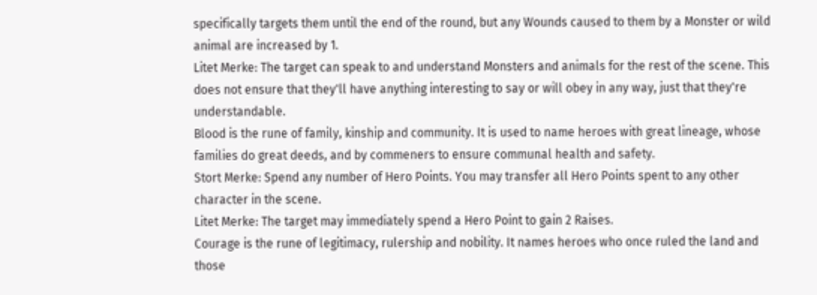specifically targets them until the end of the round, but any Wounds caused to them by a Monster or wild animal are increased by 1.
Litet Merke: The target can speak to and understand Monsters and animals for the rest of the scene. This does not ensure that they'll have anything interesting to say or will obey in any way, just that they're understandable.
Blood is the rune of family, kinship and community. It is used to name heroes with great lineage, whose families do great deeds, and by commeners to ensure communal health and safety.
Stort Merke: Spend any number of Hero Points. You may transfer all Hero Points spent to any other character in the scene.
Litet Merke: The target may immediately spend a Hero Point to gain 2 Raises.
Courage is the rune of legitimacy, rulership and nobility. It names heroes who once ruled the land and those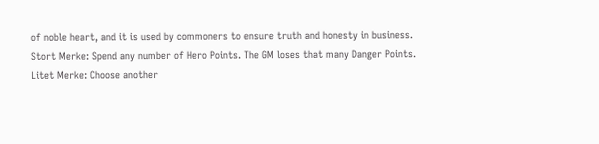of noble heart, and it is used by commoners to ensure truth and honesty in business.
Stort Merke: Spend any number of Hero Points. The GM loses that many Danger Points.
Litet Merke: Choose another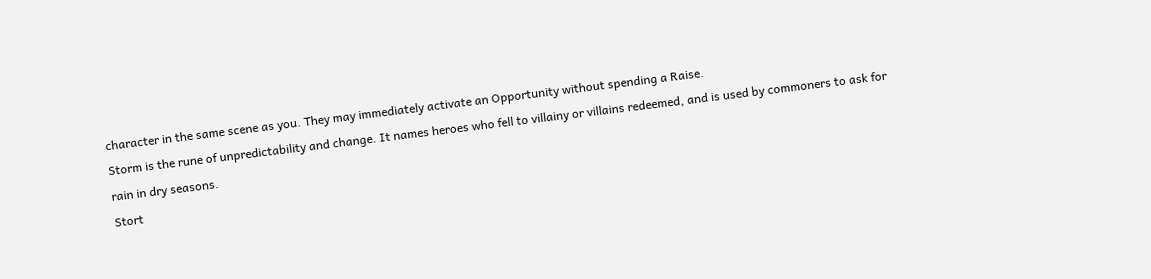character in the same scene as you. They may immediately activate an Opportunity without spending a Raise.
Storm is the rune of unpredictability and change. It names heroes who fell to villainy or villains redeemed, and is used by commoners to ask for rain in dry seasons.
Stort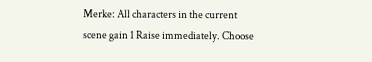Merke: All characters in the current scene gain 1 Raise immediately. Choose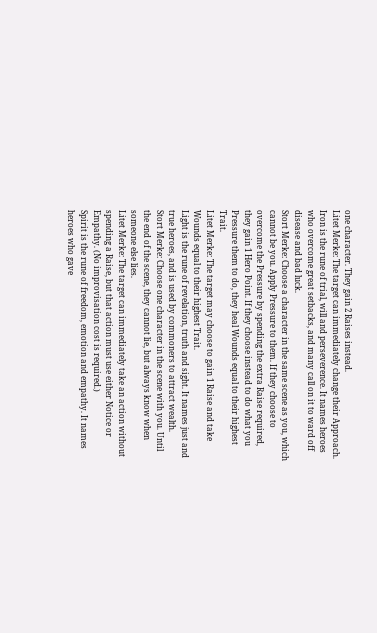one character. They gain 2 Raises instead.
Litet Merke: The target can immediately change their Approach.
Iron is the rune of trial, will and perseverence. It names heroes who overcome great setbacks, and many call on it to ward off disease and bad luck.
Stort Merke: Choose a character in the same scene as you, which cannot be you. Apply Pressure to them. If they choose to overcome the Pressure by spending the extra Raise required, they gain 1 Hero Point. If they choose instead to do what you Pressure them to do, they heal Wounds equal to their highest Trait.
Litet Merke: The target may choose to gain 1 Raise and take Wounds equal to their highest Trait.
Light is the rune of revelation, truth and sight. It names just and true heroes, and is used by commoners to attract wealth.
Stort Merke: Choose one character in the scene with you. Until the end of the scene, they cannot lie, but always know when someone else lies.
Litet Merke: The target can immediately take an action without spending a Raise, but that action must use either Notice or Empathy. (No improvisation cost is required.)
Spirit is the rune of freedom, emotion and empathy. It names heroes who gave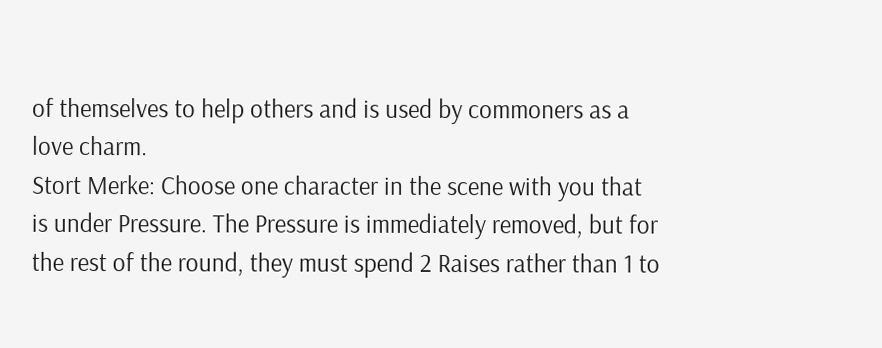of themselves to help others and is used by commoners as a love charm.
Stort Merke: Choose one character in the scene with you that is under Pressure. The Pressure is immediately removed, but for the rest of the round, they must spend 2 Raises rather than 1 to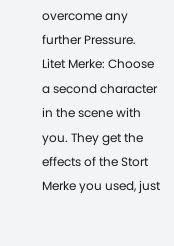overcome any further Pressure.
Litet Merke: Choose a second character in the scene with you. They get the effects of the Stort Merke you used, just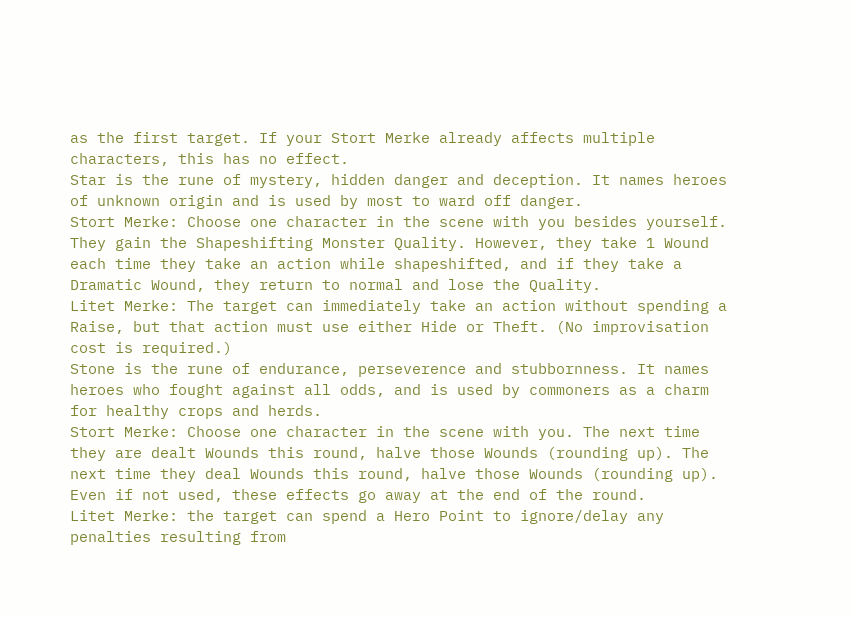as the first target. If your Stort Merke already affects multiple characters, this has no effect.
Star is the rune of mystery, hidden danger and deception. It names heroes of unknown origin and is used by most to ward off danger.
Stort Merke: Choose one character in the scene with you besides yourself. They gain the Shapeshifting Monster Quality. However, they take 1 Wound each time they take an action while shapeshifted, and if they take a Dramatic Wound, they return to normal and lose the Quality.
Litet Merke: The target can immediately take an action without spending a Raise, but that action must use either Hide or Theft. (No improvisation cost is required.)
Stone is the rune of endurance, perseverence and stubbornness. It names heroes who fought against all odds, and is used by commoners as a charm for healthy crops and herds.
Stort Merke: Choose one character in the scene with you. The next time they are dealt Wounds this round, halve those Wounds (rounding up). The next time they deal Wounds this round, halve those Wounds (rounding up). Even if not used, these effects go away at the end of the round.
Litet Merke: the target can spend a Hero Point to ignore/delay any penalties resulting from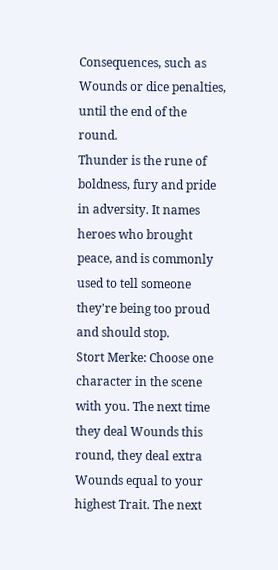Consequences, such as Wounds or dice penalties, until the end of the round.
Thunder is the rune of boldness, fury and pride in adversity. It names heroes who brought peace, and is commonly used to tell someone they're being too proud and should stop.
Stort Merke: Choose one character in the scene with you. The next time they deal Wounds this round, they deal extra Wounds equal to your highest Trait. The next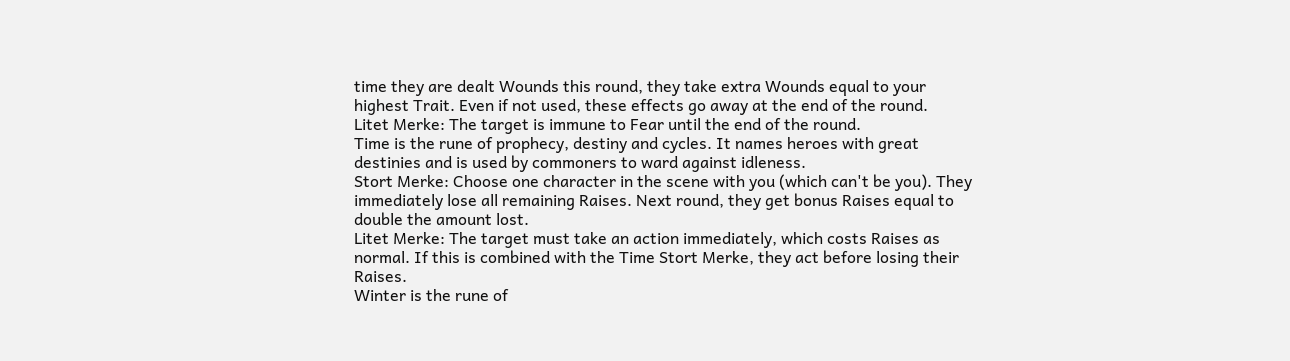time they are dealt Wounds this round, they take extra Wounds equal to your highest Trait. Even if not used, these effects go away at the end of the round.
Litet Merke: The target is immune to Fear until the end of the round.
Time is the rune of prophecy, destiny and cycles. It names heroes with great destinies and is used by commoners to ward against idleness.
Stort Merke: Choose one character in the scene with you (which can't be you). They immediately lose all remaining Raises. Next round, they get bonus Raises equal to double the amount lost.
Litet Merke: The target must take an action immediately, which costs Raises as normal. If this is combined with the Time Stort Merke, they act before losing their Raises.
Winter is the rune of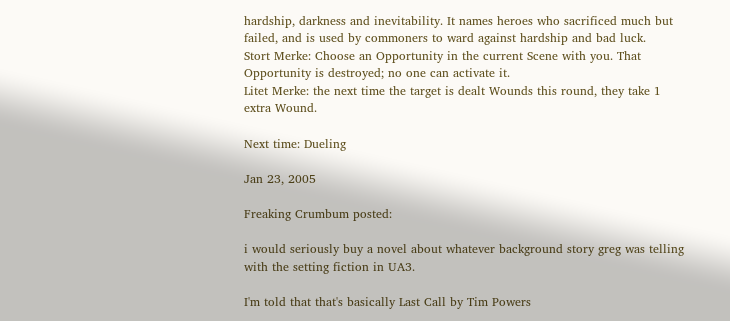hardship, darkness and inevitability. It names heroes who sacrificed much but failed, and is used by commoners to ward against hardship and bad luck.
Stort Merke: Choose an Opportunity in the current Scene with you. That Opportunity is destroyed; no one can activate it.
Litet Merke: the next time the target is dealt Wounds this round, they take 1 extra Wound.

Next time: Dueling

Jan 23, 2005

Freaking Crumbum posted:

i would seriously buy a novel about whatever background story greg was telling with the setting fiction in UA3.

I'm told that that's basically Last Call by Tim Powers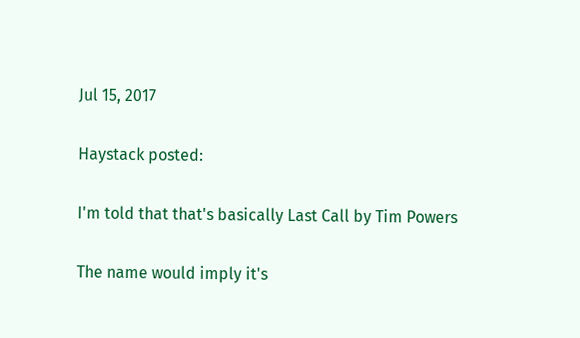Jul 15, 2017

Haystack posted:

I'm told that that's basically Last Call by Tim Powers

The name would imply it's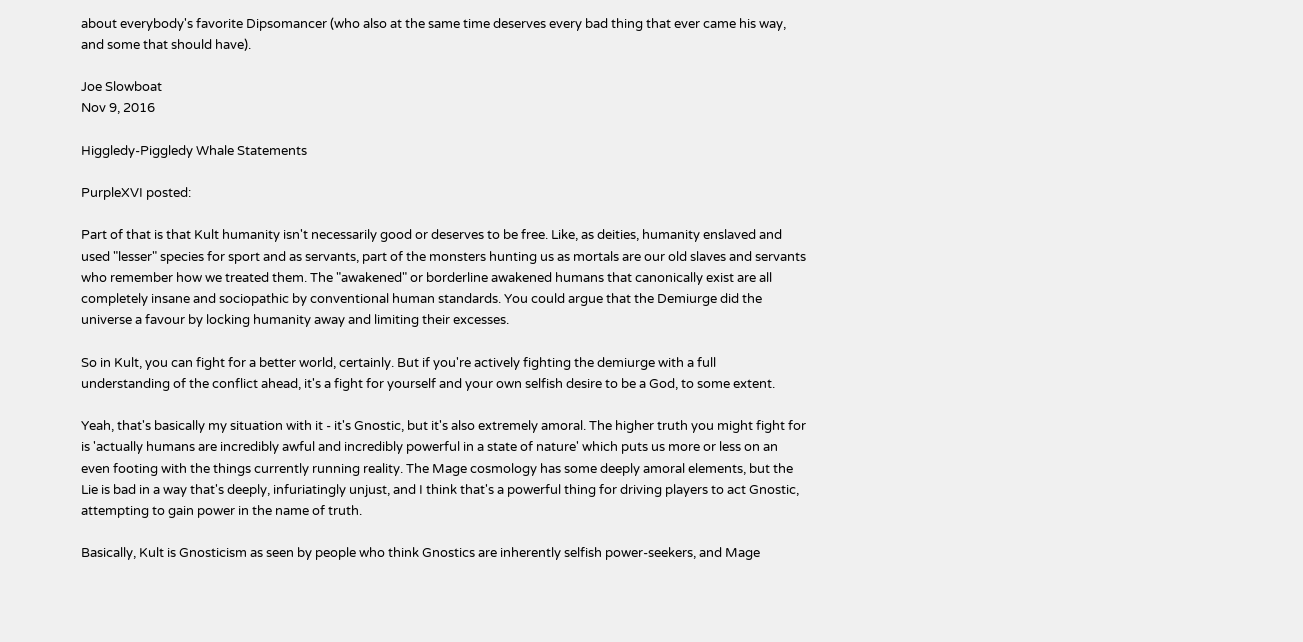about everybody's favorite Dipsomancer (who also at the same time deserves every bad thing that ever came his way, and some that should have).

Joe Slowboat
Nov 9, 2016

Higgledy-Piggledy Whale Statements

PurpleXVI posted:

Part of that is that Kult humanity isn't necessarily good or deserves to be free. Like, as deities, humanity enslaved and used "lesser" species for sport and as servants, part of the monsters hunting us as mortals are our old slaves and servants who remember how we treated them. The "awakened" or borderline awakened humans that canonically exist are all completely insane and sociopathic by conventional human standards. You could argue that the Demiurge did the universe a favour by locking humanity away and limiting their excesses.

So in Kult, you can fight for a better world, certainly. But if you're actively fighting the demiurge with a full understanding of the conflict ahead, it's a fight for yourself and your own selfish desire to be a God, to some extent.

Yeah, that's basically my situation with it - it's Gnostic, but it's also extremely amoral. The higher truth you might fight for is 'actually humans are incredibly awful and incredibly powerful in a state of nature' which puts us more or less on an even footing with the things currently running reality. The Mage cosmology has some deeply amoral elements, but the Lie is bad in a way that's deeply, infuriatingly unjust, and I think that's a powerful thing for driving players to act Gnostic, attempting to gain power in the name of truth.

Basically, Kult is Gnosticism as seen by people who think Gnostics are inherently selfish power-seekers, and Mage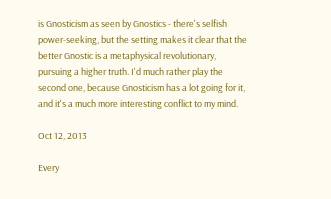is Gnosticism as seen by Gnostics - there's selfish power-seeking, but the setting makes it clear that the better Gnostic is a metaphysical revolutionary, pursuing a higher truth. I'd much rather play the second one, because Gnosticism has a lot going for it, and it's a much more interesting conflict to my mind.

Oct 12, 2013

Every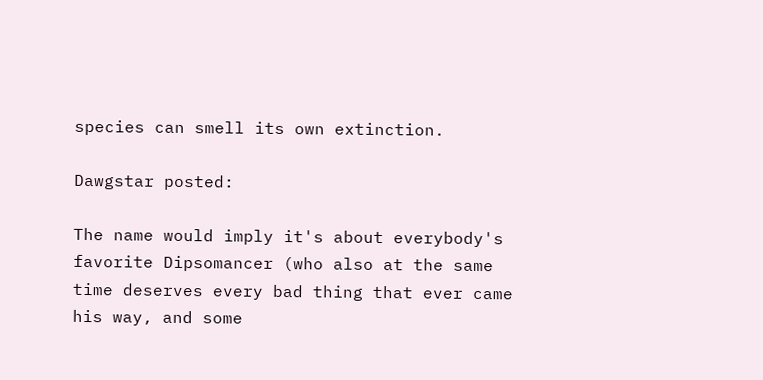species can smell its own extinction.

Dawgstar posted:

The name would imply it's about everybody's favorite Dipsomancer (who also at the same time deserves every bad thing that ever came his way, and some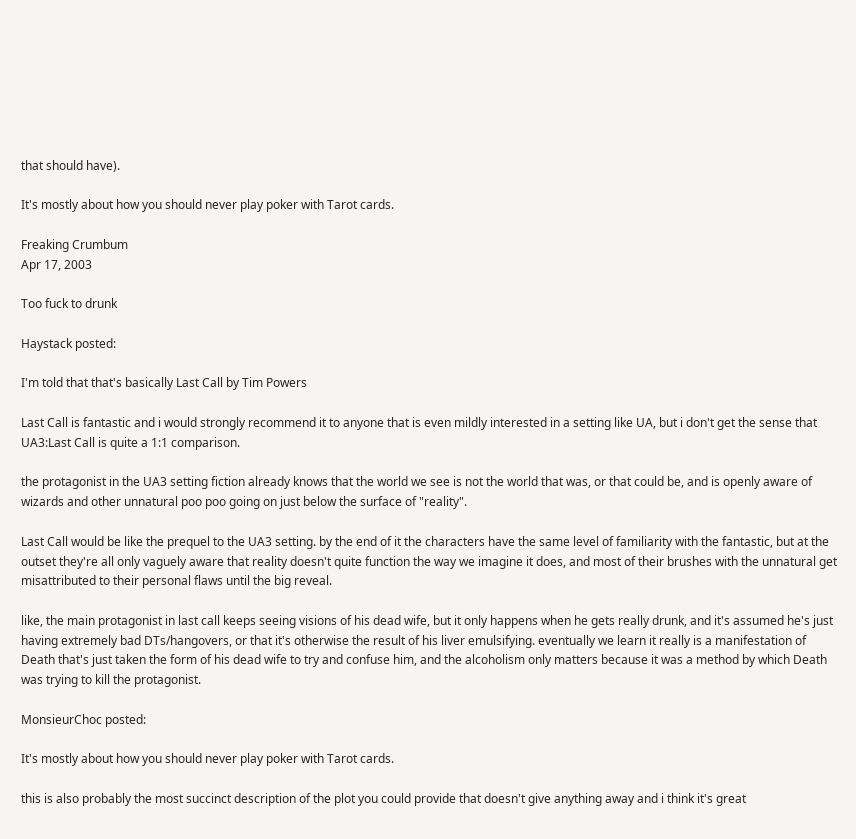that should have).

It's mostly about how you should never play poker with Tarot cards.

Freaking Crumbum
Apr 17, 2003

Too fuck to drunk

Haystack posted:

I'm told that that's basically Last Call by Tim Powers

Last Call is fantastic and i would strongly recommend it to anyone that is even mildly interested in a setting like UA, but i don't get the sense that UA3:Last Call is quite a 1:1 comparison.

the protagonist in the UA3 setting fiction already knows that the world we see is not the world that was, or that could be, and is openly aware of wizards and other unnatural poo poo going on just below the surface of "reality".

Last Call would be like the prequel to the UA3 setting. by the end of it the characters have the same level of familiarity with the fantastic, but at the outset they're all only vaguely aware that reality doesn't quite function the way we imagine it does, and most of their brushes with the unnatural get misattributed to their personal flaws until the big reveal.

like, the main protagonist in last call keeps seeing visions of his dead wife, but it only happens when he gets really drunk, and it's assumed he's just having extremely bad DTs/hangovers, or that it's otherwise the result of his liver emulsifying. eventually we learn it really is a manifestation of Death that's just taken the form of his dead wife to try and confuse him, and the alcoholism only matters because it was a method by which Death was trying to kill the protagonist.

MonsieurChoc posted:

It's mostly about how you should never play poker with Tarot cards.

this is also probably the most succinct description of the plot you could provide that doesn't give anything away and i think it's great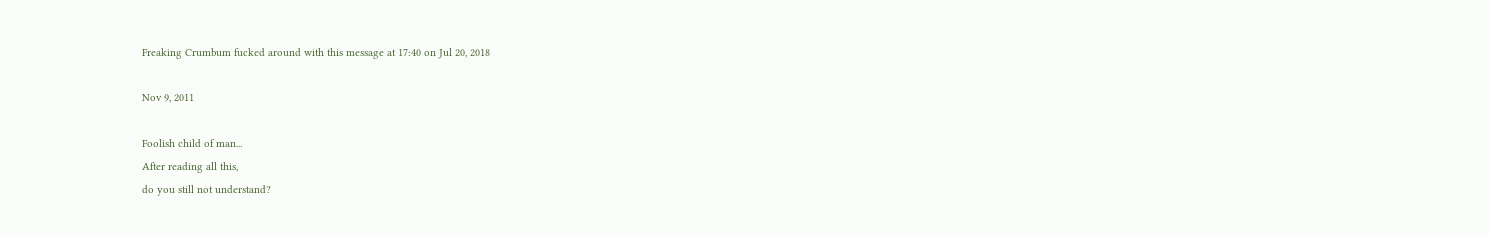Freaking Crumbum fucked around with this message at 17:40 on Jul 20, 2018

Nov 9, 2011

Foolish child of man...
After reading all this,
do you still not understand?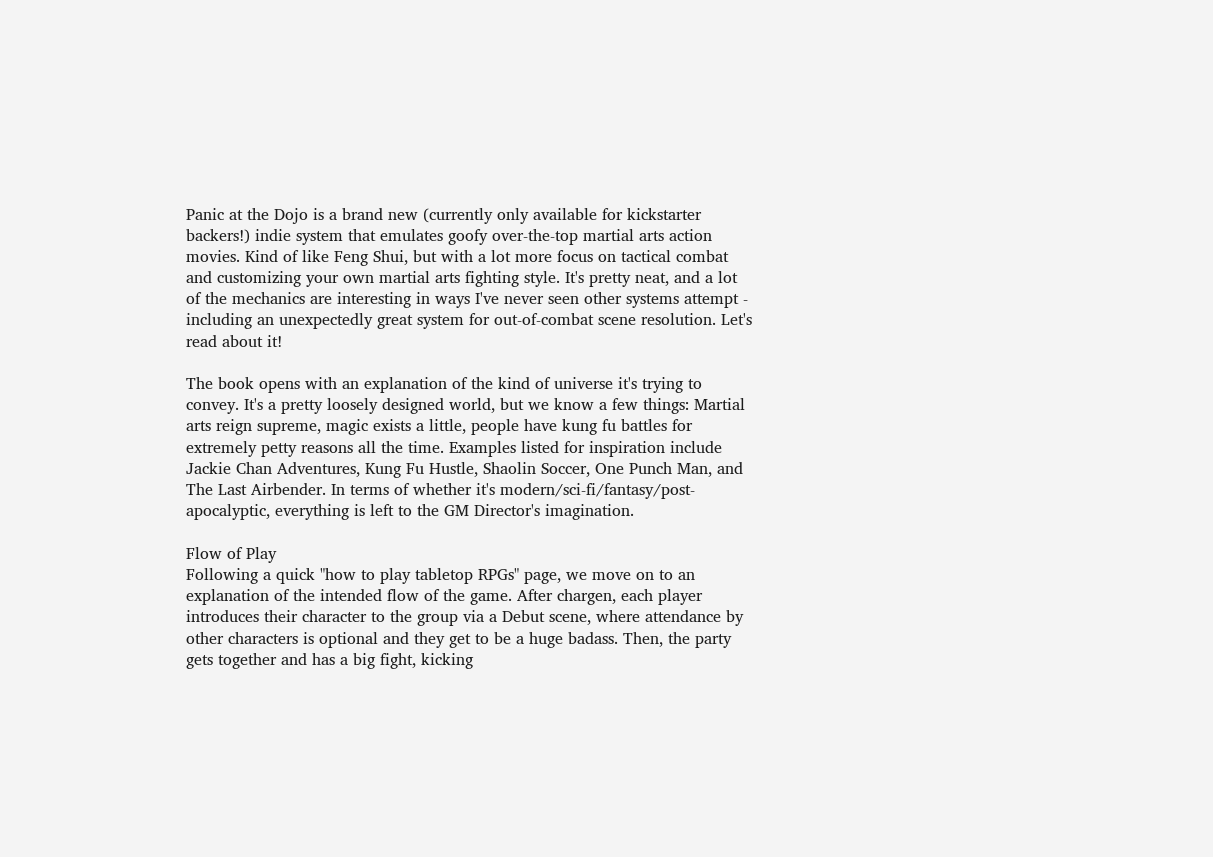Panic at the Dojo is a brand new (currently only available for kickstarter backers!) indie system that emulates goofy over-the-top martial arts action movies. Kind of like Feng Shui, but with a lot more focus on tactical combat and customizing your own martial arts fighting style. It's pretty neat, and a lot of the mechanics are interesting in ways I've never seen other systems attempt - including an unexpectedly great system for out-of-combat scene resolution. Let's read about it!

The book opens with an explanation of the kind of universe it's trying to convey. It's a pretty loosely designed world, but we know a few things: Martial arts reign supreme, magic exists a little, people have kung fu battles for extremely petty reasons all the time. Examples listed for inspiration include Jackie Chan Adventures, Kung Fu Hustle, Shaolin Soccer, One Punch Man, and The Last Airbender. In terms of whether it's modern/sci-fi/fantasy/post-apocalyptic, everything is left to the GM Director's imagination.

Flow of Play
Following a quick "how to play tabletop RPGs" page, we move on to an explanation of the intended flow of the game. After chargen, each player introduces their character to the group via a Debut scene, where attendance by other characters is optional and they get to be a huge badass. Then, the party gets together and has a big fight, kicking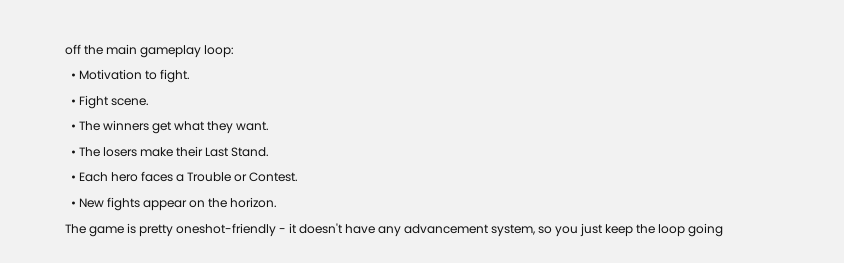off the main gameplay loop:
  • Motivation to fight.
  • Fight scene.
  • The winners get what they want.
  • The losers make their Last Stand.
  • Each hero faces a Trouble or Contest.
  • New fights appear on the horizon.
The game is pretty oneshot-friendly - it doesn't have any advancement system, so you just keep the loop going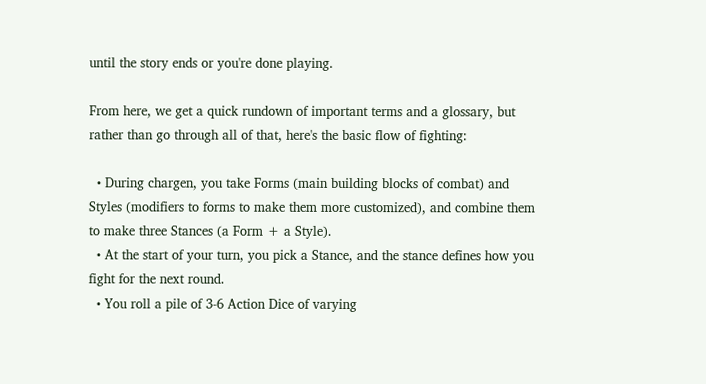until the story ends or you're done playing.

From here, we get a quick rundown of important terms and a glossary, but rather than go through all of that, here's the basic flow of fighting:

  • During chargen, you take Forms (main building blocks of combat) and Styles (modifiers to forms to make them more customized), and combine them to make three Stances (a Form + a Style).
  • At the start of your turn, you pick a Stance, and the stance defines how you fight for the next round.
  • You roll a pile of 3-6 Action Dice of varying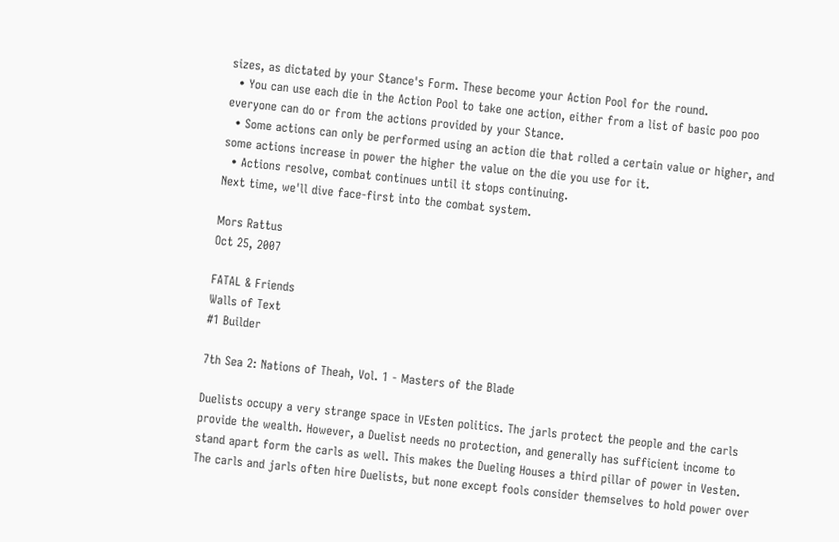sizes, as dictated by your Stance's Form. These become your Action Pool for the round.
  • You can use each die in the Action Pool to take one action, either from a list of basic poo poo everyone can do or from the actions provided by your Stance.
  • Some actions can only be performed using an action die that rolled a certain value or higher, and some actions increase in power the higher the value on the die you use for it.
  • Actions resolve, combat continues until it stops continuing.
Next time, we'll dive face-first into the combat system.

Mors Rattus
Oct 25, 2007

FATAL & Friends
Walls of Text
#1 Builder

7th Sea 2: Nations of Theah, Vol. 1 - Masters of the Blade

Duelists occupy a very strange space in VEsten politics. The jarls protect the people and the carls provide the wealth. However, a Duelist needs no protection, and generally has sufficient income to stand apart form the carls as well. This makes the Dueling Houses a third pillar of power in Vesten. The carls and jarls often hire Duelists, but none except fools consider themselves to hold power over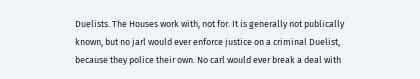Duelists. The Houses work with, not for. It is generally not publically known, but no jarl would ever enforce justice on a criminal Duelist, because they police their own. No carl would ever break a deal with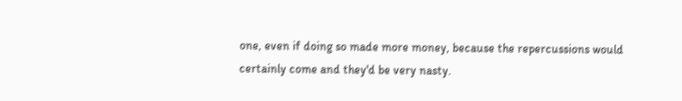one, even if doing so made more money, because the repercussions would certainly come and they'd be very nasty.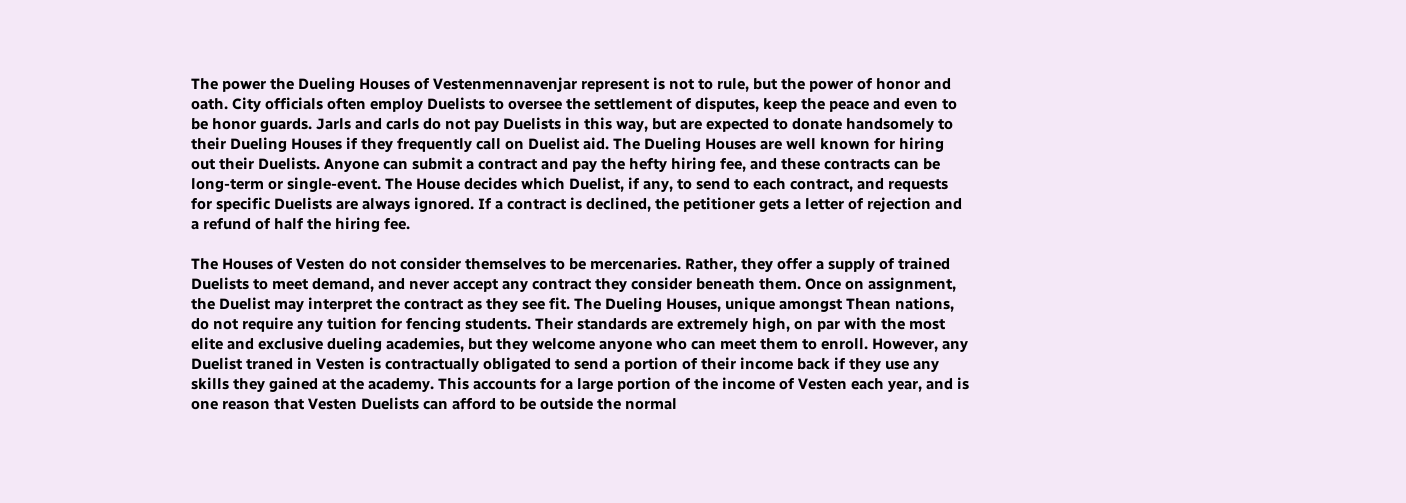The power the Dueling Houses of Vestenmennavenjar represent is not to rule, but the power of honor and oath. City officials often employ Duelists to oversee the settlement of disputes, keep the peace and even to be honor guards. Jarls and carls do not pay Duelists in this way, but are expected to donate handsomely to their Dueling Houses if they frequently call on Duelist aid. The Dueling Houses are well known for hiring out their Duelists. Anyone can submit a contract and pay the hefty hiring fee, and these contracts can be long-term or single-event. The House decides which Duelist, if any, to send to each contract, and requests for specific Duelists are always ignored. If a contract is declined, the petitioner gets a letter of rejection and a refund of half the hiring fee.

The Houses of Vesten do not consider themselves to be mercenaries. Rather, they offer a supply of trained Duelists to meet demand, and never accept any contract they consider beneath them. Once on assignment, the Duelist may interpret the contract as they see fit. The Dueling Houses, unique amongst Thean nations, do not require any tuition for fencing students. Their standards are extremely high, on par with the most elite and exclusive dueling academies, but they welcome anyone who can meet them to enroll. However, any Duelist traned in Vesten is contractually obligated to send a portion of their income back if they use any skills they gained at the academy. This accounts for a large portion of the income of Vesten each year, and is one reason that Vesten Duelists can afford to be outside the normal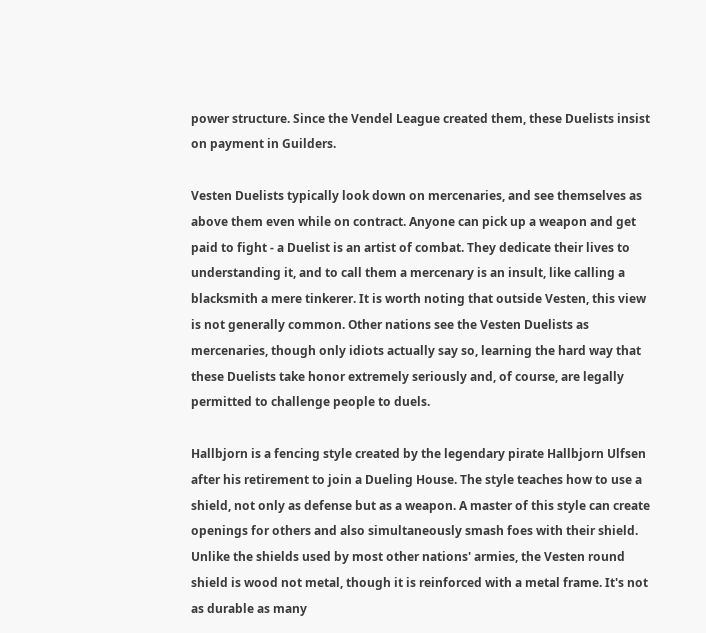power structure. Since the Vendel League created them, these Duelists insist on payment in Guilders.

Vesten Duelists typically look down on mercenaries, and see themselves as above them even while on contract. Anyone can pick up a weapon and get paid to fight - a Duelist is an artist of combat. They dedicate their lives to understanding it, and to call them a mercenary is an insult, like calling a blacksmith a mere tinkerer. It is worth noting that outside Vesten, this view is not generally common. Other nations see the Vesten Duelists as mercenaries, though only idiots actually say so, learning the hard way that these Duelists take honor extremely seriously and, of course, are legally permitted to challenge people to duels.

Hallbjorn is a fencing style created by the legendary pirate Hallbjorn Ulfsen after his retirement to join a Dueling House. The style teaches how to use a shield, not only as defense but as a weapon. A master of this style can create openings for others and also simultaneously smash foes with their shield. Unlike the shields used by most other nations' armies, the Vesten round shield is wood not metal, though it is reinforced with a metal frame. It's not as durable as many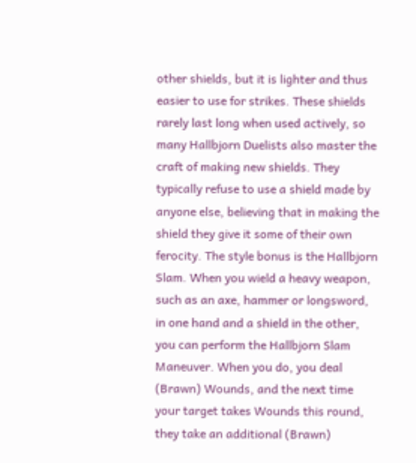other shields, but it is lighter and thus easier to use for strikes. These shields rarely last long when used actively, so many Hallbjorn Duelists also master the craft of making new shields. They typically refuse to use a shield made by anyone else, believing that in making the shield they give it some of their own ferocity. The style bonus is the Hallbjorn Slam. When you wield a heavy weapon, such as an axe, hammer or longsword, in one hand and a shield in the other, you can perform the Hallbjorn Slam Maneuver. When you do, you deal (Brawn) Wounds, and the next time your target takes Wounds this round, they take an additional (Brawn)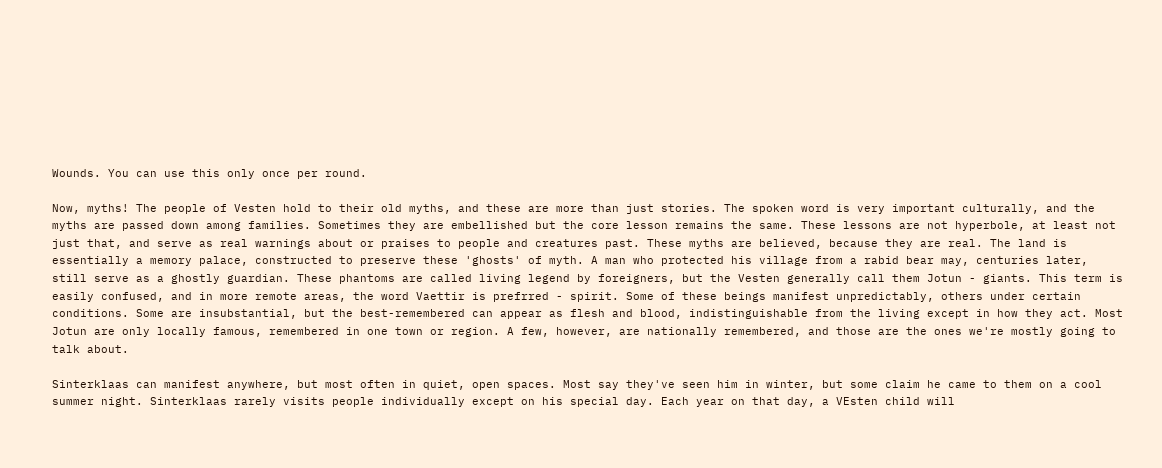Wounds. You can use this only once per round.

Now, myths! The people of Vesten hold to their old myths, and these are more than just stories. The spoken word is very important culturally, and the myths are passed down among families. Sometimes they are embellished but the core lesson remains the same. These lessons are not hyperbole, at least not just that, and serve as real warnings about or praises to people and creatures past. These myths are believed, because they are real. The land is essentially a memory palace, constructed to preserve these 'ghosts' of myth. A man who protected his village from a rabid bear may, centuries later, still serve as a ghostly guardian. These phantoms are called living legend by foreigners, but the Vesten generally call them Jotun - giants. This term is easily confused, and in more remote areas, the word Vaettir is prefrred - spirit. Some of these beings manifest unpredictably, others under certain conditions. Some are insubstantial, but the best-remembered can appear as flesh and blood, indistinguishable from the living except in how they act. Most Jotun are only locally famous, remembered in one town or region. A few, however, are nationally remembered, and those are the ones we're mostly going to talk about.

Sinterklaas can manifest anywhere, but most often in quiet, open spaces. Most say they've seen him in winter, but some claim he came to them on a cool summer night. Sinterklaas rarely visits people individually except on his special day. Each year on that day, a VEsten child will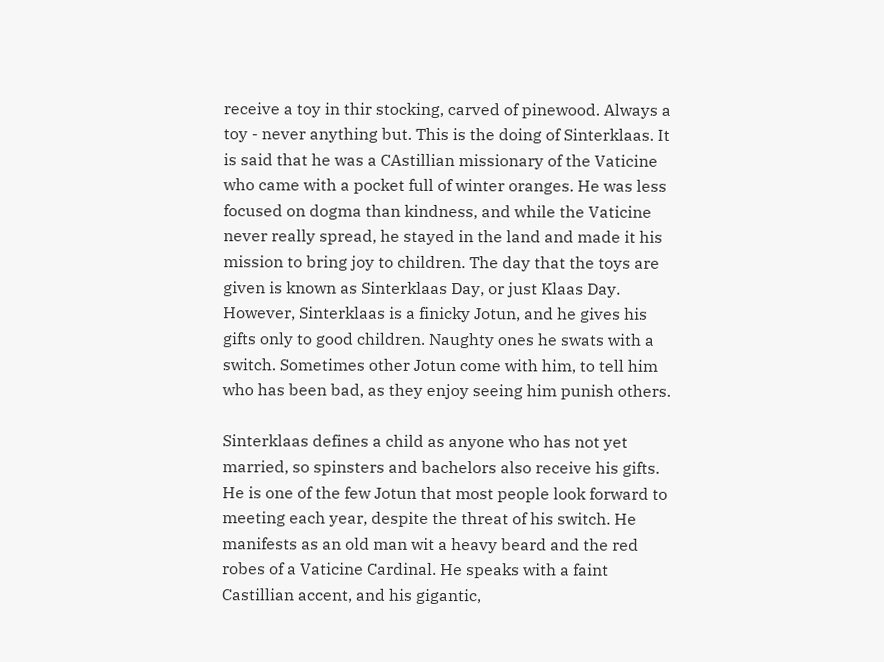receive a toy in thir stocking, carved of pinewood. Always a toy - never anything but. This is the doing of Sinterklaas. It is said that he was a CAstillian missionary of the Vaticine who came with a pocket full of winter oranges. He was less focused on dogma than kindness, and while the Vaticine never really spread, he stayed in the land and made it his mission to bring joy to children. The day that the toys are given is known as Sinterklaas Day, or just Klaas Day. However, Sinterklaas is a finicky Jotun, and he gives his gifts only to good children. Naughty ones he swats with a switch. Sometimes other Jotun come with him, to tell him who has been bad, as they enjoy seeing him punish others.

Sinterklaas defines a child as anyone who has not yet married, so spinsters and bachelors also receive his gifts. He is one of the few Jotun that most people look forward to meeting each year, despite the threat of his switch. He manifests as an old man wit a heavy beard and the red robes of a Vaticine Cardinal. He speaks with a faint Castillian accent, and his gigantic,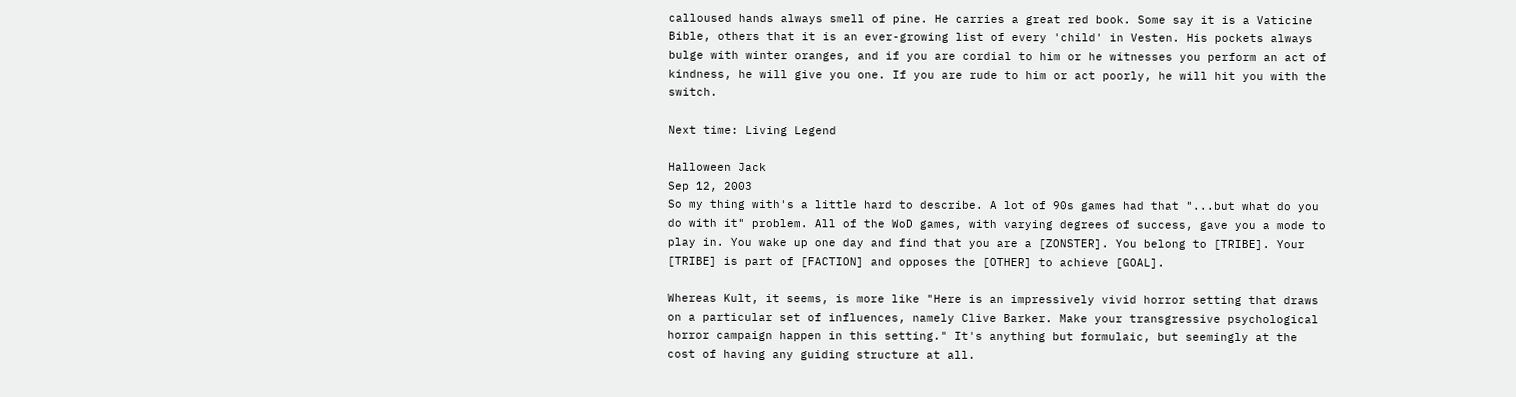calloused hands always smell of pine. He carries a great red book. Some say it is a Vaticine Bible, others that it is an ever-growing list of every 'child' in Vesten. His pockets always bulge with winter oranges, and if you are cordial to him or he witnesses you perform an act of kindness, he will give you one. If you are rude to him or act poorly, he will hit you with the switch.

Next time: Living Legend

Halloween Jack
Sep 12, 2003
So my thing with's a little hard to describe. A lot of 90s games had that "...but what do you do with it" problem. All of the WoD games, with varying degrees of success, gave you a mode to play in. You wake up one day and find that you are a [ZONSTER]. You belong to [TRIBE]. Your [TRIBE] is part of [FACTION] and opposes the [OTHER] to achieve [GOAL].

Whereas Kult, it seems, is more like "Here is an impressively vivid horror setting that draws on a particular set of influences, namely Clive Barker. Make your transgressive psychological horror campaign happen in this setting." It's anything but formulaic, but seemingly at the cost of having any guiding structure at all.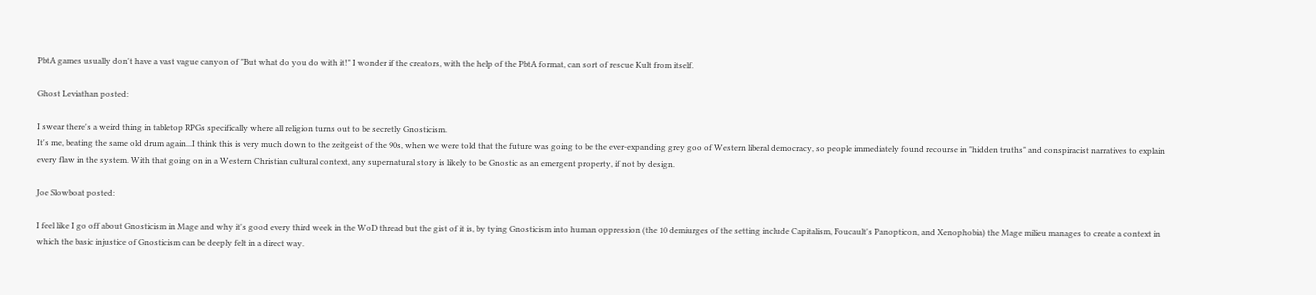PbtA games usually don't have a vast vague canyon of "But what do you do with it!" I wonder if the creators, with the help of the PbtA format, can sort of rescue Kult from itself.

Ghost Leviathan posted:

I swear there's a weird thing in tabletop RPGs specifically where all religion turns out to be secretly Gnosticism.
It's me, beating the same old drum again...I think this is very much down to the zeitgeist of the 90s, when we were told that the future was going to be the ever-expanding grey goo of Western liberal democracy, so people immediately found recourse in "hidden truths" and conspiracist narratives to explain every flaw in the system. With that going on in a Western Christian cultural context, any supernatural story is likely to be Gnostic as an emergent property, if not by design.

Joe Slowboat posted:

I feel like I go off about Gnosticism in Mage and why it's good every third week in the WoD thread but the gist of it is, by tying Gnosticism into human oppression (the 10 demiurges of the setting include Capitalism, Foucault's Panopticon, and Xenophobia) the Mage milieu manages to create a context in which the basic injustice of Gnosticism can be deeply felt in a direct way.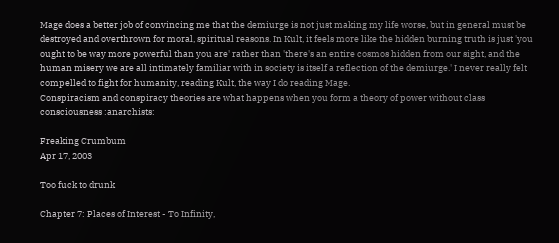Mage does a better job of convincing me that the demiurge is not just making my life worse, but in general must be destroyed and overthrown for moral, spiritual reasons. In Kult, it feels more like the hidden burning truth is just 'you ought to be way more powerful than you are' rather than 'there's an entire cosmos hidden from our sight, and the human misery we are all intimately familiar with in society is itself a reflection of the demiurge.' I never really felt compelled to fight for humanity, reading Kult, the way I do reading Mage.
Conspiracism and conspiracy theories are what happens when you form a theory of power without class consciousness :anarchists:

Freaking Crumbum
Apr 17, 2003

Too fuck to drunk

Chapter 7: Places of Interest - To Infinity,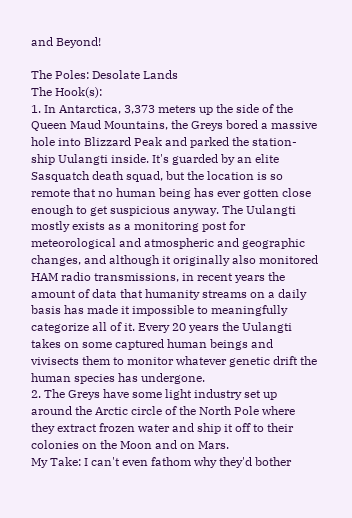and Beyond!

The Poles: Desolate Lands
The Hook(s):
1. In Antarctica, 3,373 meters up the side of the Queen Maud Mountains, the Greys bored a massive hole into Blizzard Peak and parked the station-ship Uulangti inside. It's guarded by an elite Sasquatch death squad, but the location is so remote that no human being has ever gotten close enough to get suspicious anyway. The Uulangti mostly exists as a monitoring post for meteorological and atmospheric and geographic changes, and although it originally also monitored HAM radio transmissions, in recent years the amount of data that humanity streams on a daily basis has made it impossible to meaningfully categorize all of it. Every 20 years the Uulangti takes on some captured human beings and vivisects them to monitor whatever genetic drift the human species has undergone.
2. The Greys have some light industry set up around the Arctic circle of the North Pole where they extract frozen water and ship it off to their colonies on the Moon and on Mars.
My Take: I can't even fathom why they'd bother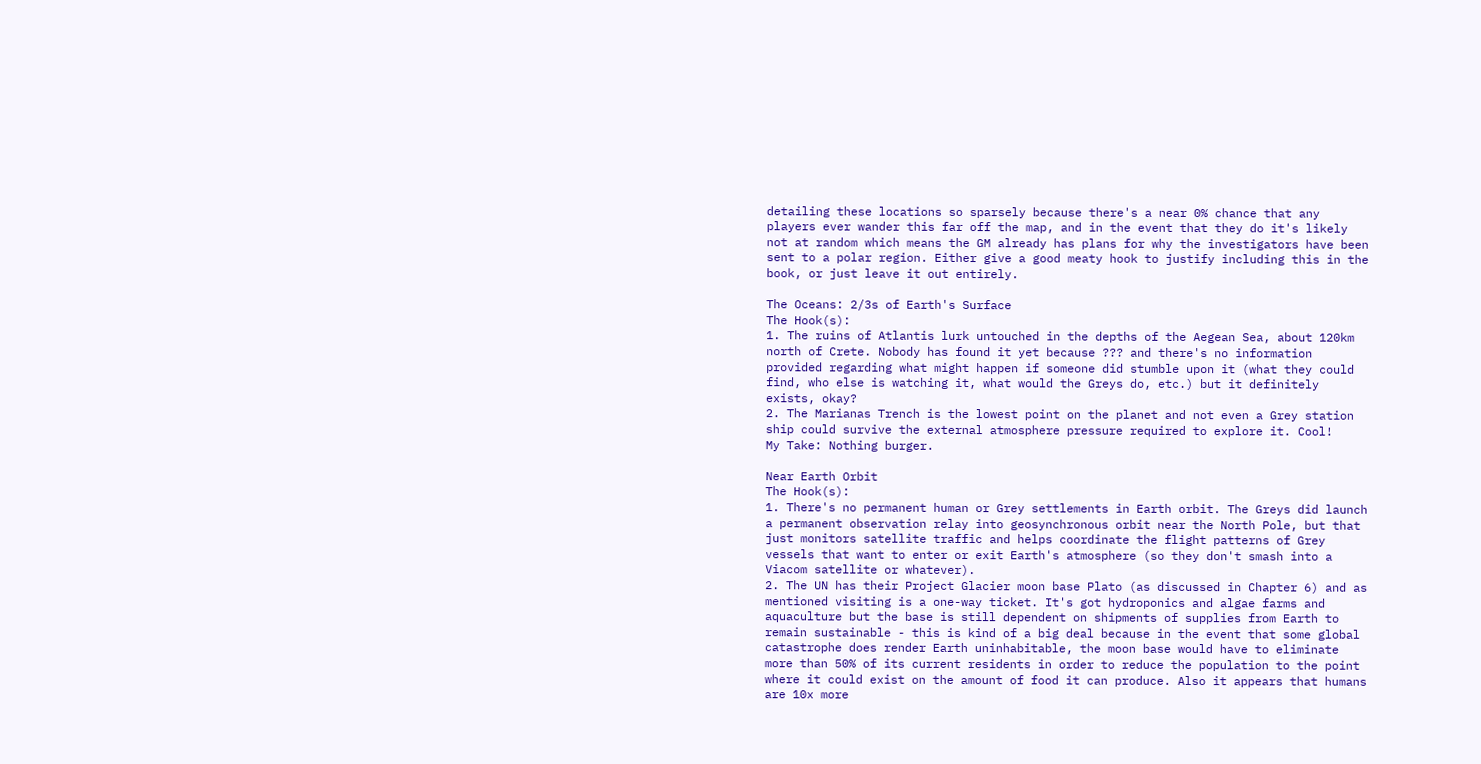detailing these locations so sparsely because there's a near 0% chance that any players ever wander this far off the map, and in the event that they do it's likely not at random which means the GM already has plans for why the investigators have been sent to a polar region. Either give a good meaty hook to justify including this in the book, or just leave it out entirely.

The Oceans: 2/3s of Earth's Surface
The Hook(s):
1. The ruins of Atlantis lurk untouched in the depths of the Aegean Sea, about 120km north of Crete. Nobody has found it yet because ??? and there's no information provided regarding what might happen if someone did stumble upon it (what they could find, who else is watching it, what would the Greys do, etc.) but it definitely exists, okay?
2. The Marianas Trench is the lowest point on the planet and not even a Grey station ship could survive the external atmosphere pressure required to explore it. Cool!
My Take: Nothing burger.

Near Earth Orbit
The Hook(s):
1. There's no permanent human or Grey settlements in Earth orbit. The Greys did launch a permanent observation relay into geosynchronous orbit near the North Pole, but that just monitors satellite traffic and helps coordinate the flight patterns of Grey vessels that want to enter or exit Earth's atmosphere (so they don't smash into a Viacom satellite or whatever).
2. The UN has their Project Glacier moon base Plato (as discussed in Chapter 6) and as mentioned visiting is a one-way ticket. It's got hydroponics and algae farms and aquaculture but the base is still dependent on shipments of supplies from Earth to remain sustainable - this is kind of a big deal because in the event that some global catastrophe does render Earth uninhabitable, the moon base would have to eliminate more than 50% of its current residents in order to reduce the population to the point where it could exist on the amount of food it can produce. Also it appears that humans are 10x more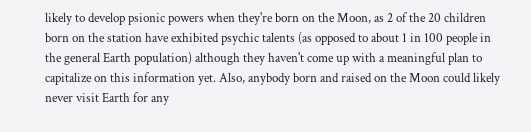likely to develop psionic powers when they're born on the Moon, as 2 of the 20 children born on the station have exhibited psychic talents (as opposed to about 1 in 100 people in the general Earth population) although they haven't come up with a meaningful plan to capitalize on this information yet. Also, anybody born and raised on the Moon could likely never visit Earth for any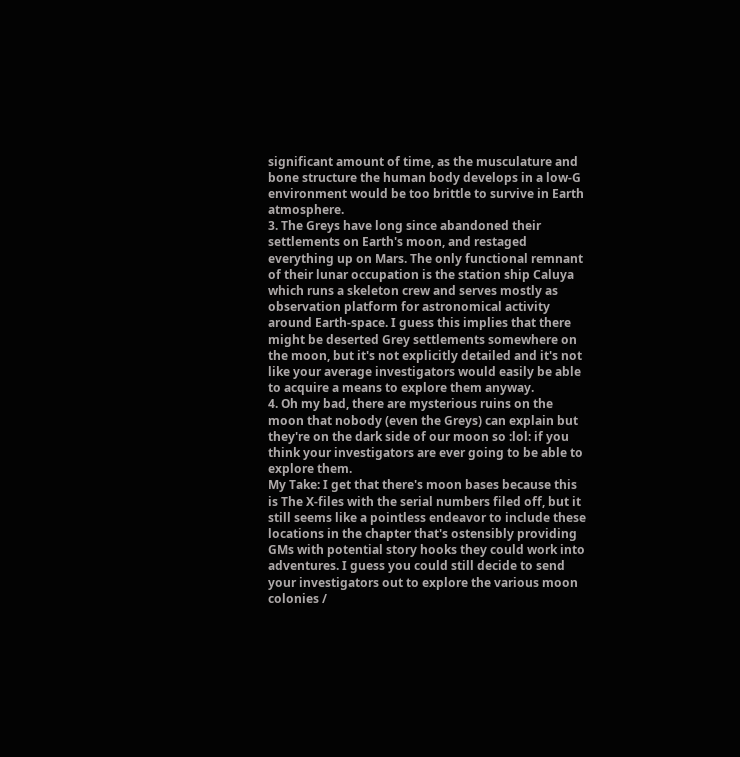significant amount of time, as the musculature and bone structure the human body develops in a low-G environment would be too brittle to survive in Earth atmosphere.
3. The Greys have long since abandoned their settlements on Earth's moon, and restaged everything up on Mars. The only functional remnant of their lunar occupation is the station ship Caluya which runs a skeleton crew and serves mostly as observation platform for astronomical activity around Earth-space. I guess this implies that there might be deserted Grey settlements somewhere on the moon, but it's not explicitly detailed and it's not like your average investigators would easily be able to acquire a means to explore them anyway.
4. Oh my bad, there are mysterious ruins on the moon that nobody (even the Greys) can explain but they're on the dark side of our moon so :lol: if you think your investigators are ever going to be able to explore them.
My Take: I get that there's moon bases because this is The X-files with the serial numbers filed off, but it still seems like a pointless endeavor to include these locations in the chapter that's ostensibly providing GMs with potential story hooks they could work into adventures. I guess you could still decide to send your investigators out to explore the various moon colonies /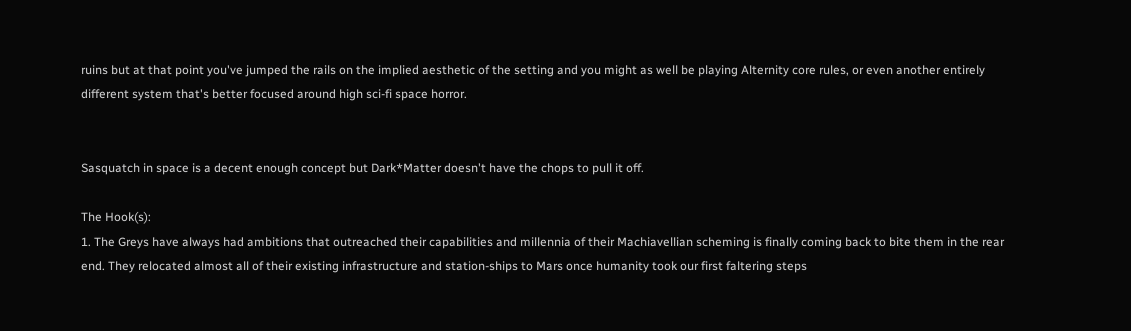ruins but at that point you've jumped the rails on the implied aesthetic of the setting and you might as well be playing Alternity core rules, or even another entirely different system that's better focused around high sci-fi space horror.


Sasquatch in space is a decent enough concept but Dark*Matter doesn't have the chops to pull it off.

The Hook(s):
1. The Greys have always had ambitions that outreached their capabilities and millennia of their Machiavellian scheming is finally coming back to bite them in the rear end. They relocated almost all of their existing infrastructure and station-ships to Mars once humanity took our first faltering steps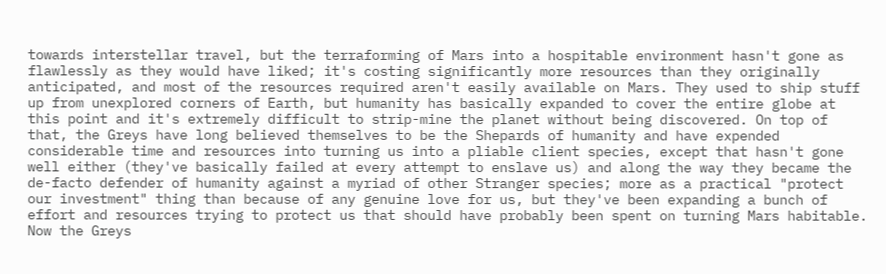towards interstellar travel, but the terraforming of Mars into a hospitable environment hasn't gone as flawlessly as they would have liked; it's costing significantly more resources than they originally anticipated, and most of the resources required aren't easily available on Mars. They used to ship stuff up from unexplored corners of Earth, but humanity has basically expanded to cover the entire globe at this point and it's extremely difficult to strip-mine the planet without being discovered. On top of that, the Greys have long believed themselves to be the Shepards of humanity and have expended considerable time and resources into turning us into a pliable client species, except that hasn't gone well either (they've basically failed at every attempt to enslave us) and along the way they became the de-facto defender of humanity against a myriad of other Stranger species; more as a practical "protect our investment" thing than because of any genuine love for us, but they've been expanding a bunch of effort and resources trying to protect us that should have probably been spent on turning Mars habitable. Now the Greys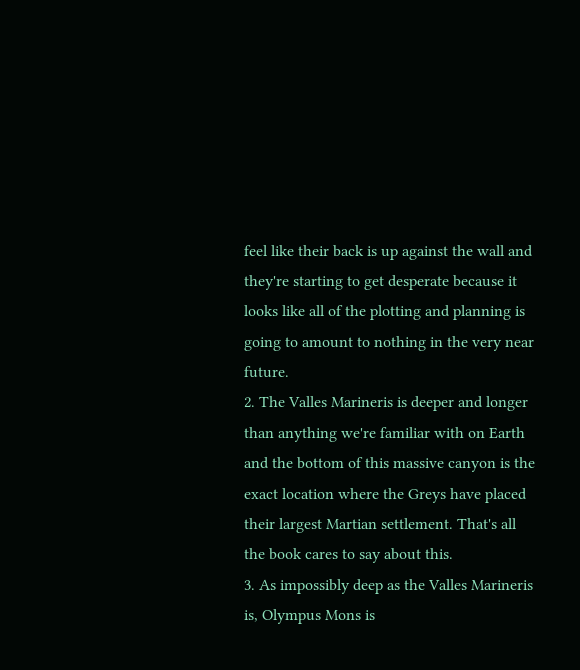feel like their back is up against the wall and they're starting to get desperate because it looks like all of the plotting and planning is going to amount to nothing in the very near future.
2. The Valles Marineris is deeper and longer than anything we're familiar with on Earth and the bottom of this massive canyon is the exact location where the Greys have placed their largest Martian settlement. That's all the book cares to say about this.
3. As impossibly deep as the Valles Marineris is, Olympus Mons is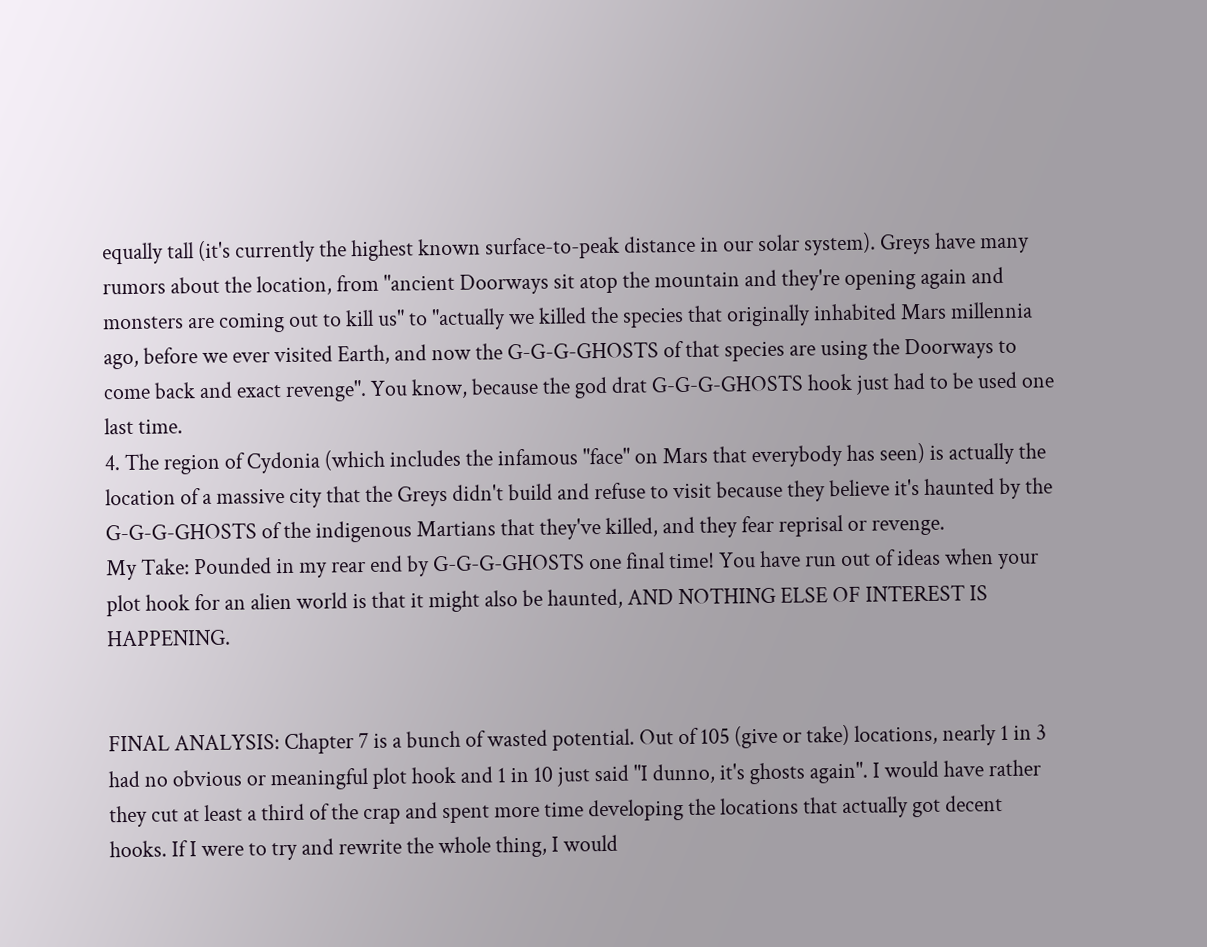equally tall (it's currently the highest known surface-to-peak distance in our solar system). Greys have many rumors about the location, from "ancient Doorways sit atop the mountain and they're opening again and monsters are coming out to kill us" to "actually we killed the species that originally inhabited Mars millennia ago, before we ever visited Earth, and now the G-G-G-GHOSTS of that species are using the Doorways to come back and exact revenge". You know, because the god drat G-G-G-GHOSTS hook just had to be used one last time.
4. The region of Cydonia (which includes the infamous "face" on Mars that everybody has seen) is actually the location of a massive city that the Greys didn't build and refuse to visit because they believe it's haunted by the G-G-G-GHOSTS of the indigenous Martians that they've killed, and they fear reprisal or revenge.
My Take: Pounded in my rear end by G-G-G-GHOSTS one final time! You have run out of ideas when your plot hook for an alien world is that it might also be haunted, AND NOTHING ELSE OF INTEREST IS HAPPENING.


FINAL ANALYSIS: Chapter 7 is a bunch of wasted potential. Out of 105 (give or take) locations, nearly 1 in 3 had no obvious or meaningful plot hook and 1 in 10 just said "I dunno, it's ghosts again". I would have rather they cut at least a third of the crap and spent more time developing the locations that actually got decent hooks. If I were to try and rewrite the whole thing, I would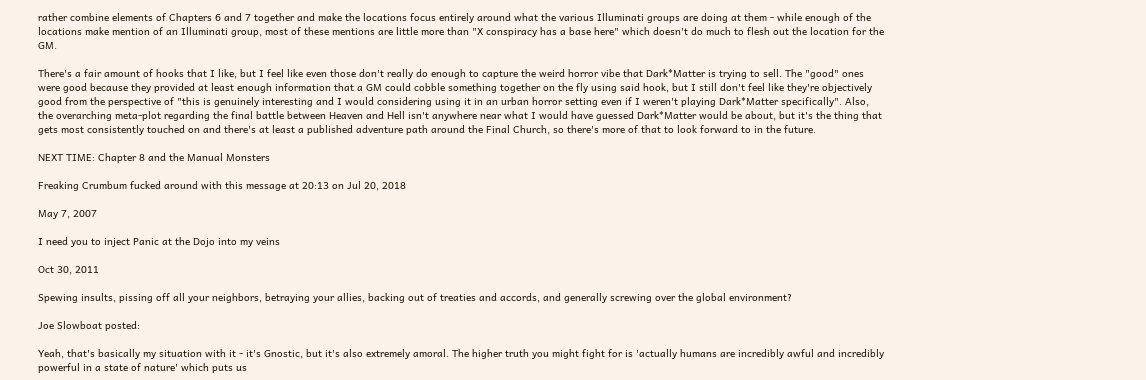rather combine elements of Chapters 6 and 7 together and make the locations focus entirely around what the various Illuminati groups are doing at them - while enough of the locations make mention of an Illuminati group, most of these mentions are little more than "X conspiracy has a base here" which doesn't do much to flesh out the location for the GM.

There's a fair amount of hooks that I like, but I feel like even those don't really do enough to capture the weird horror vibe that Dark*Matter is trying to sell. The "good" ones were good because they provided at least enough information that a GM could cobble something together on the fly using said hook, but I still don't feel like they're objectively good from the perspective of "this is genuinely interesting and I would considering using it in an urban horror setting even if I weren't playing Dark*Matter specifically". Also, the overarching meta-plot regarding the final battle between Heaven and Hell isn't anywhere near what I would have guessed Dark*Matter would be about, but it's the thing that gets most consistently touched on and there's at least a published adventure path around the Final Church, so there's more of that to look forward to in the future.

NEXT TIME: Chapter 8 and the Manual Monsters

Freaking Crumbum fucked around with this message at 20:13 on Jul 20, 2018

May 7, 2007

I need you to inject Panic at the Dojo into my veins

Oct 30, 2011

Spewing insults, pissing off all your neighbors, betraying your allies, backing out of treaties and accords, and generally screwing over the global environment?

Joe Slowboat posted:

Yeah, that's basically my situation with it - it's Gnostic, but it's also extremely amoral. The higher truth you might fight for is 'actually humans are incredibly awful and incredibly powerful in a state of nature' which puts us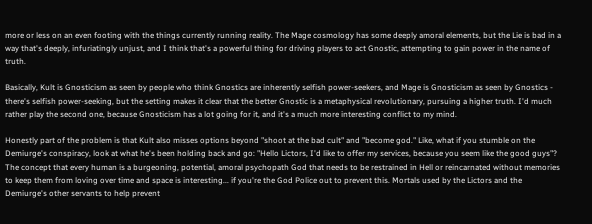more or less on an even footing with the things currently running reality. The Mage cosmology has some deeply amoral elements, but the Lie is bad in a way that's deeply, infuriatingly unjust, and I think that's a powerful thing for driving players to act Gnostic, attempting to gain power in the name of truth.

Basically, Kult is Gnosticism as seen by people who think Gnostics are inherently selfish power-seekers, and Mage is Gnosticism as seen by Gnostics - there's selfish power-seeking, but the setting makes it clear that the better Gnostic is a metaphysical revolutionary, pursuing a higher truth. I'd much rather play the second one, because Gnosticism has a lot going for it, and it's a much more interesting conflict to my mind.

Honestly part of the problem is that Kult also misses options beyond "shoot at the bad cult" and "become god." Like, what if you stumble on the Demiurge's conspiracy, look at what he's been holding back and go: "Hello Lictors, I'd like to offer my services, because you seem like the good guys"? The concept that every human is a burgeoning, potential, amoral psychopath God that needs to be restrained in Hell or reincarnated without memories to keep them from loving over time and space is interesting... if you're the God Police out to prevent this. Mortals used by the Lictors and the Demiurge's other servants to help prevent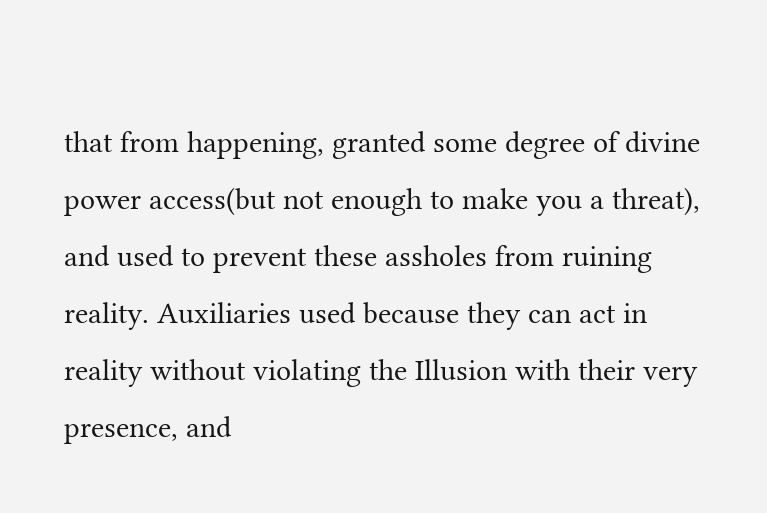that from happening, granted some degree of divine power access(but not enough to make you a threat), and used to prevent these assholes from ruining reality. Auxiliaries used because they can act in reality without violating the Illusion with their very presence, and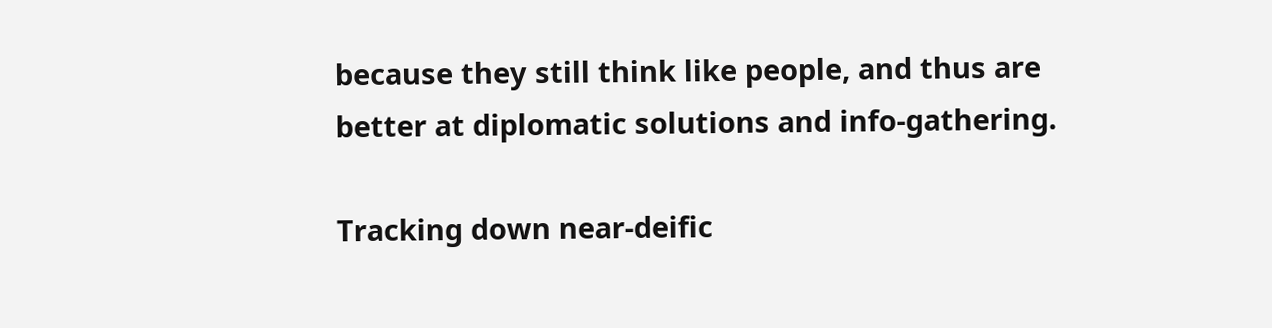because they still think like people, and thus are better at diplomatic solutions and info-gathering.

Tracking down near-deific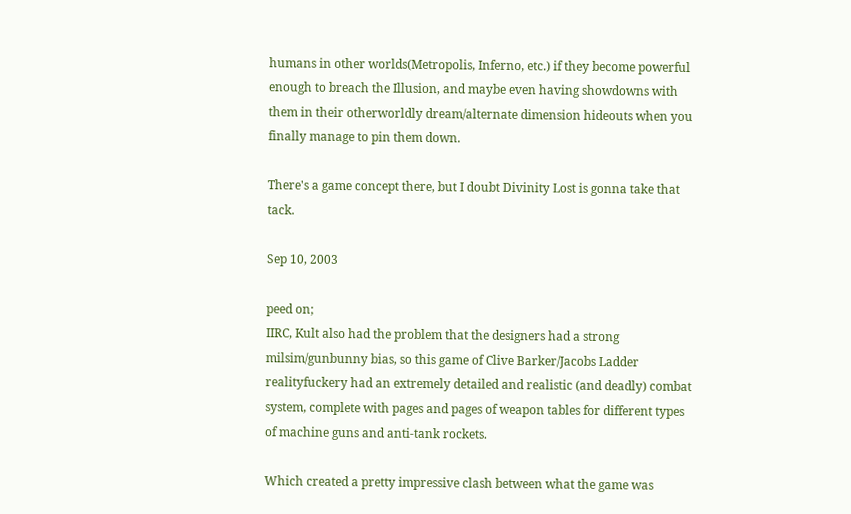humans in other worlds(Metropolis, Inferno, etc.) if they become powerful enough to breach the Illusion, and maybe even having showdowns with them in their otherworldly dream/alternate dimension hideouts when you finally manage to pin them down.

There's a game concept there, but I doubt Divinity Lost is gonna take that tack.

Sep 10, 2003

peed on;
IIRC, Kult also had the problem that the designers had a strong milsim/gunbunny bias, so this game of Clive Barker/Jacobs Ladder realityfuckery had an extremely detailed and realistic (and deadly) combat system, complete with pages and pages of weapon tables for different types of machine guns and anti-tank rockets.

Which created a pretty impressive clash between what the game was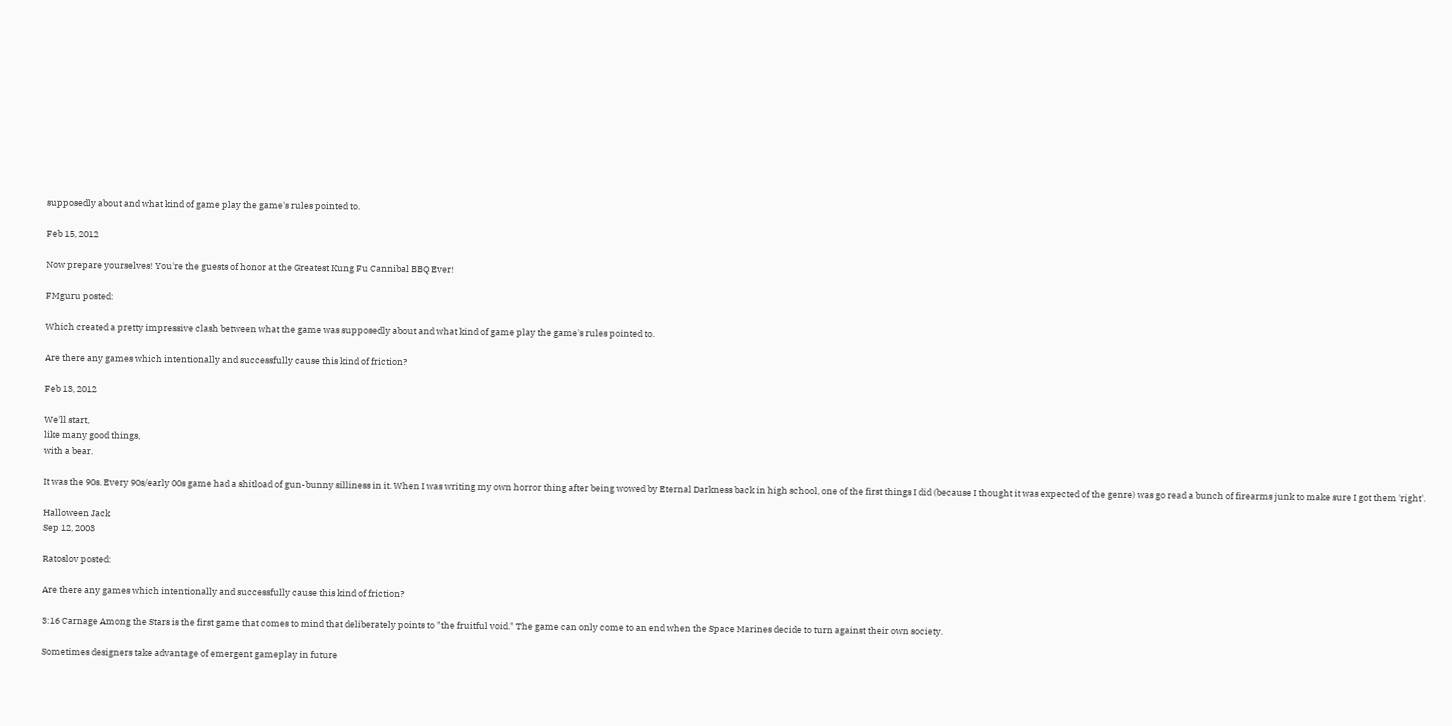supposedly about and what kind of game play the game's rules pointed to.

Feb 15, 2012

Now prepare yourselves! You're the guests of honor at the Greatest Kung Fu Cannibal BBQ Ever!

FMguru posted:

Which created a pretty impressive clash between what the game was supposedly about and what kind of game play the game's rules pointed to.

Are there any games which intentionally and successfully cause this kind of friction?

Feb 13, 2012

We'll start,
like many good things,
with a bear.

It was the 90s. Every 90s/early 00s game had a shitload of gun-bunny silliness in it. When I was writing my own horror thing after being wowed by Eternal Darkness back in high school, one of the first things I did (because I thought it was expected of the genre) was go read a bunch of firearms junk to make sure I got them 'right'.

Halloween Jack
Sep 12, 2003

Ratoslov posted:

Are there any games which intentionally and successfully cause this kind of friction?

3:16 Carnage Among the Stars is the first game that comes to mind that deliberately points to "the fruitful void." The game can only come to an end when the Space Marines decide to turn against their own society.

Sometimes designers take advantage of emergent gameplay in future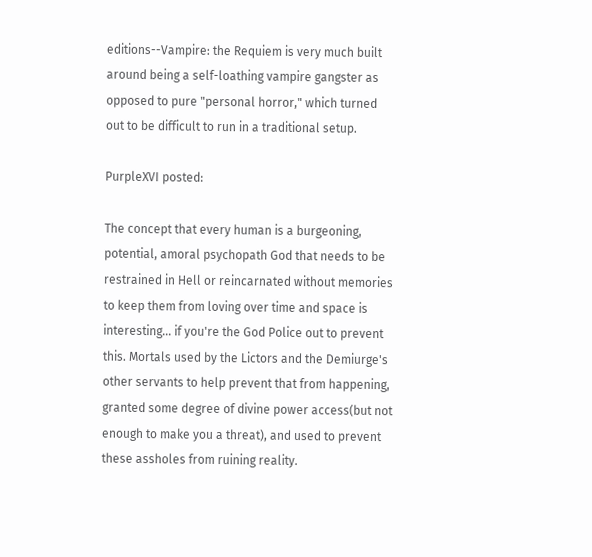editions--Vampire: the Requiem is very much built around being a self-loathing vampire gangster as opposed to pure "personal horror," which turned out to be difficult to run in a traditional setup.

PurpleXVI posted:

The concept that every human is a burgeoning, potential, amoral psychopath God that needs to be restrained in Hell or reincarnated without memories to keep them from loving over time and space is interesting... if you're the God Police out to prevent this. Mortals used by the Lictors and the Demiurge's other servants to help prevent that from happening, granted some degree of divine power access(but not enough to make you a threat), and used to prevent these assholes from ruining reality.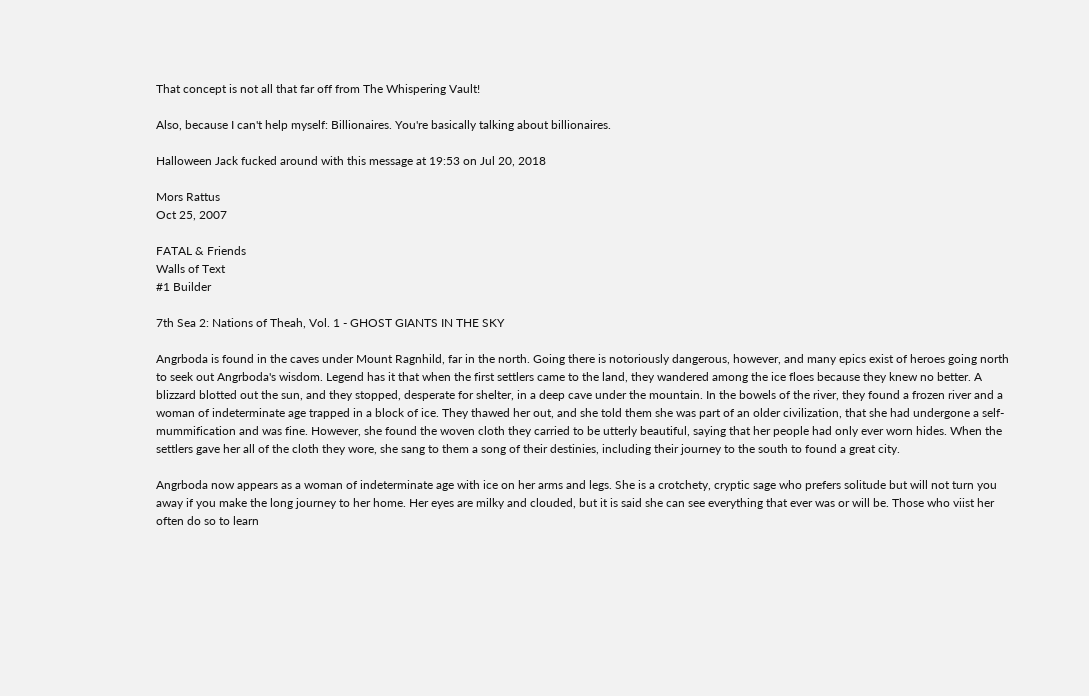That concept is not all that far off from The Whispering Vault!

Also, because I can't help myself: Billionaires. You're basically talking about billionaires.

Halloween Jack fucked around with this message at 19:53 on Jul 20, 2018

Mors Rattus
Oct 25, 2007

FATAL & Friends
Walls of Text
#1 Builder

7th Sea 2: Nations of Theah, Vol. 1 - GHOST GIANTS IN THE SKY

Angrboda is found in the caves under Mount Ragnhild, far in the north. Going there is notoriously dangerous, however, and many epics exist of heroes going north to seek out Angrboda's wisdom. Legend has it that when the first settlers came to the land, they wandered among the ice floes because they knew no better. A blizzard blotted out the sun, and they stopped, desperate for shelter, in a deep cave under the mountain. In the bowels of the river, they found a frozen river and a woman of indeterminate age trapped in a block of ice. They thawed her out, and she told them she was part of an older civilization, that she had undergone a self-mummification and was fine. However, she found the woven cloth they carried to be utterly beautiful, saying that her people had only ever worn hides. When the settlers gave her all of the cloth they wore, she sang to them a song of their destinies, including their journey to the south to found a great city.

Angrboda now appears as a woman of indeterminate age with ice on her arms and legs. She is a crotchety, cryptic sage who prefers solitude but will not turn you away if you make the long journey to her home. Her eyes are milky and clouded, but it is said she can see everything that ever was or will be. Those who viist her often do so to learn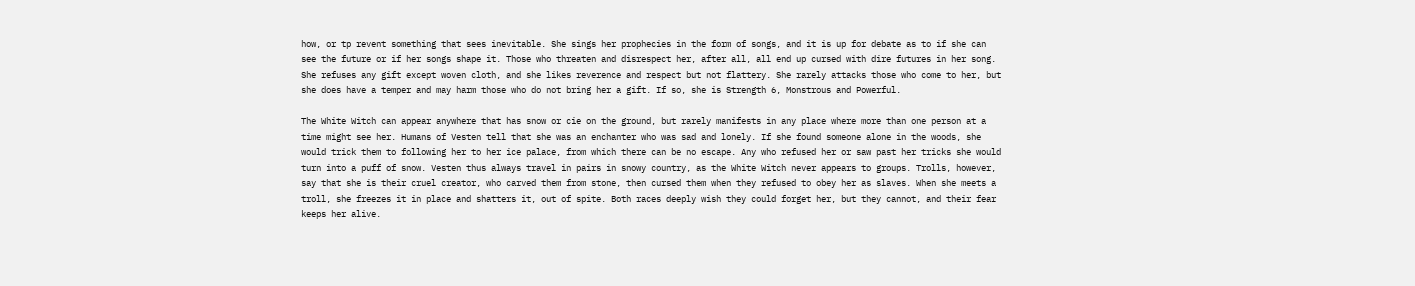how, or tp revent something that sees inevitable. She sings her prophecies in the form of songs, and it is up for debate as to if she can see the future or if her songs shape it. Those who threaten and disrespect her, after all, all end up cursed with dire futures in her song. She refuses any gift except woven cloth, and she likes reverence and respect but not flattery. She rarely attacks those who come to her, but she does have a temper and may harm those who do not bring her a gift. If so, she is Strength 6, Monstrous and Powerful.

The White Witch can appear anywhere that has snow or cie on the ground, but rarely manifests in any place where more than one person at a time might see her. Humans of Vesten tell that she was an enchanter who was sad and lonely. If she found someone alone in the woods, she would trick them to following her to her ice palace, from which there can be no escape. Any who refused her or saw past her tricks she would turn into a puff of snow. Vesten thus always travel in pairs in snowy country, as the White Witch never appears to groups. Trolls, however, say that she is their cruel creator, who carved them from stone, then cursed them when they refused to obey her as slaves. When she meets a troll, she freezes it in place and shatters it, out of spite. Both races deeply wish they could forget her, but they cannot, and their fear keeps her alive.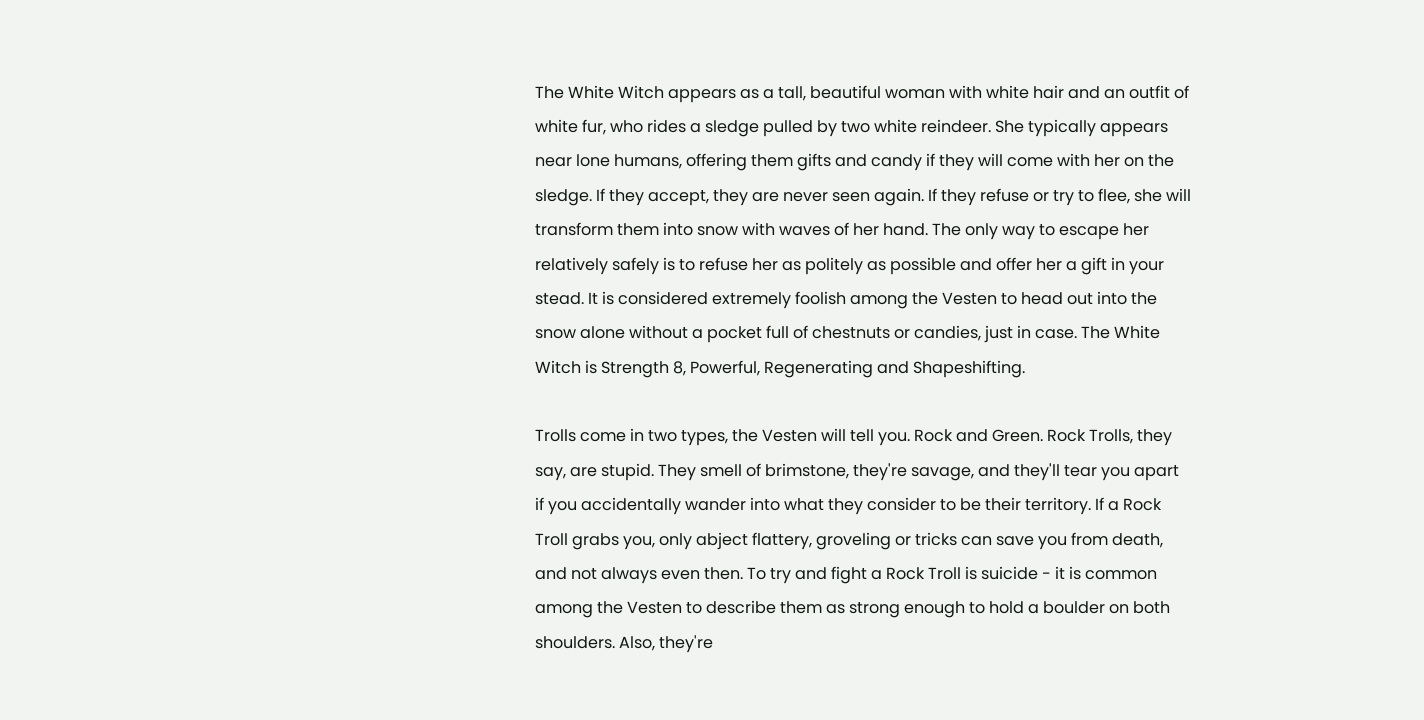The White Witch appears as a tall, beautiful woman with white hair and an outfit of white fur, who rides a sledge pulled by two white reindeer. She typically appears near lone humans, offering them gifts and candy if they will come with her on the sledge. If they accept, they are never seen again. If they refuse or try to flee, she will transform them into snow with waves of her hand. The only way to escape her relatively safely is to refuse her as politely as possible and offer her a gift in your stead. It is considered extremely foolish among the Vesten to head out into the snow alone without a pocket full of chestnuts or candies, just in case. The White Witch is Strength 8, Powerful, Regenerating and Shapeshifting.

Trolls come in two types, the Vesten will tell you. Rock and Green. Rock Trolls, they say, are stupid. They smell of brimstone, they're savage, and they'll tear you apart if you accidentally wander into what they consider to be their territory. If a Rock Troll grabs you, only abject flattery, groveling or tricks can save you from death, and not always even then. To try and fight a Rock Troll is suicide - it is common among the Vesten to describe them as strong enough to hold a boulder on both shoulders. Also, they're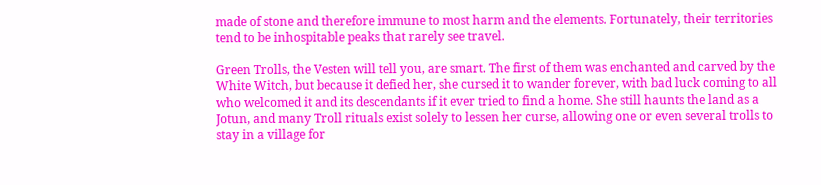made of stone and therefore immune to most harm and the elements. Fortunately, their territories tend to be inhospitable peaks that rarely see travel.

Green Trolls, the Vesten will tell you, are smart. The first of them was enchanted and carved by the White Witch, but because it defied her, she cursed it to wander forever, with bad luck coming to all who welcomed it and its descendants if it ever tried to find a home. She still haunts the land as a Jotun, and many Troll rituals exist solely to lessen her curse, allowing one or even several trolls to stay in a village for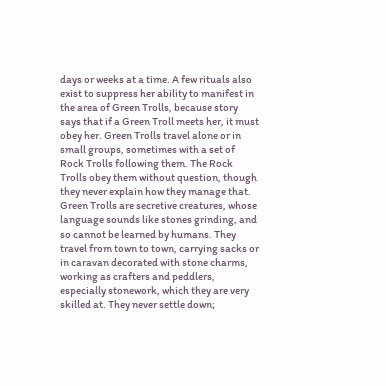days or weeks at a time. A few rituals also exist to suppress her ability to manifest in the area of Green Trolls, because story says that if a Green Troll meets her, it must obey her. Green Trolls travel alone or in small groups, sometimes with a set of Rock Trolls following them. The Rock Trolls obey them without question, though they never explain how they manage that. Green Trolls are secretive creatures, whose language sounds like stones grinding, and so cannot be learned by humans. They travel from town to town, carrying sacks or in caravan decorated with stone charms, working as crafters and peddlers, especially stonework, which they are very skilled at. They never settle down;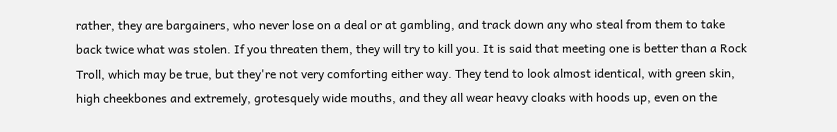rather, they are bargainers, who never lose on a deal or at gambling, and track down any who steal from them to take back twice what was stolen. If you threaten them, they will try to kill you. It is said that meeting one is better than a Rock Troll, which may be true, but they're not very comforting either way. They tend to look almost identical, with green skin, high cheekbones and extremely, grotesquely wide mouths, and they all wear heavy cloaks with hoods up, even on the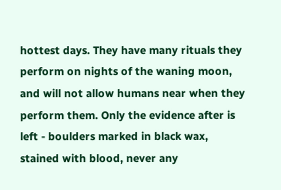hottest days. They have many rituals they perform on nights of the waning moon, and will not allow humans near when they perform them. Only the evidence after is left - boulders marked in black wax, stained with blood, never any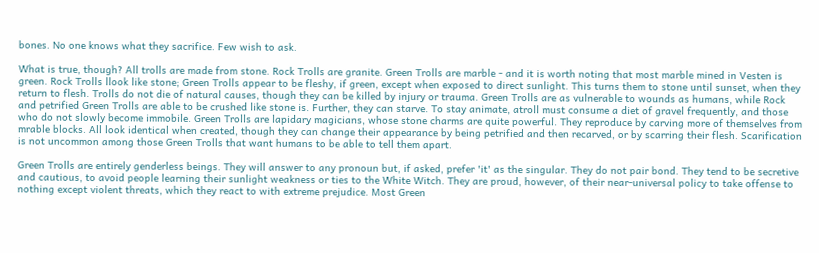bones. No one knows what they sacrifice. Few wish to ask.

What is true, though? All trolls are made from stone. Rock Trolls are granite. Green Trolls are marble - and it is worth noting that most marble mined in Vesten is green. Rock Trolls llook like stone; Green Trolls appear to be fleshy, if green, except when exposed to direct sunlight. This turns them to stone until sunset, when they return to flesh. Trolls do not die of natural causes, though they can be killed by injury or trauma. Green Trolls are as vulnerable to wounds as humans, while Rock and petrified Green Trolls are able to be crushed like stone is. Further, they can starve. To stay animate, atroll must consume a diet of gravel frequently, and those who do not slowly become immobile. Green Trolls are lapidary magicians, whose stone charms are quite powerful. They reproduce by carving more of themselves from mrable blocks. All look identical when created, though they can change their appearance by being petrified and then recarved, or by scarring their flesh. Scarification is not uncommon among those Green Trolls that want humans to be able to tell them apart.

Green Trolls are entirely genderless beings. They will answer to any pronoun but, if asked, prefer 'it' as the singular. They do not pair bond. They tend to be secretive and cautious, to avoid people learning their sunlight weakness or ties to the White Witch. They are proud, however, of their near-universal policy to take offense to nothing except violent threats, which they react to with extreme prejudice. Most Green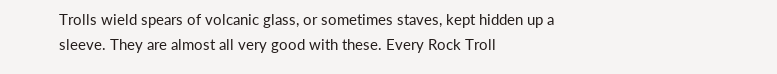Trolls wield spears of volcanic glass, or sometimes staves, kept hidden up a sleeve. They are almost all very good with these. Every Rock Troll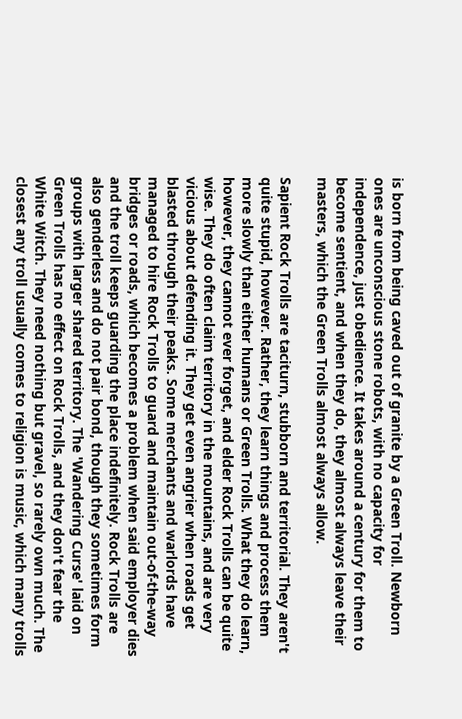is born from being caved out of granite by a Green Troll. Newborn ones are unconscious stone robots, with no capacity for independence, just obedience. It takes around a century for them to become sentient, and when they do, they almost always leave their masters, which the Green Trolls almost always allow.

Sapient Rock Trolls are taciturn, stubborn and territorial. They aren't quite stupid, however. Rather, they learn things and process them more slowly than either humans or Green Trolls. What they do learn, however, they cannot ever forget, and elder Rock Trolls can be quite wise. They do often claim territory in the mountains, and are very vicious about defending it. They get even angrier when roads get blasted through their peaks. Some merchants and warlords have managed to hire Rock Trolls to guard and maintain out-of-the-way bridges or roads, which becomes a problem when said employer dies and the troll keeps guarding the place indefinitely. Rock Trolls are also genderless and do not pair bond, though they sometimes form groups with larger shared territory. The 'Wandering Curse' laid on Green Trolls has no effect on Rock Trolls, and they don't fear the White Witch. They need nothing but gravel, so rarely own much. The closest any troll usually comes to religion is music, which many trolls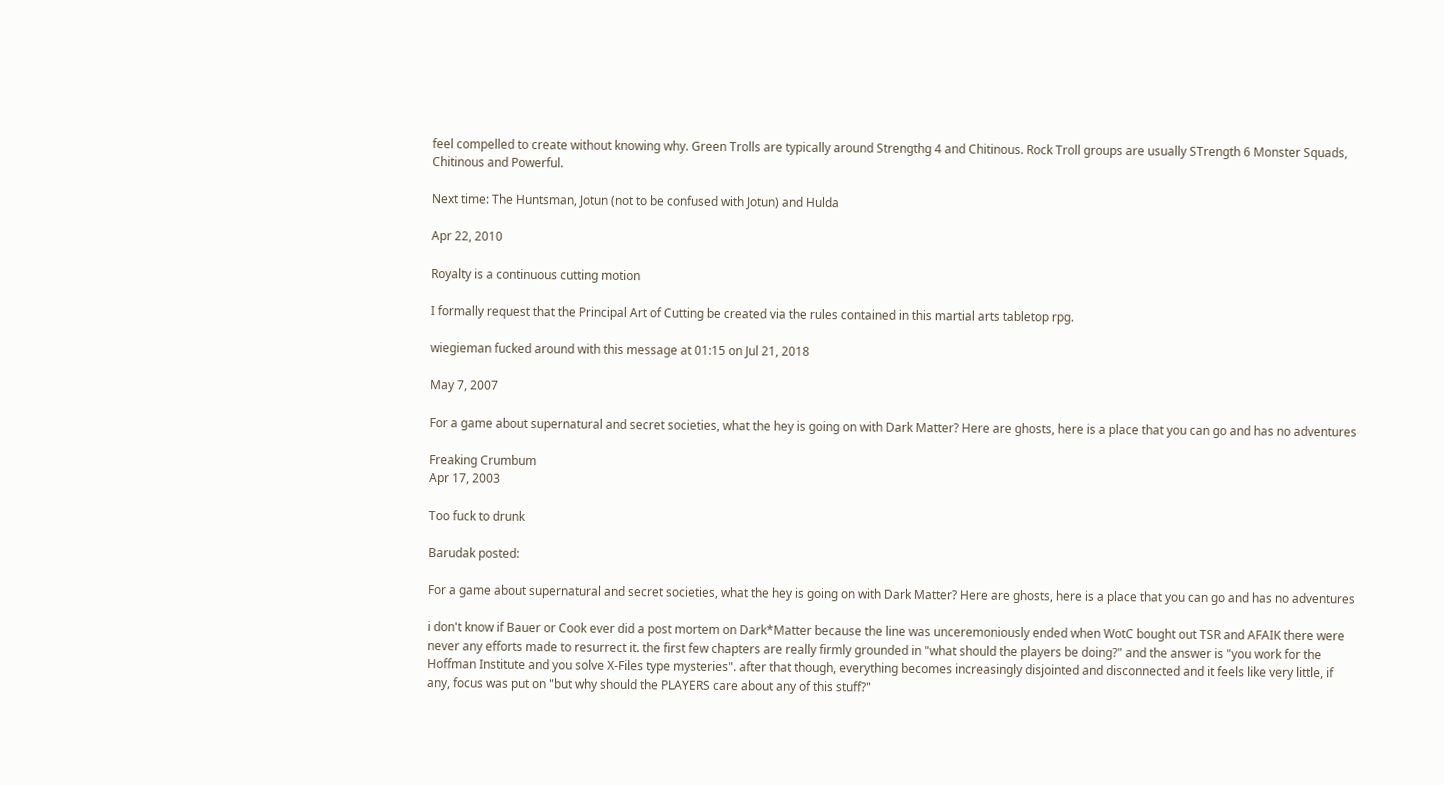feel compelled to create without knowing why. Green Trolls are typically around Strengthg 4 and Chitinous. Rock Troll groups are usually STrength 6 Monster Squads, Chitinous and Powerful.

Next time: The Huntsman, Jotun (not to be confused with Jotun) and Hulda

Apr 22, 2010

Royalty is a continuous cutting motion

I formally request that the Principal Art of Cutting be created via the rules contained in this martial arts tabletop rpg.

wiegieman fucked around with this message at 01:15 on Jul 21, 2018

May 7, 2007

For a game about supernatural and secret societies, what the hey is going on with Dark Matter? Here are ghosts, here is a place that you can go and has no adventures

Freaking Crumbum
Apr 17, 2003

Too fuck to drunk

Barudak posted:

For a game about supernatural and secret societies, what the hey is going on with Dark Matter? Here are ghosts, here is a place that you can go and has no adventures

i don't know if Bauer or Cook ever did a post mortem on Dark*Matter because the line was unceremoniously ended when WotC bought out TSR and AFAIK there were never any efforts made to resurrect it. the first few chapters are really firmly grounded in "what should the players be doing?" and the answer is "you work for the Hoffman Institute and you solve X-Files type mysteries". after that though, everything becomes increasingly disjointed and disconnected and it feels like very little, if any, focus was put on "but why should the PLAYERS care about any of this stuff?"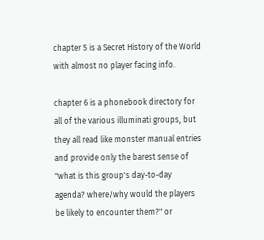chapter 5 is a Secret History of the World with almost no player facing info.

chapter 6 is a phonebook directory for all of the various illuminati groups, but they all read like monster manual entries and provide only the barest sense of "what is this group's day-to-day agenda? where/why would the players be likely to encounter them?" or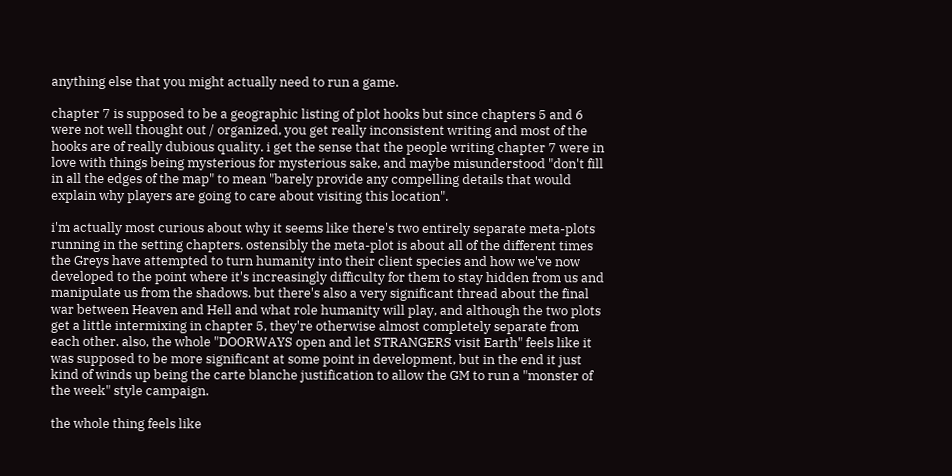anything else that you might actually need to run a game.

chapter 7 is supposed to be a geographic listing of plot hooks but since chapters 5 and 6 were not well thought out / organized, you get really inconsistent writing and most of the hooks are of really dubious quality. i get the sense that the people writing chapter 7 were in love with things being mysterious for mysterious sake, and maybe misunderstood "don't fill in all the edges of the map" to mean "barely provide any compelling details that would explain why players are going to care about visiting this location".

i'm actually most curious about why it seems like there's two entirely separate meta-plots running in the setting chapters. ostensibly the meta-plot is about all of the different times the Greys have attempted to turn humanity into their client species and how we've now developed to the point where it's increasingly difficulty for them to stay hidden from us and manipulate us from the shadows. but there's also a very significant thread about the final war between Heaven and Hell and what role humanity will play, and although the two plots get a little intermixing in chapter 5, they're otherwise almost completely separate from each other. also, the whole "DOORWAYS open and let STRANGERS visit Earth" feels like it was supposed to be more significant at some point in development, but in the end it just kind of winds up being the carte blanche justification to allow the GM to run a "monster of the week" style campaign.

the whole thing feels like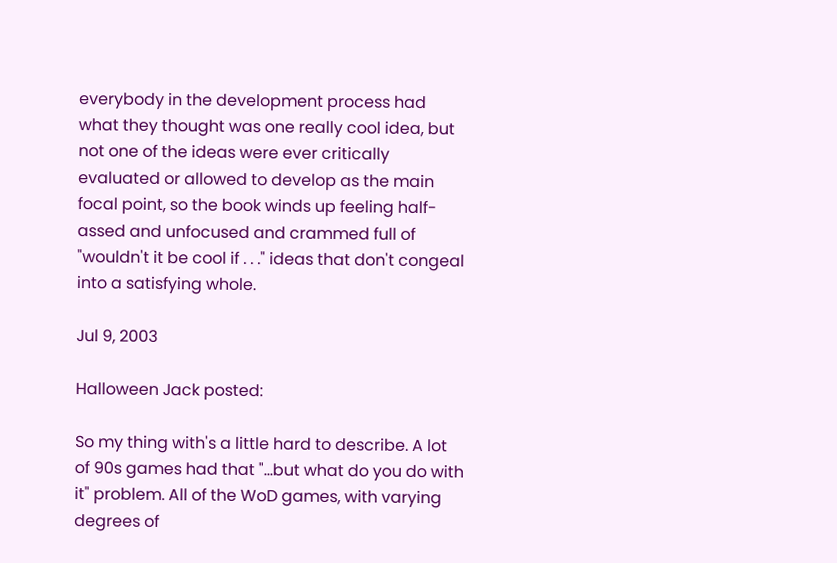everybody in the development process had what they thought was one really cool idea, but not one of the ideas were ever critically evaluated or allowed to develop as the main focal point, so the book winds up feeling half-assed and unfocused and crammed full of "wouldn't it be cool if . . ." ideas that don't congeal into a satisfying whole.

Jul 9, 2003

Halloween Jack posted:

So my thing with's a little hard to describe. A lot of 90s games had that "...but what do you do with it" problem. All of the WoD games, with varying degrees of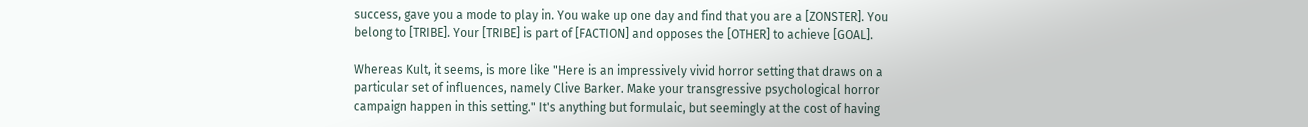success, gave you a mode to play in. You wake up one day and find that you are a [ZONSTER]. You belong to [TRIBE]. Your [TRIBE] is part of [FACTION] and opposes the [OTHER] to achieve [GOAL].

Whereas Kult, it seems, is more like "Here is an impressively vivid horror setting that draws on a particular set of influences, namely Clive Barker. Make your transgressive psychological horror campaign happen in this setting." It's anything but formulaic, but seemingly at the cost of having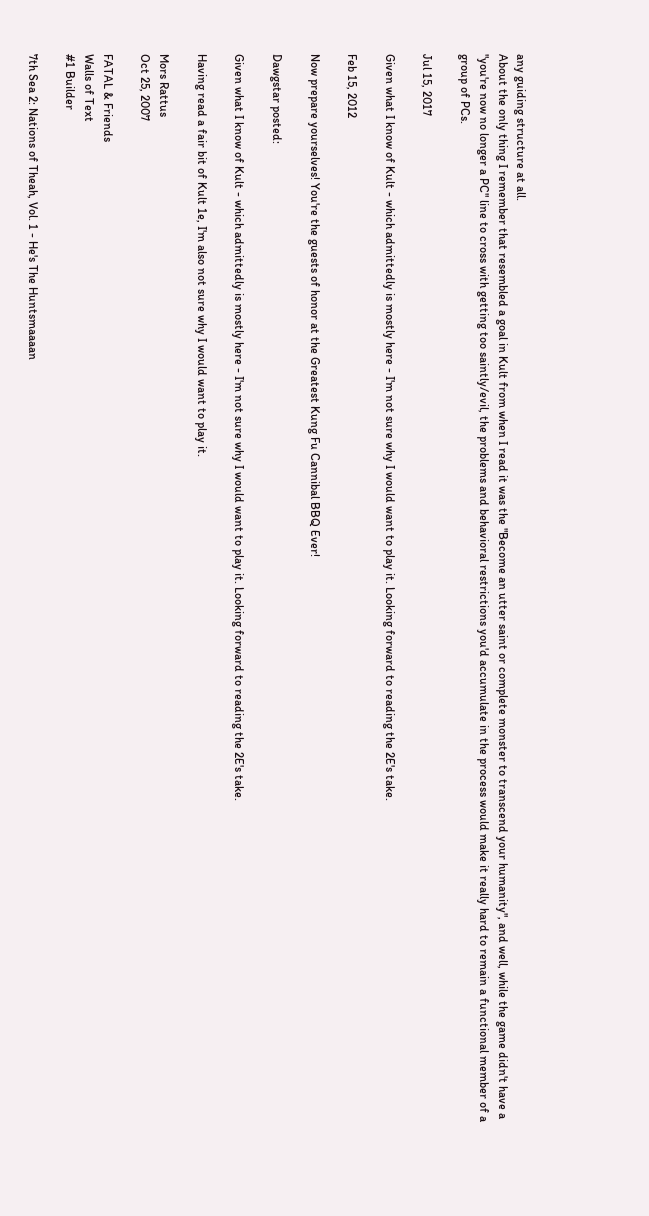any guiding structure at all.
About the only thing I remember that resembled a goal in Kult from when I read it was the "Become an utter saint or complete monster to transcend your humanity", and well, while the game didn't have a "you're now no longer a PC" line to cross with getting too saintly/evil, the problems and behavioral restrictions you'd accumulate in the process would make it really hard to remain a functional member of a group of PCs.

Jul 15, 2017

Given what I know of Kult - which admittedly is mostly here - I'm not sure why I would want to play it. Looking forward to reading the 2E's take.

Feb 15, 2012

Now prepare yourselves! You're the guests of honor at the Greatest Kung Fu Cannibal BBQ Ever!

Dawgstar posted:

Given what I know of Kult - which admittedly is mostly here - I'm not sure why I would want to play it. Looking forward to reading the 2E's take.

Having read a fair bit of Kult 1e, I'm also not sure why I would want to play it.

Mors Rattus
Oct 25, 2007

FATAL & Friends
Walls of Text
#1 Builder

7th Sea 2: Nations of Theah, Vol. 1 - He's The Huntsmaaaan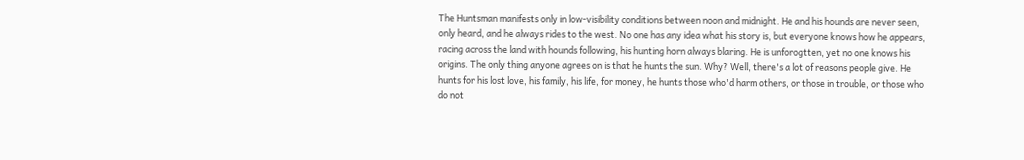The Huntsman manifests only in low-visibility conditions between noon and midnight. He and his hounds are never seen, only heard, and he always rides to the west. No one has any idea what his story is, but everyone knows how he appears, racing across the land with hounds following, his hunting horn always blaring. He is unforogtten, yet no one knows his origins. The only thing anyone agrees on is that he hunts the sun. Why? Well, there's a lot of reasons people give. He hunts for his lost love, his family, his life, for money, he hunts those who'd harm others, or those in trouble, or those who do not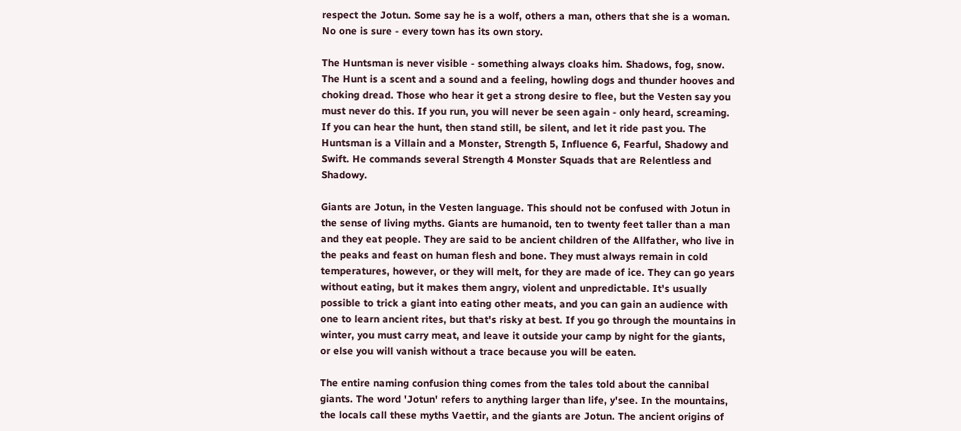respect the Jotun. Some say he is a wolf, others a man, others that she is a woman. No one is sure - every town has its own story.

The Huntsman is never visible - something always cloaks him. Shadows, fog, snow. The Hunt is a scent and a sound and a feeling, howling dogs and thunder hooves and choking dread. Those who hear it get a strong desire to flee, but the Vesten say you must never do this. If you run, you will never be seen again - only heard, screaming. If you can hear the hunt, then stand still, be silent, and let it ride past you. The Huntsman is a Villain and a Monster, Strength 5, Influence 6, Fearful, Shadowy and Swift. He commands several Strength 4 Monster Squads that are Relentless and Shadowy.

Giants are Jotun, in the Vesten language. This should not be confused with Jotun in the sense of living myths. Giants are humanoid, ten to twenty feet taller than a man and they eat people. They are said to be ancient children of the Allfather, who live in the peaks and feast on human flesh and bone. They must always remain in cold temperatures, however, or they will melt, for they are made of ice. They can go years without eating, but it makes them angry, violent and unpredictable. It's usually possible to trick a giant into eating other meats, and you can gain an audience with one to learn ancient rites, but that's risky at best. If you go through the mountains in winter, you must carry meat, and leave it outside your camp by night for the giants, or else you will vanish without a trace because you will be eaten.

The entire naming confusion thing comes from the tales told about the cannibal giants. The word 'Jotun' refers to anything larger than life, y'see. In the mountains, the locals call these myths Vaettir, and the giants are Jotun. The ancient origins of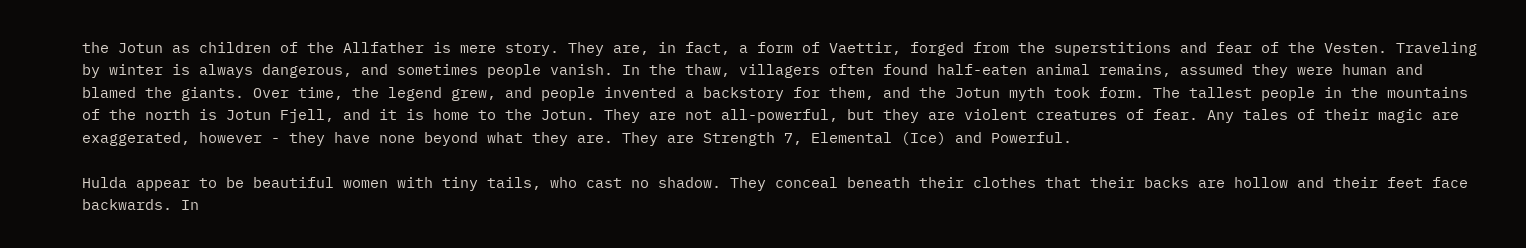the Jotun as children of the Allfather is mere story. They are, in fact, a form of Vaettir, forged from the superstitions and fear of the Vesten. Traveling by winter is always dangerous, and sometimes people vanish. In the thaw, villagers often found half-eaten animal remains, assumed they were human and blamed the giants. Over time, the legend grew, and people invented a backstory for them, and the Jotun myth took form. The tallest people in the mountains of the north is Jotun Fjell, and it is home to the Jotun. They are not all-powerful, but they are violent creatures of fear. Any tales of their magic are exaggerated, however - they have none beyond what they are. They are Strength 7, Elemental (Ice) and Powerful.

Hulda appear to be beautiful women with tiny tails, who cast no shadow. They conceal beneath their clothes that their backs are hollow and their feet face backwards. In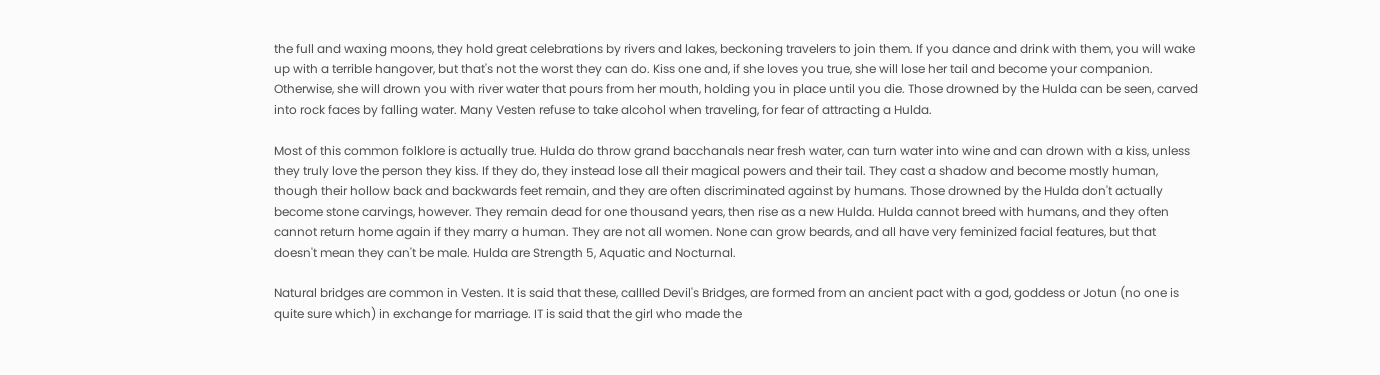the full and waxing moons, they hold great celebrations by rivers and lakes, beckoning travelers to join them. If you dance and drink with them, you will wake up with a terrible hangover, but that's not the worst they can do. Kiss one and, if she loves you true, she will lose her tail and become your companion. Otherwise, she will drown you with river water that pours from her mouth, holding you in place until you die. Those drowned by the Hulda can be seen, carved into rock faces by falling water. Many Vesten refuse to take alcohol when traveling, for fear of attracting a Hulda.

Most of this common folklore is actually true. Hulda do throw grand bacchanals near fresh water, can turn water into wine and can drown with a kiss, unless they truly love the person they kiss. If they do, they instead lose all their magical powers and their tail. They cast a shadow and become mostly human, though their hollow back and backwards feet remain, and they are often discriminated against by humans. Those drowned by the Hulda don't actually become stone carvings, however. They remain dead for one thousand years, then rise as a new Hulda. Hulda cannot breed with humans, and they often cannot return home again if they marry a human. They are not all women. None can grow beards, and all have very feminized facial features, but that doesn't mean they can't be male. Hulda are Strength 5, Aquatic and Nocturnal.

Natural bridges are common in Vesten. It is said that these, callled Devil's Bridges, are formed from an ancient pact with a god, goddess or Jotun (no one is quite sure which) in exchange for marriage. IT is said that the girl who made the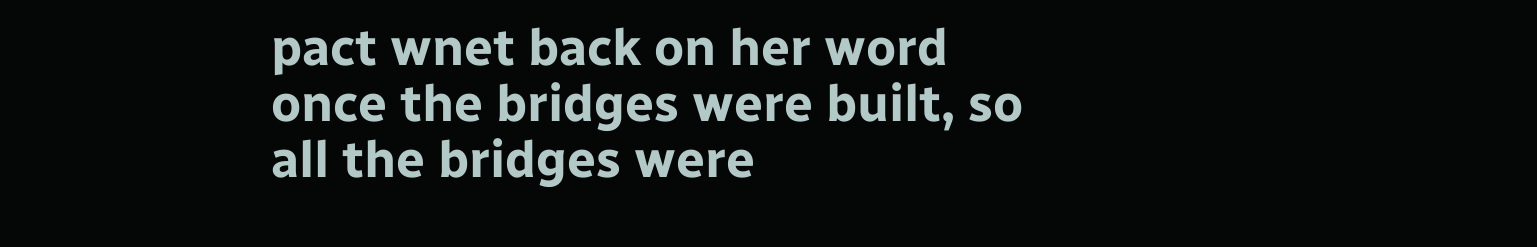pact wnet back on her word once the bridges were built, so all the bridges were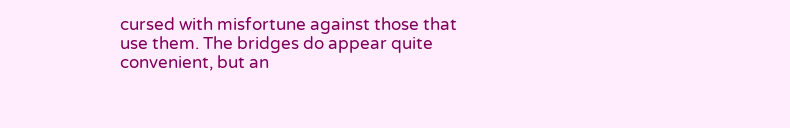cursed with misfortune against those that use them. The bridges do appear quite convenient, but an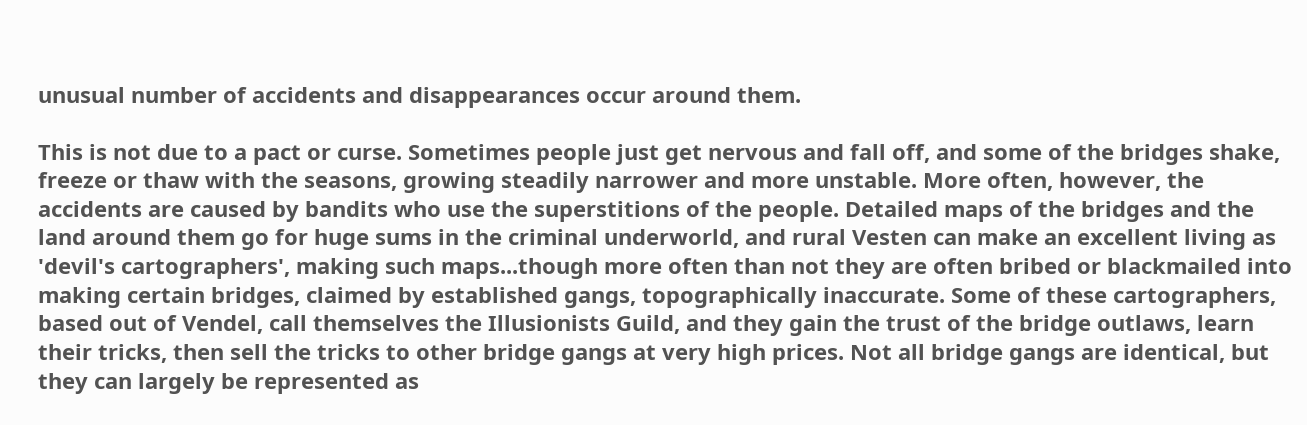unusual number of accidents and disappearances occur around them.

This is not due to a pact or curse. Sometimes people just get nervous and fall off, and some of the bridges shake, freeze or thaw with the seasons, growing steadily narrower and more unstable. More often, however, the accidents are caused by bandits who use the superstitions of the people. Detailed maps of the bridges and the land around them go for huge sums in the criminal underworld, and rural Vesten can make an excellent living as 'devil's cartographers', making such maps...though more often than not they are often bribed or blackmailed into making certain bridges, claimed by established gangs, topographically inaccurate. Some of these cartographers, based out of Vendel, call themselves the Illusionists Guild, and they gain the trust of the bridge outlaws, learn their tricks, then sell the tricks to other bridge gangs at very high prices. Not all bridge gangs are identical, but they can largely be represented as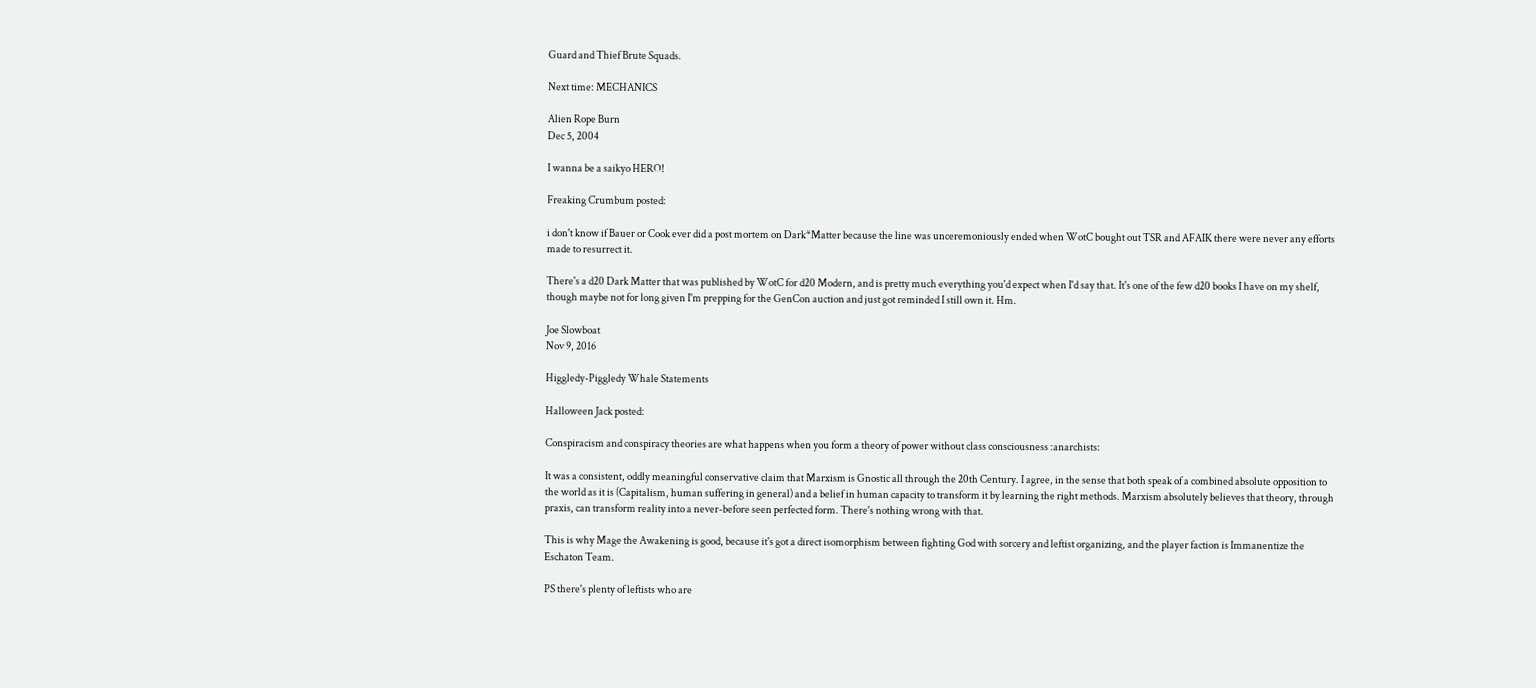Guard and Thief Brute Squads.

Next time: MECHANICS

Alien Rope Burn
Dec 5, 2004

I wanna be a saikyo HERO!

Freaking Crumbum posted:

i don't know if Bauer or Cook ever did a post mortem on Dark*Matter because the line was unceremoniously ended when WotC bought out TSR and AFAIK there were never any efforts made to resurrect it.

There's a d20 Dark Matter that was published by WotC for d20 Modern, and is pretty much everything you'd expect when I'd say that. It's one of the few d20 books I have on my shelf, though maybe not for long given I'm prepping for the GenCon auction and just got reminded I still own it. Hm.

Joe Slowboat
Nov 9, 2016

Higgledy-Piggledy Whale Statements

Halloween Jack posted:

Conspiracism and conspiracy theories are what happens when you form a theory of power without class consciousness :anarchists:

It was a consistent, oddly meaningful conservative claim that Marxism is Gnostic all through the 20th Century. I agree, in the sense that both speak of a combined absolute opposition to the world as it is (Capitalism, human suffering in general) and a belief in human capacity to transform it by learning the right methods. Marxism absolutely believes that theory, through praxis, can transform reality into a never-before seen perfected form. There's nothing wrong with that.

This is why Mage the Awakening is good, because it's got a direct isomorphism between fighting God with sorcery and leftist organizing, and the player faction is Immanentize the Eschaton Team.

PS there's plenty of leftists who are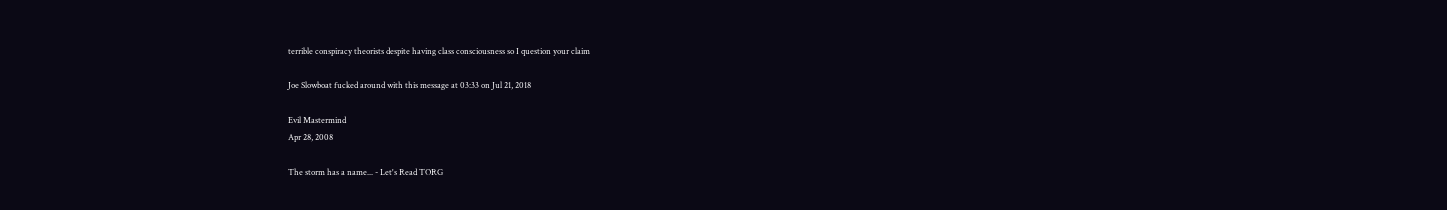terrible conspiracy theorists despite having class consciousness so I question your claim

Joe Slowboat fucked around with this message at 03:33 on Jul 21, 2018

Evil Mastermind
Apr 28, 2008

The storm has a name... - Let's Read TORG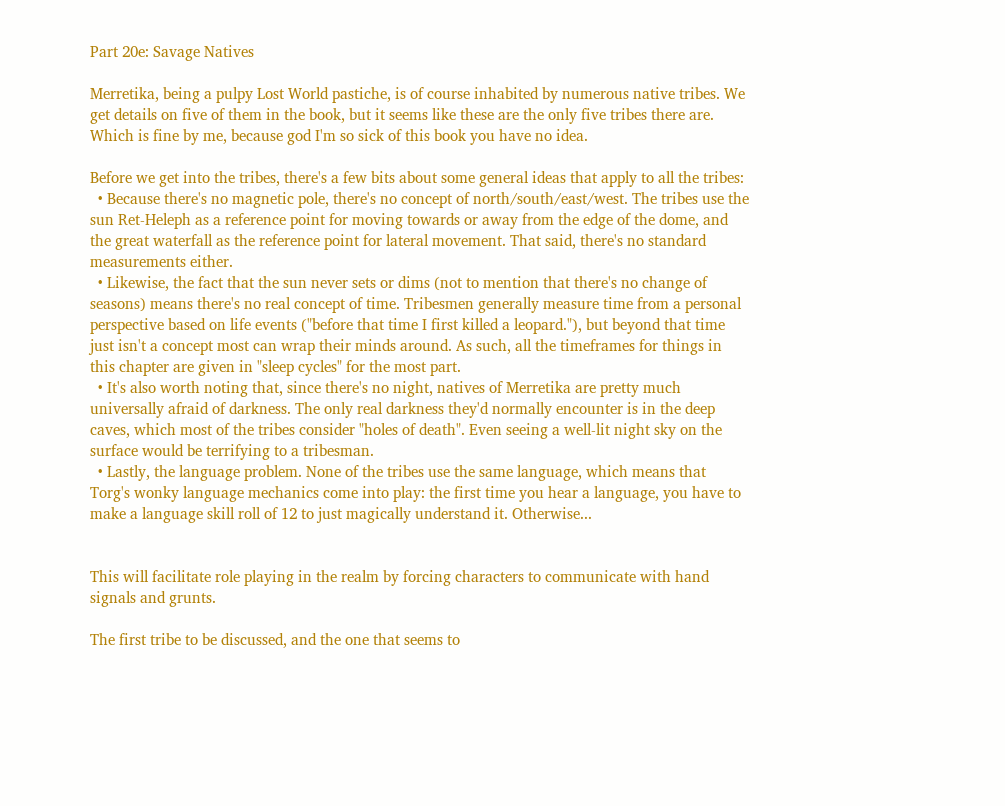Part 20e: Savage Natives

Merretika, being a pulpy Lost World pastiche, is of course inhabited by numerous native tribes. We get details on five of them in the book, but it seems like these are the only five tribes there are. Which is fine by me, because god I'm so sick of this book you have no idea.

Before we get into the tribes, there's a few bits about some general ideas that apply to all the tribes:
  • Because there's no magnetic pole, there's no concept of north/south/east/west. The tribes use the sun Ret-Heleph as a reference point for moving towards or away from the edge of the dome, and the great waterfall as the reference point for lateral movement. That said, there's no standard measurements either.
  • Likewise, the fact that the sun never sets or dims (not to mention that there's no change of seasons) means there's no real concept of time. Tribesmen generally measure time from a personal perspective based on life events ("before that time I first killed a leopard."), but beyond that time just isn't a concept most can wrap their minds around. As such, all the timeframes for things in this chapter are given in "sleep cycles" for the most part.
  • It's also worth noting that, since there's no night, natives of Merretika are pretty much universally afraid of darkness. The only real darkness they'd normally encounter is in the deep caves, which most of the tribes consider "holes of death". Even seeing a well-lit night sky on the surface would be terrifying to a tribesman.
  • Lastly, the language problem. None of the tribes use the same language, which means that Torg's wonky language mechanics come into play: the first time you hear a language, you have to make a language skill roll of 12 to just magically understand it. Otherwise...


This will facilitate role playing in the realm by forcing characters to communicate with hand signals and grunts.

The first tribe to be discussed, and the one that seems to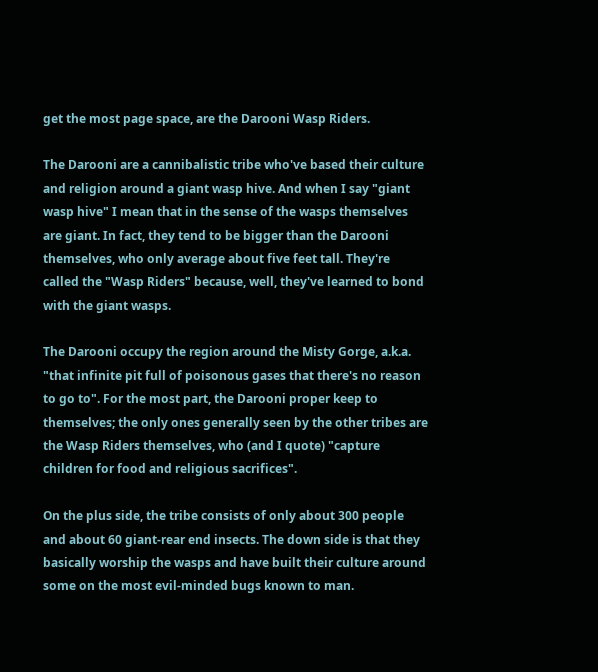get the most page space, are the Darooni Wasp Riders.

The Darooni are a cannibalistic tribe who've based their culture and religion around a giant wasp hive. And when I say "giant wasp hive" I mean that in the sense of the wasps themselves are giant. In fact, they tend to be bigger than the Darooni themselves, who only average about five feet tall. They're called the "Wasp Riders" because, well, they've learned to bond with the giant wasps.

The Darooni occupy the region around the Misty Gorge, a.k.a. "that infinite pit full of poisonous gases that there's no reason to go to". For the most part, the Darooni proper keep to themselves; the only ones generally seen by the other tribes are the Wasp Riders themselves, who (and I quote) "capture children for food and religious sacrifices".

On the plus side, the tribe consists of only about 300 people and about 60 giant-rear end insects. The down side is that they basically worship the wasps and have built their culture around some on the most evil-minded bugs known to man.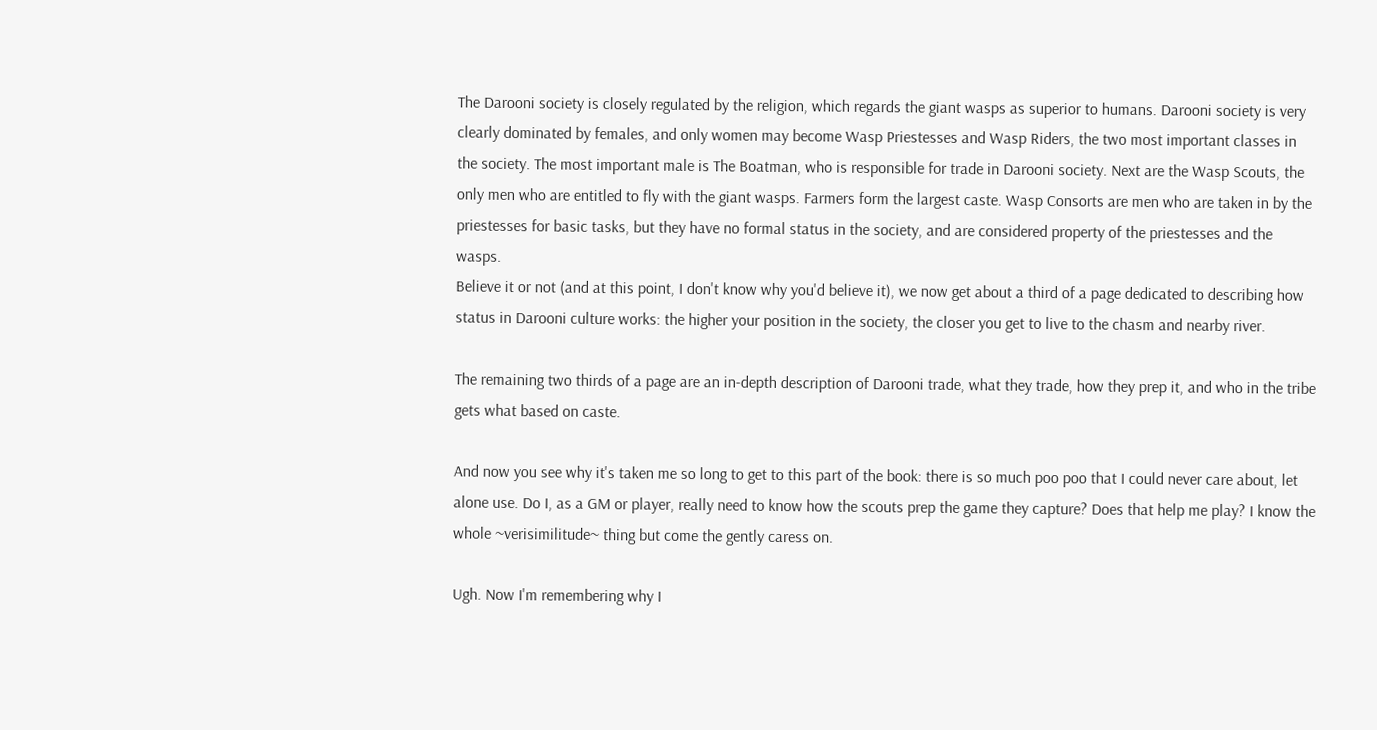The Darooni society is closely regulated by the religion, which regards the giant wasps as superior to humans. Darooni society is very clearly dominated by females, and only women may become Wasp Priestesses and Wasp Riders, the two most important classes in the society. The most important male is The Boatman, who is responsible for trade in Darooni society. Next are the Wasp Scouts, the only men who are entitled to fly with the giant wasps. Farmers form the largest caste. Wasp Consorts are men who are taken in by the priestesses for basic tasks, but they have no formal status in the society, and are considered property of the priestesses and the wasps.
Believe it or not (and at this point, I don't know why you'd believe it), we now get about a third of a page dedicated to describing how status in Darooni culture works: the higher your position in the society, the closer you get to live to the chasm and nearby river.

The remaining two thirds of a page are an in-depth description of Darooni trade, what they trade, how they prep it, and who in the tribe gets what based on caste.

And now you see why it's taken me so long to get to this part of the book: there is so much poo poo that I could never care about, let alone use. Do I, as a GM or player, really need to know how the scouts prep the game they capture? Does that help me play? I know the whole ~verisimilitude~ thing but come the gently caress on.

Ugh. Now I'm remembering why I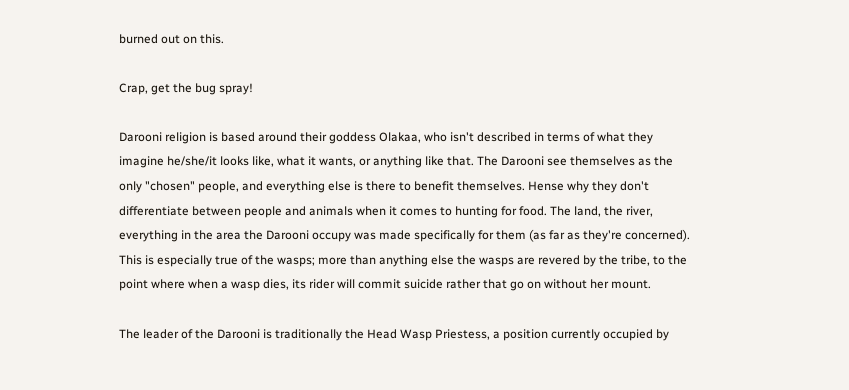burned out on this.

Crap, get the bug spray!

Darooni religion is based around their goddess Olakaa, who isn't described in terms of what they imagine he/she/it looks like, what it wants, or anything like that. The Darooni see themselves as the only "chosen" people, and everything else is there to benefit themselves. Hense why they don't differentiate between people and animals when it comes to hunting for food. The land, the river, everything in the area the Darooni occupy was made specifically for them (as far as they're concerned). This is especially true of the wasps; more than anything else the wasps are revered by the tribe, to the point where when a wasp dies, its rider will commit suicide rather that go on without her mount.

The leader of the Darooni is traditionally the Head Wasp Priestess, a position currently occupied by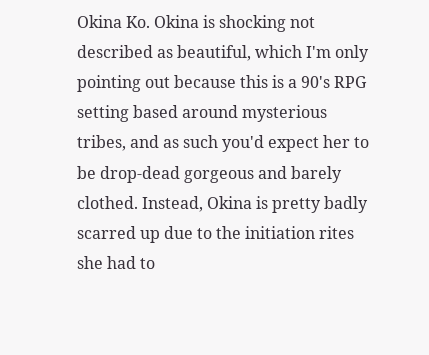Okina Ko. Okina is shocking not described as beautiful, which I'm only pointing out because this is a 90's RPG setting based around mysterious tribes, and as such you'd expect her to be drop-dead gorgeous and barely clothed. Instead, Okina is pretty badly scarred up due to the initiation rites she had to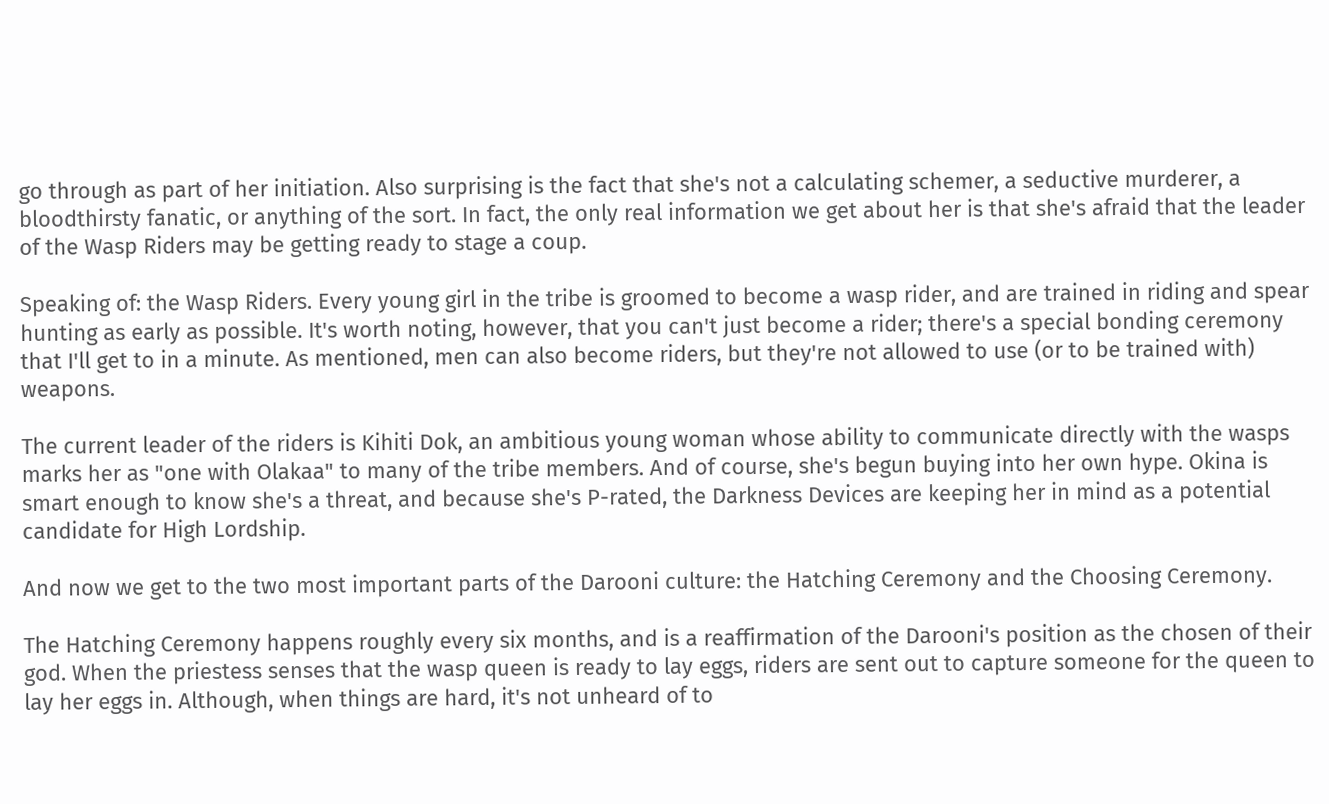go through as part of her initiation. Also surprising is the fact that she's not a calculating schemer, a seductive murderer, a bloodthirsty fanatic, or anything of the sort. In fact, the only real information we get about her is that she's afraid that the leader of the Wasp Riders may be getting ready to stage a coup.

Speaking of: the Wasp Riders. Every young girl in the tribe is groomed to become a wasp rider, and are trained in riding and spear hunting as early as possible. It's worth noting, however, that you can't just become a rider; there's a special bonding ceremony that I'll get to in a minute. As mentioned, men can also become riders, but they're not allowed to use (or to be trained with) weapons.

The current leader of the riders is Kihiti Dok, an ambitious young woman whose ability to communicate directly with the wasps marks her as "one with Olakaa" to many of the tribe members. And of course, she's begun buying into her own hype. Okina is smart enough to know she's a threat, and because she's P-rated, the Darkness Devices are keeping her in mind as a potential candidate for High Lordship.

And now we get to the two most important parts of the Darooni culture: the Hatching Ceremony and the Choosing Ceremony.

The Hatching Ceremony happens roughly every six months, and is a reaffirmation of the Darooni's position as the chosen of their god. When the priestess senses that the wasp queen is ready to lay eggs, riders are sent out to capture someone for the queen to lay her eggs in. Although, when things are hard, it's not unheard of to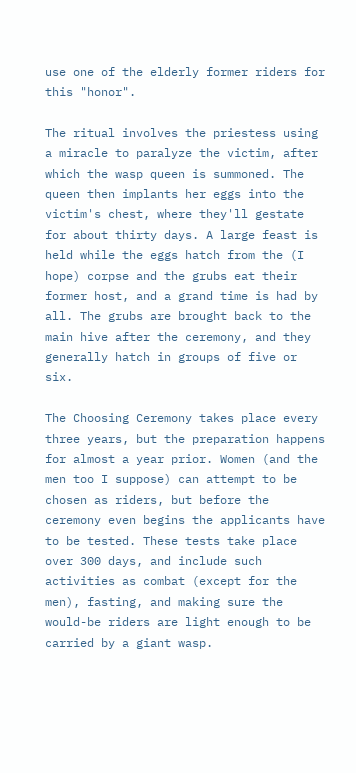use one of the elderly former riders for this "honor".

The ritual involves the priestess using a miracle to paralyze the victim, after which the wasp queen is summoned. The queen then implants her eggs into the victim's chest, where they'll gestate for about thirty days. A large feast is held while the eggs hatch from the (I hope) corpse and the grubs eat their former host, and a grand time is had by all. The grubs are brought back to the main hive after the ceremony, and they generally hatch in groups of five or six.

The Choosing Ceremony takes place every three years, but the preparation happens for almost a year prior. Women (and the men too I suppose) can attempt to be chosen as riders, but before the ceremony even begins the applicants have to be tested. These tests take place over 300 days, and include such activities as combat (except for the men), fasting, and making sure the would-be riders are light enough to be carried by a giant wasp.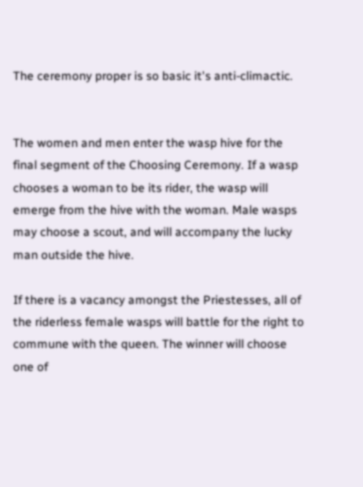The ceremony proper is so basic it's anti-climactic.


The women and men enter the wasp hive for the final segment of the Choosing Ceremony. If a wasp chooses a woman to be its rider, the wasp will emerge from the hive with the woman. Male wasps may choose a scout, and will accompany the lucky man outside the hive.

If there is a vacancy amongst the Priestesses, all of the riderless female wasps will battle for the right to commune with the queen. The winner will choose one of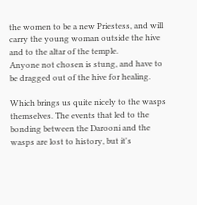the women to be a new Priestess, and will carry the young woman outside the hive and to the altar of the temple.
Anyone not chosen is stung, and have to be dragged out of the hive for healing.

Which brings us quite nicely to the wasps themselves. The events that led to the bonding between the Darooni and the wasps are lost to history, but it's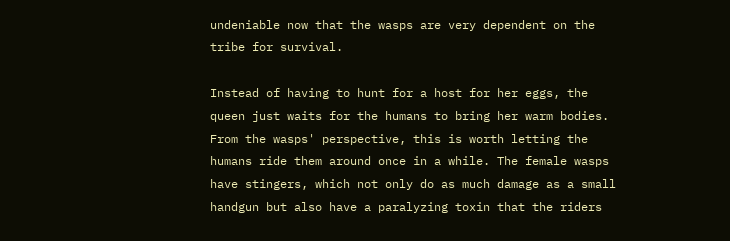undeniable now that the wasps are very dependent on the tribe for survival.

Instead of having to hunt for a host for her eggs, the queen just waits for the humans to bring her warm bodies. From the wasps' perspective, this is worth letting the humans ride them around once in a while. The female wasps have stingers, which not only do as much damage as a small handgun but also have a paralyzing toxin that the riders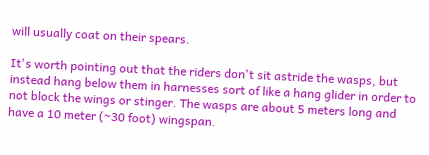will usually coat on their spears.

It's worth pointing out that the riders don't sit astride the wasps, but instead hang below them in harnesses sort of like a hang glider in order to not block the wings or stinger. The wasps are about 5 meters long and have a 10 meter (~30 foot) wingspan.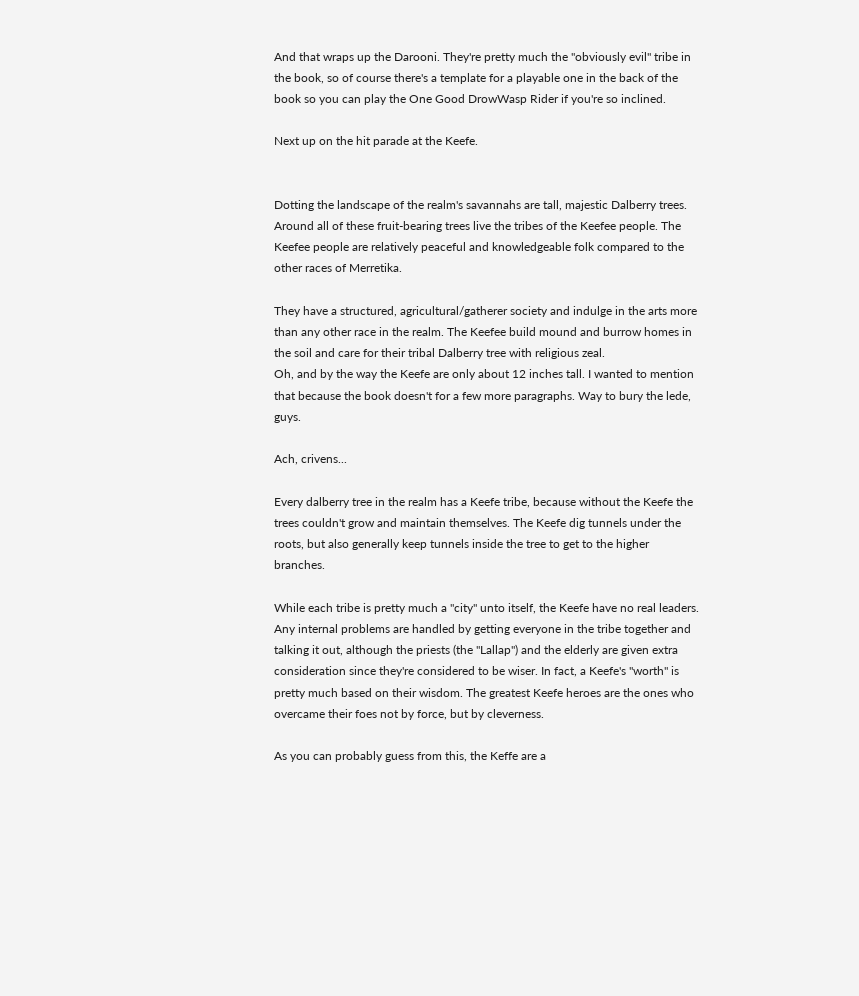And that wraps up the Darooni. They're pretty much the "obviously evil" tribe in the book, so of course there's a template for a playable one in the back of the book so you can play the One Good DrowWasp Rider if you're so inclined.

Next up on the hit parade at the Keefe.


Dotting the landscape of the realm's savannahs are tall, majestic Dalberry trees. Around all of these fruit-bearing trees live the tribes of the Keefee people. The Keefee people are relatively peaceful and knowledgeable folk compared to the other races of Merretika.

They have a structured, agricultural/gatherer society and indulge in the arts more than any other race in the realm. The Keefee build mound and burrow homes in the soil and care for their tribal Dalberry tree with religious zeal.
Oh, and by the way the Keefe are only about 12 inches tall. I wanted to mention that because the book doesn't for a few more paragraphs. Way to bury the lede, guys.

Ach, crivens...

Every dalberry tree in the realm has a Keefe tribe, because without the Keefe the trees couldn't grow and maintain themselves. The Keefe dig tunnels under the roots, but also generally keep tunnels inside the tree to get to the higher branches.

While each tribe is pretty much a "city" unto itself, the Keefe have no real leaders. Any internal problems are handled by getting everyone in the tribe together and talking it out, although the priests (the "Lallap") and the elderly are given extra consideration since they're considered to be wiser. In fact, a Keefe's "worth" is pretty much based on their wisdom. The greatest Keefe heroes are the ones who overcame their foes not by force, but by cleverness.

As you can probably guess from this, the Keffe are a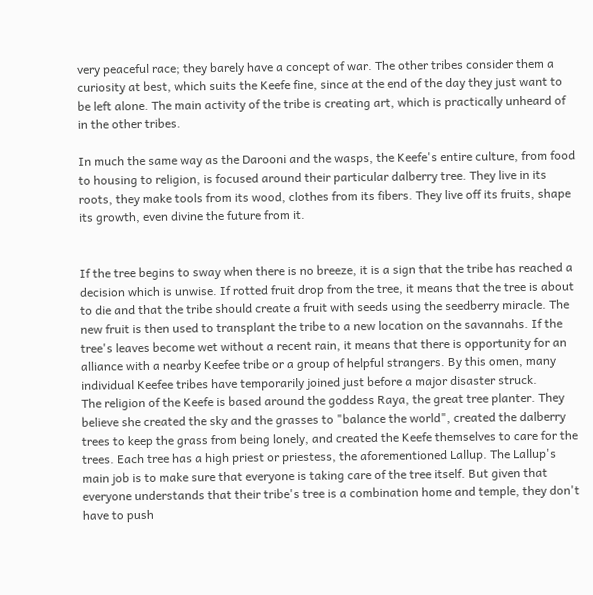very peaceful race; they barely have a concept of war. The other tribes consider them a curiosity at best, which suits the Keefe fine, since at the end of the day they just want to be left alone. The main activity of the tribe is creating art, which is practically unheard of in the other tribes.

In much the same way as the Darooni and the wasps, the Keefe's entire culture, from food to housing to religion, is focused around their particular dalberry tree. They live in its roots, they make tools from its wood, clothes from its fibers. They live off its fruits, shape its growth, even divine the future from it.


If the tree begins to sway when there is no breeze, it is a sign that the tribe has reached a decision which is unwise. If rotted fruit drop from the tree, it means that the tree is about to die and that the tribe should create a fruit with seeds using the seedberry miracle. The new fruit is then used to transplant the tribe to a new location on the savannahs. If the tree's leaves become wet without a recent rain, it means that there is opportunity for an alliance with a nearby Keefee tribe or a group of helpful strangers. By this omen, many individual Keefee tribes have temporarily joined just before a major disaster struck.
The religion of the Keefe is based around the goddess Raya, the great tree planter. They believe she created the sky and the grasses to "balance the world", created the dalberry trees to keep the grass from being lonely, and created the Keefe themselves to care for the trees. Each tree has a high priest or priestess, the aforementioned Lallup. The Lallup's main job is to make sure that everyone is taking care of the tree itself. But given that everyone understands that their tribe's tree is a combination home and temple, they don't have to push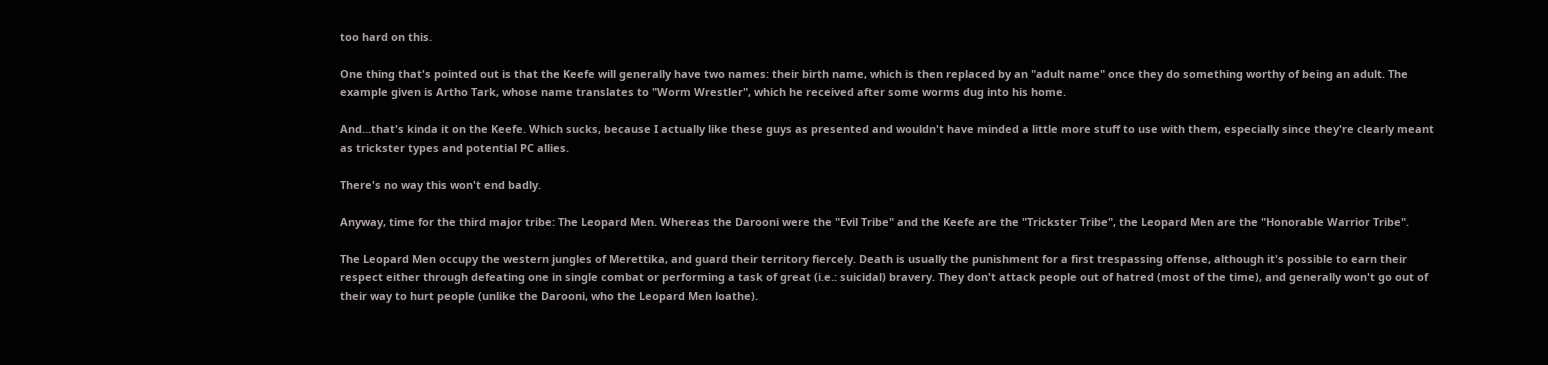too hard on this.

One thing that's pointed out is that the Keefe will generally have two names: their birth name, which is then replaced by an "adult name" once they do something worthy of being an adult. The example given is Artho Tark, whose name translates to "Worm Wrestler", which he received after some worms dug into his home.

And...that's kinda it on the Keefe. Which sucks, because I actually like these guys as presented and wouldn't have minded a little more stuff to use with them, especially since they're clearly meant as trickster types and potential PC allies.

There's no way this won't end badly.

Anyway, time for the third major tribe: The Leopard Men. Whereas the Darooni were the "Evil Tribe" and the Keefe are the "Trickster Tribe", the Leopard Men are the "Honorable Warrior Tribe".

The Leopard Men occupy the western jungles of Merettika, and guard their territory fiercely. Death is usually the punishment for a first trespassing offense, although it's possible to earn their respect either through defeating one in single combat or performing a task of great (i.e.: suicidal) bravery. They don't attack people out of hatred (most of the time), and generally won't go out of their way to hurt people (unlike the Darooni, who the Leopard Men loathe).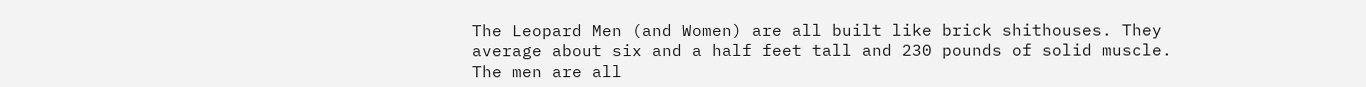The Leopard Men (and Women) are all built like brick shithouses. They average about six and a half feet tall and 230 pounds of solid muscle. The men are all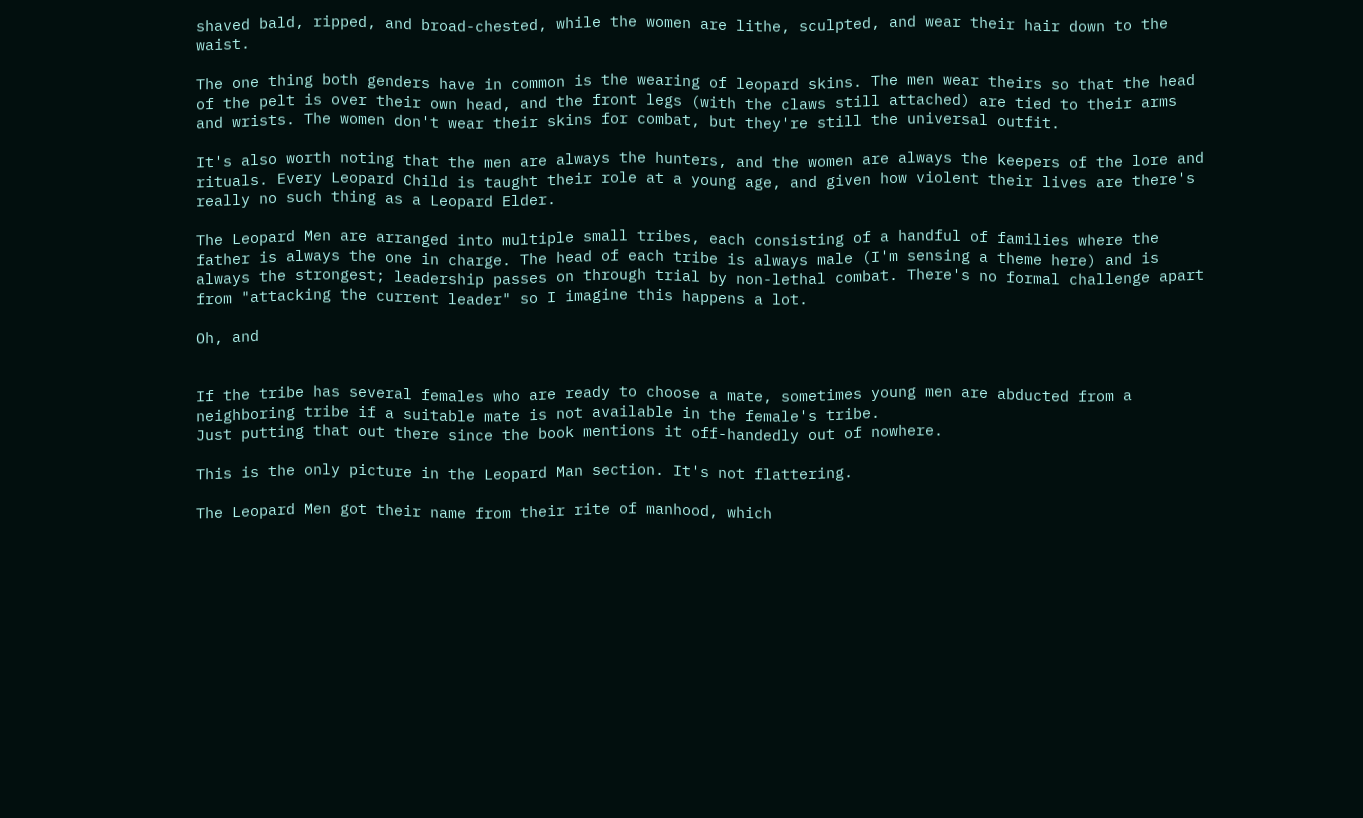shaved bald, ripped, and broad-chested, while the women are lithe, sculpted, and wear their hair down to the waist.

The one thing both genders have in common is the wearing of leopard skins. The men wear theirs so that the head of the pelt is over their own head, and the front legs (with the claws still attached) are tied to their arms and wrists. The women don't wear their skins for combat, but they're still the universal outfit.

It's also worth noting that the men are always the hunters, and the women are always the keepers of the lore and rituals. Every Leopard Child is taught their role at a young age, and given how violent their lives are there's really no such thing as a Leopard Elder.

The Leopard Men are arranged into multiple small tribes, each consisting of a handful of families where the father is always the one in charge. The head of each tribe is always male (I'm sensing a theme here) and is always the strongest; leadership passes on through trial by non-lethal combat. There's no formal challenge apart from "attacking the current leader" so I imagine this happens a lot.

Oh, and


If the tribe has several females who are ready to choose a mate, sometimes young men are abducted from a neighboring tribe if a suitable mate is not available in the female's tribe.
Just putting that out there since the book mentions it off-handedly out of nowhere.

This is the only picture in the Leopard Man section. It's not flattering.

The Leopard Men got their name from their rite of manhood, which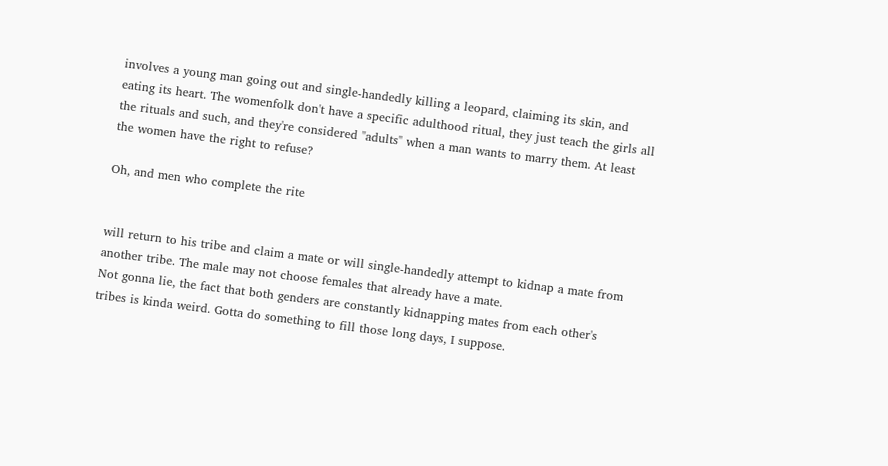involves a young man going out and single-handedly killing a leopard, claiming its skin, and eating its heart. The womenfolk don't have a specific adulthood ritual, they just teach the girls all the rituals and such, and they're considered "adults" when a man wants to marry them. At least the women have the right to refuse?

Oh, and men who complete the rite


will return to his tribe and claim a mate or will single-handedly attempt to kidnap a mate from another tribe. The male may not choose females that already have a mate.
Not gonna lie, the fact that both genders are constantly kidnapping mates from each other's tribes is kinda weird. Gotta do something to fill those long days, I suppose.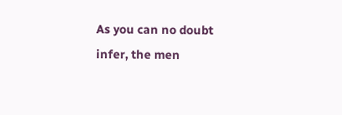As you can no doubt infer, the men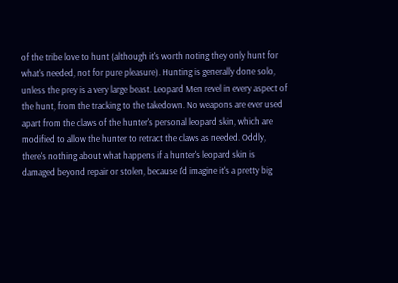of the tribe love to hunt (although it's worth noting they only hunt for what's needed, not for pure pleasure). Hunting is generally done solo, unless the prey is a very large beast. Leopard Men revel in every aspect of the hunt, from the tracking to the takedown. No weapons are ever used apart from the claws of the hunter's personal leopard skin, which are modified to allow the hunter to retract the claws as needed. Oddly, there's nothing about what happens if a hunter's leopard skin is damaged beyond repair or stolen, because I'd imagine it's a pretty big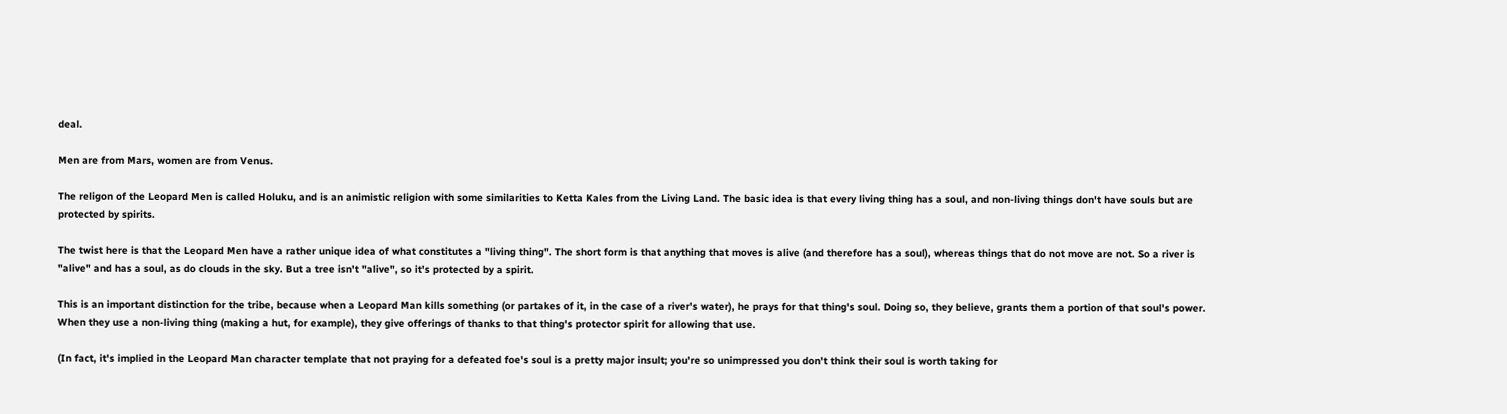deal.

Men are from Mars, women are from Venus.

The religon of the Leopard Men is called Holuku, and is an animistic religion with some similarities to Ketta Kales from the Living Land. The basic idea is that every living thing has a soul, and non-living things don't have souls but are protected by spirits.

The twist here is that the Leopard Men have a rather unique idea of what constitutes a "living thing". The short form is that anything that moves is alive (and therefore has a soul), whereas things that do not move are not. So a river is "alive" and has a soul, as do clouds in the sky. But a tree isn't "alive", so it's protected by a spirit.

This is an important distinction for the tribe, because when a Leopard Man kills something (or partakes of it, in the case of a river's water), he prays for that thing's soul. Doing so, they believe, grants them a portion of that soul's power. When they use a non-living thing (making a hut, for example), they give offerings of thanks to that thing's protector spirit for allowing that use.

(In fact, it's implied in the Leopard Man character template that not praying for a defeated foe's soul is a pretty major insult; you're so unimpressed you don't think their soul is worth taking for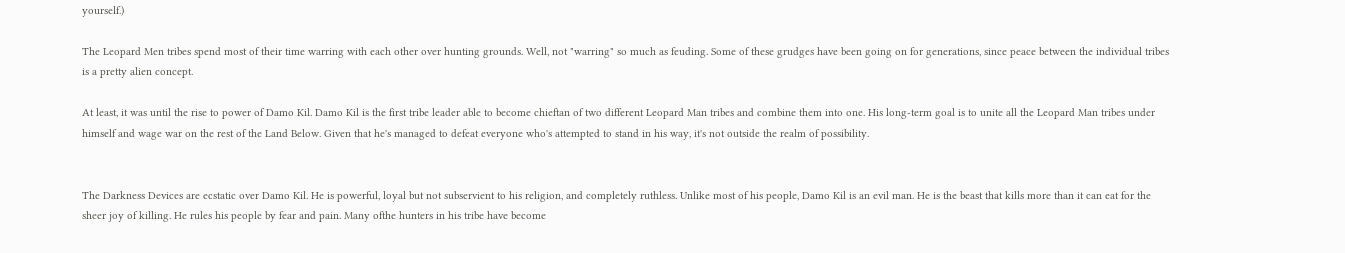yourself.)

The Leopard Men tribes spend most of their time warring with each other over hunting grounds. Well, not "warring" so much as feuding. Some of these grudges have been going on for generations, since peace between the individual tribes is a pretty alien concept.

At least, it was until the rise to power of Damo Kil. Damo Kil is the first tribe leader able to become chieftan of two different Leopard Man tribes and combine them into one. His long-term goal is to unite all the Leopard Man tribes under himself and wage war on the rest of the Land Below. Given that he's managed to defeat everyone who's attempted to stand in his way, it's not outside the realm of possibility.


The Darkness Devices are ecstatic over Damo Kil. He is powerful, loyal but not subservient to his religion, and completely ruthless. Unlike most of his people, Damo Kil is an evil man. He is the beast that kills more than it can eat for the sheer joy of killing. He rules his people by fear and pain. Many ofthe hunters in his tribe have become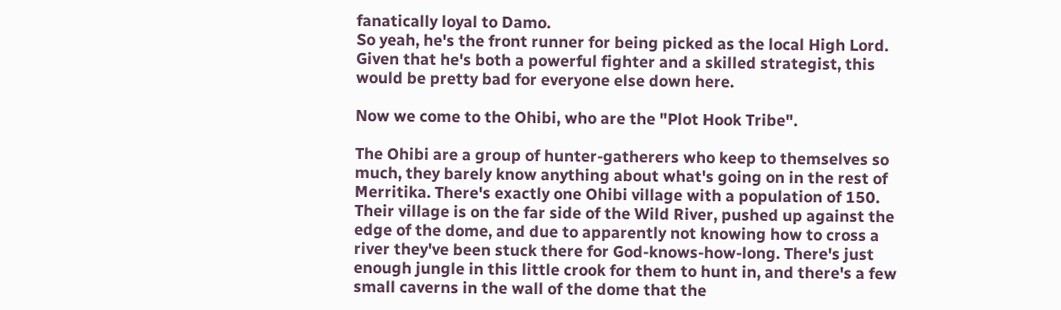fanatically loyal to Damo.
So yeah, he's the front runner for being picked as the local High Lord. Given that he's both a powerful fighter and a skilled strategist, this would be pretty bad for everyone else down here.

Now we come to the Ohibi, who are the "Plot Hook Tribe".

The Ohibi are a group of hunter-gatherers who keep to themselves so much, they barely know anything about what's going on in the rest of Merritika. There's exactly one Ohibi village with a population of 150. Their village is on the far side of the Wild River, pushed up against the edge of the dome, and due to apparently not knowing how to cross a river they've been stuck there for God-knows-how-long. There's just enough jungle in this little crook for them to hunt in, and there's a few small caverns in the wall of the dome that the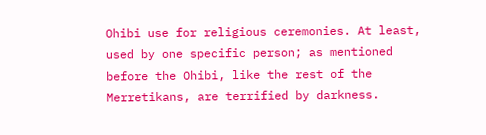Ohibi use for religious ceremonies. At least, used by one specific person; as mentioned before the Ohibi, like the rest of the Merretikans, are terrified by darkness.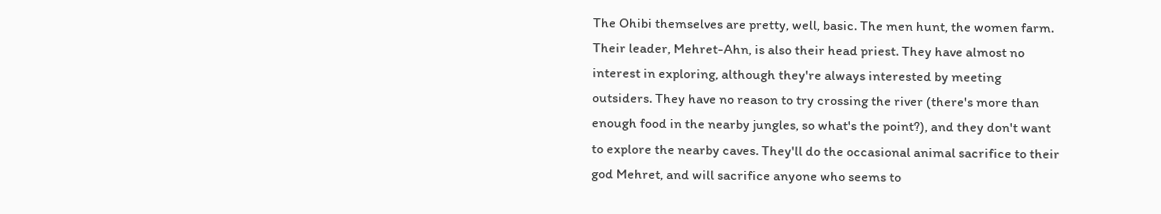The Ohibi themselves are pretty, well, basic. The men hunt, the women farm. Their leader, Mehret-Ahn, is also their head priest. They have almost no interest in exploring, although they're always interested by meeting outsiders. They have no reason to try crossing the river (there's more than enough food in the nearby jungles, so what's the point?), and they don't want to explore the nearby caves. They'll do the occasional animal sacrifice to their god Mehret, and will sacrifice anyone who seems to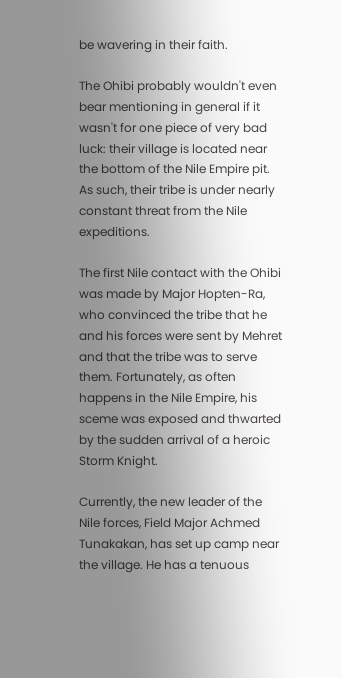be wavering in their faith.

The Ohibi probably wouldn't even bear mentioning in general if it wasn't for one piece of very bad luck: their village is located near the bottom of the Nile Empire pit. As such, their tribe is under nearly constant threat from the Nile expeditions.

The first Nile contact with the Ohibi was made by Major Hopten-Ra, who convinced the tribe that he and his forces were sent by Mehret and that the tribe was to serve them. Fortunately, as often happens in the Nile Empire, his sceme was exposed and thwarted by the sudden arrival of a heroic Storm Knight.

Currently, the new leader of the Nile forces, Field Major Achmed Tunakakan, has set up camp near the village. He has a tenuous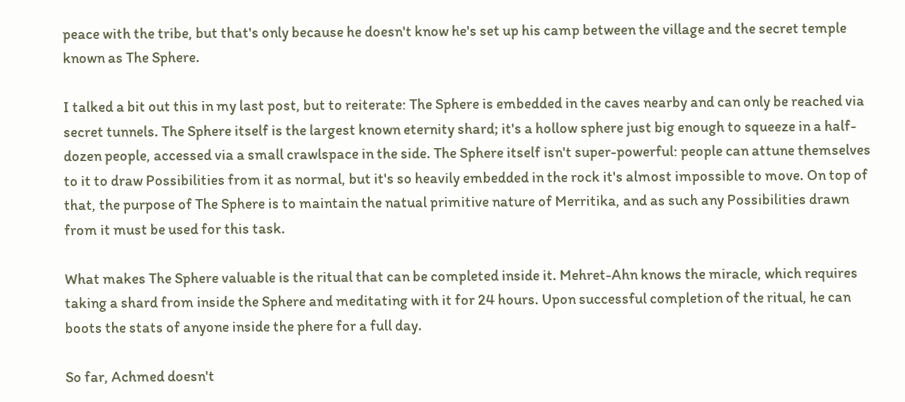peace with the tribe, but that's only because he doesn't know he's set up his camp between the village and the secret temple known as The Sphere.

I talked a bit out this in my last post, but to reiterate: The Sphere is embedded in the caves nearby and can only be reached via secret tunnels. The Sphere itself is the largest known eternity shard; it's a hollow sphere just big enough to squeeze in a half-dozen people, accessed via a small crawlspace in the side. The Sphere itself isn't super-powerful: people can attune themselves to it to draw Possibilities from it as normal, but it's so heavily embedded in the rock it's almost impossible to move. On top of that, the purpose of The Sphere is to maintain the natual primitive nature of Merritika, and as such any Possibilities drawn from it must be used for this task.

What makes The Sphere valuable is the ritual that can be completed inside it. Mehret-Ahn knows the miracle, which requires taking a shard from inside the Sphere and meditating with it for 24 hours. Upon successful completion of the ritual, he can boots the stats of anyone inside the phere for a full day.

So far, Achmed doesn't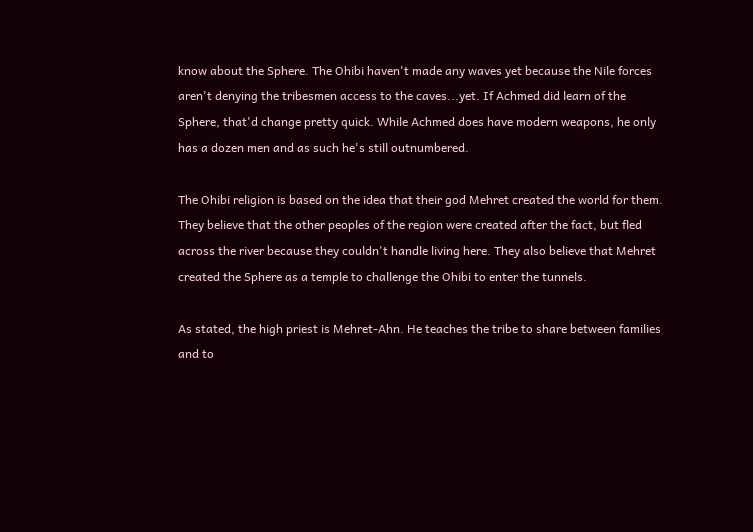know about the Sphere. The Ohibi haven't made any waves yet because the Nile forces aren't denying the tribesmen access to the caves...yet. If Achmed did learn of the Sphere, that'd change pretty quick. While Achmed does have modern weapons, he only has a dozen men and as such he's still outnumbered.

The Ohibi religion is based on the idea that their god Mehret created the world for them. They believe that the other peoples of the region were created after the fact, but fled across the river because they couldn't handle living here. They also believe that Mehret created the Sphere as a temple to challenge the Ohibi to enter the tunnels.

As stated, the high priest is Mehret-Ahn. He teaches the tribe to share between families and to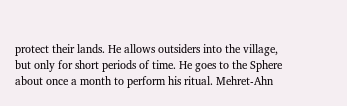protect their lands. He allows outsiders into the village, but only for short periods of time. He goes to the Sphere about once a month to perform his ritual. Mehret-Ahn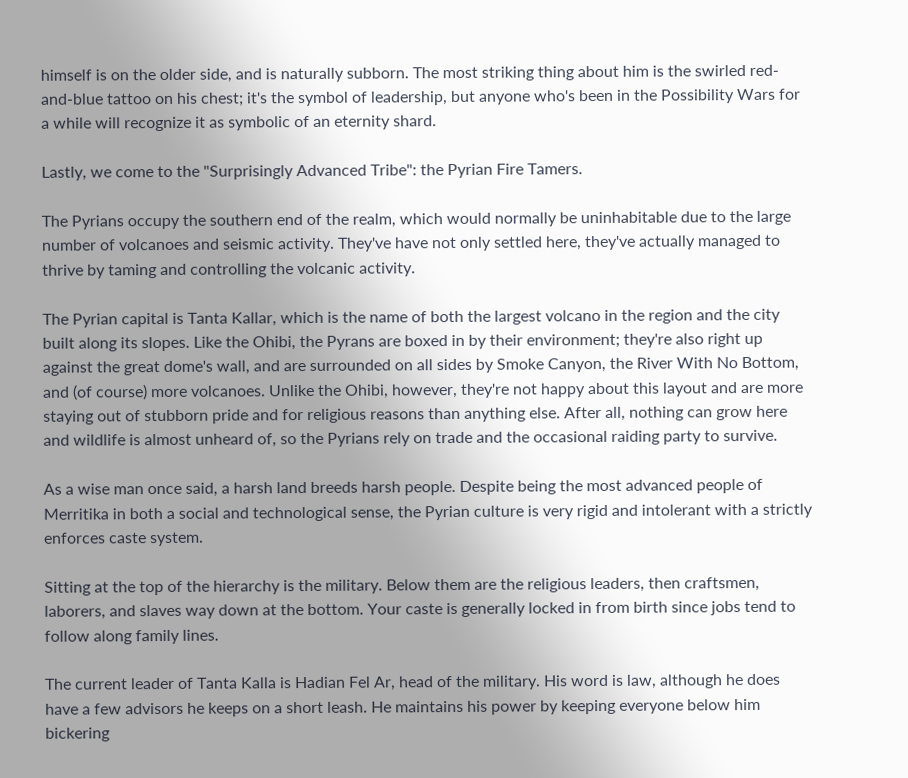himself is on the older side, and is naturally subborn. The most striking thing about him is the swirled red-and-blue tattoo on his chest; it's the symbol of leadership, but anyone who's been in the Possibility Wars for a while will recognize it as symbolic of an eternity shard.

Lastly, we come to the "Surprisingly Advanced Tribe": the Pyrian Fire Tamers.

The Pyrians occupy the southern end of the realm, which would normally be uninhabitable due to the large number of volcanoes and seismic activity. They've have not only settled here, they've actually managed to thrive by taming and controlling the volcanic activity.

The Pyrian capital is Tanta Kallar, which is the name of both the largest volcano in the region and the city built along its slopes. Like the Ohibi, the Pyrans are boxed in by their environment; they're also right up against the great dome's wall, and are surrounded on all sides by Smoke Canyon, the River With No Bottom, and (of course) more volcanoes. Unlike the Ohibi, however, they're not happy about this layout and are more staying out of stubborn pride and for religious reasons than anything else. After all, nothing can grow here and wildlife is almost unheard of, so the Pyrians rely on trade and the occasional raiding party to survive.

As a wise man once said, a harsh land breeds harsh people. Despite being the most advanced people of Merritika in both a social and technological sense, the Pyrian culture is very rigid and intolerant with a strictly enforces caste system.

Sitting at the top of the hierarchy is the military. Below them are the religious leaders, then craftsmen, laborers, and slaves way down at the bottom. Your caste is generally locked in from birth since jobs tend to follow along family lines.

The current leader of Tanta Kalla is Hadian Fel Ar, head of the military. His word is law, although he does have a few advisors he keeps on a short leash. He maintains his power by keeping everyone below him bickering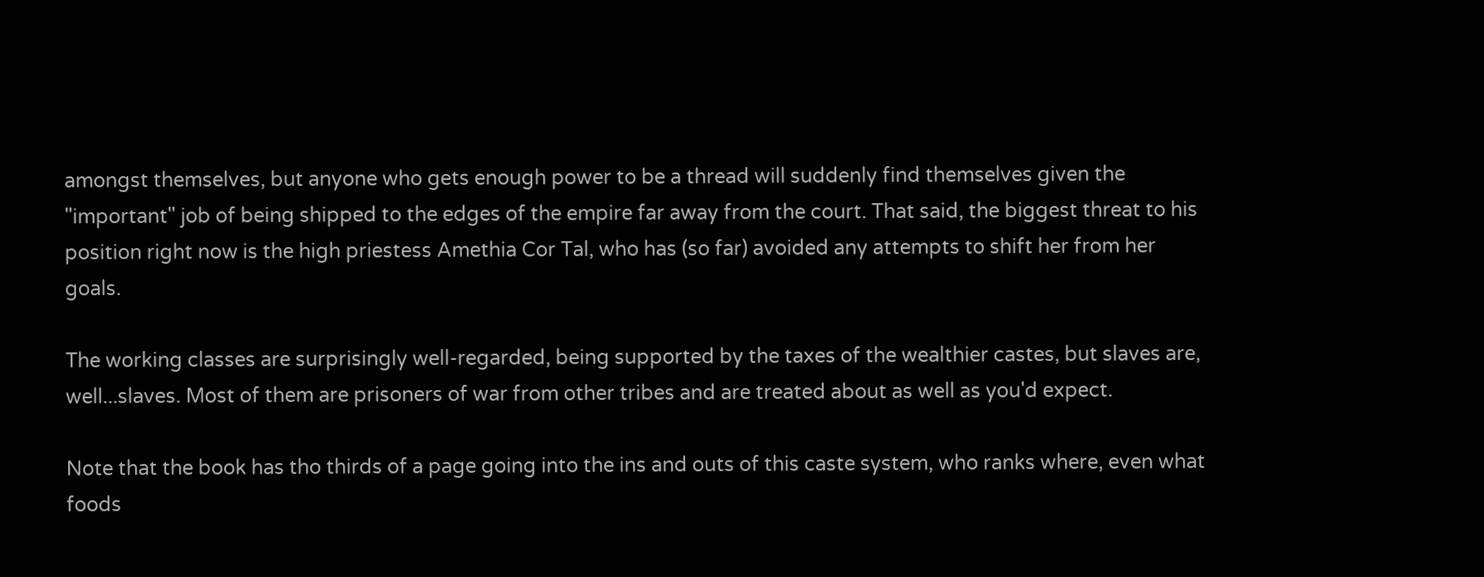amongst themselves, but anyone who gets enough power to be a thread will suddenly find themselves given the "important" job of being shipped to the edges of the empire far away from the court. That said, the biggest threat to his position right now is the high priestess Amethia Cor Tal, who has (so far) avoided any attempts to shift her from her goals.

The working classes are surprisingly well-regarded, being supported by the taxes of the wealthier castes, but slaves are, well...slaves. Most of them are prisoners of war from other tribes and are treated about as well as you'd expect.

Note that the book has tho thirds of a page going into the ins and outs of this caste system, who ranks where, even what foods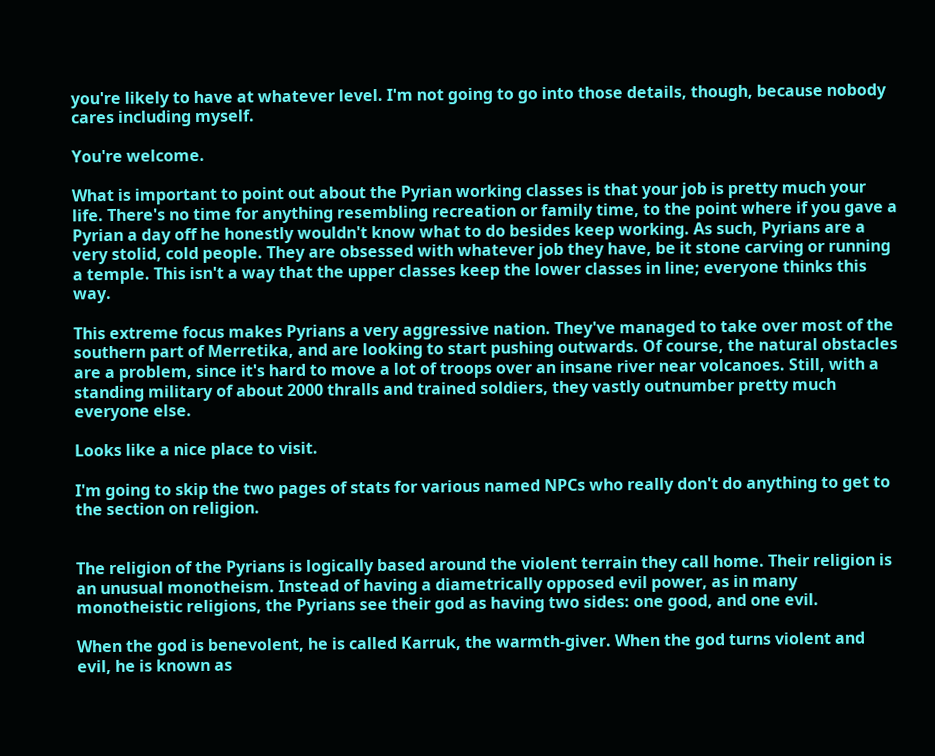you're likely to have at whatever level. I'm not going to go into those details, though, because nobody cares including myself.

You're welcome.

What is important to point out about the Pyrian working classes is that your job is pretty much your life. There's no time for anything resembling recreation or family time, to the point where if you gave a Pyrian a day off he honestly wouldn't know what to do besides keep working. As such, Pyrians are a very stolid, cold people. They are obsessed with whatever job they have, be it stone carving or running a temple. This isn't a way that the upper classes keep the lower classes in line; everyone thinks this way.

This extreme focus makes Pyrians a very aggressive nation. They've managed to take over most of the southern part of Merretika, and are looking to start pushing outwards. Of course, the natural obstacles are a problem, since it's hard to move a lot of troops over an insane river near volcanoes. Still, with a standing military of about 2000 thralls and trained soldiers, they vastly outnumber pretty much everyone else.

Looks like a nice place to visit.

I'm going to skip the two pages of stats for various named NPCs who really don't do anything to get to the section on religion.


The religion of the Pyrians is logically based around the violent terrain they call home. Their religion is an unusual monotheism. Instead of having a diametrically opposed evil power, as in many monotheistic religions, the Pyrians see their god as having two sides: one good, and one evil.

When the god is benevolent, he is called Karruk, the warmth-giver. When the god turns violent and evil, he is known as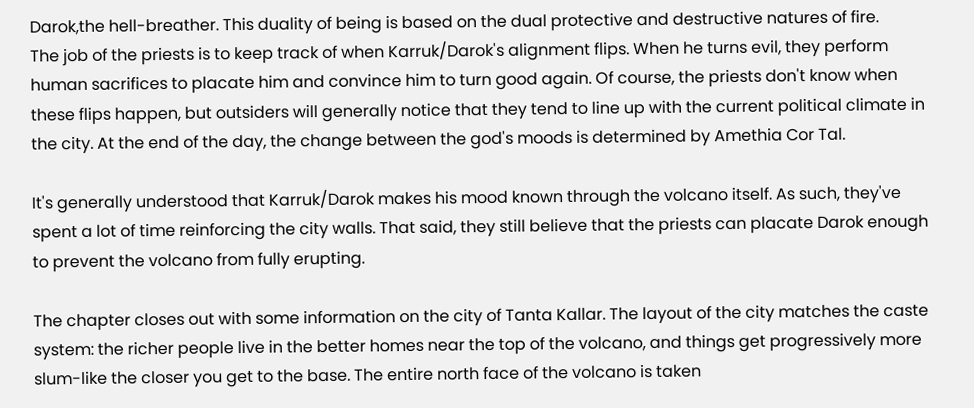Darok,the hell-breather. This duality of being is based on the dual protective and destructive natures of fire.
The job of the priests is to keep track of when Karruk/Darok's alignment flips. When he turns evil, they perform human sacrifices to placate him and convince him to turn good again. Of course, the priests don't know when these flips happen, but outsiders will generally notice that they tend to line up with the current political climate in the city. At the end of the day, the change between the god's moods is determined by Amethia Cor Tal.

It's generally understood that Karruk/Darok makes his mood known through the volcano itself. As such, they've spent a lot of time reinforcing the city walls. That said, they still believe that the priests can placate Darok enough to prevent the volcano from fully erupting.

The chapter closes out with some information on the city of Tanta Kallar. The layout of the city matches the caste system: the richer people live in the better homes near the top of the volcano, and things get progressively more slum-like the closer you get to the base. The entire north face of the volcano is taken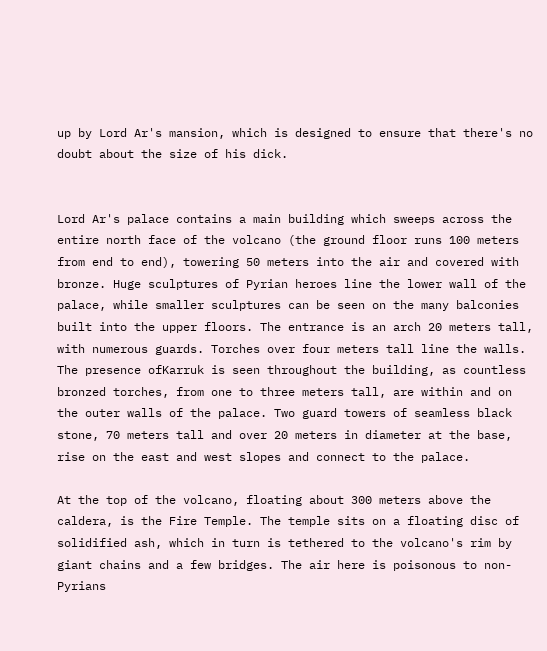up by Lord Ar's mansion, which is designed to ensure that there's no doubt about the size of his dick.


Lord Ar's palace contains a main building which sweeps across the entire north face of the volcano (the ground floor runs 100 meters from end to end), towering 50 meters into the air and covered with bronze. Huge sculptures of Pyrian heroes line the lower wall of the palace, while smaller sculptures can be seen on the many balconies built into the upper floors. The entrance is an arch 20 meters tall, with numerous guards. Torches over four meters tall line the walls. The presence ofKarruk is seen throughout the building, as countless bronzed torches, from one to three meters tall, are within and on the outer walls of the palace. Two guard towers of seamless black stone, 70 meters tall and over 20 meters in diameter at the base, rise on the east and west slopes and connect to the palace.

At the top of the volcano, floating about 300 meters above the caldera, is the Fire Temple. The temple sits on a floating disc of solidified ash, which in turn is tethered to the volcano's rim by giant chains and a few bridges. The air here is poisonous to non-Pyrians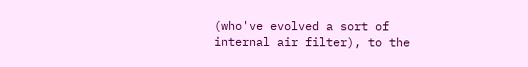(who've evolved a sort of internal air filter), to the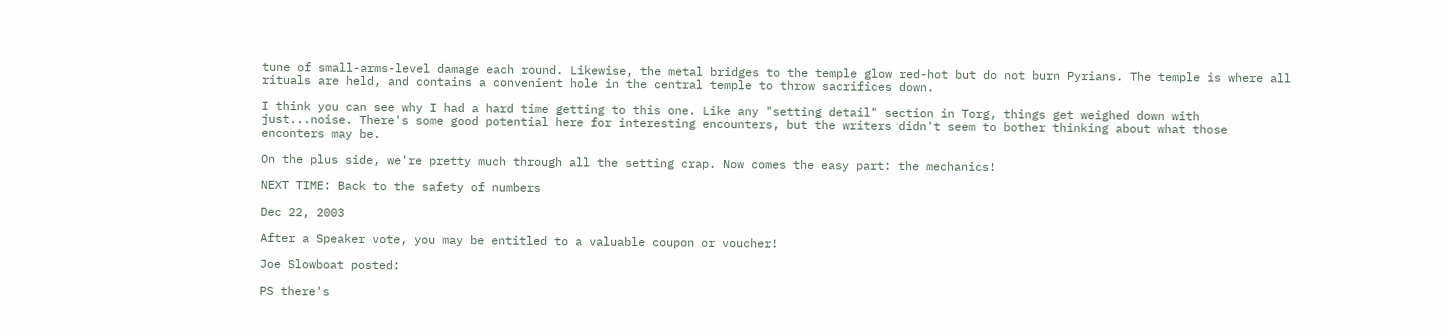tune of small-arms-level damage each round. Likewise, the metal bridges to the temple glow red-hot but do not burn Pyrians. The temple is where all rituals are held, and contains a convenient hole in the central temple to throw sacrifices down.

I think you can see why I had a hard time getting to this one. Like any "setting detail" section in Torg, things get weighed down with just...noise. There's some good potential here for interesting encounters, but the writers didn't seem to bother thinking about what those enconters may be.

On the plus side, we're pretty much through all the setting crap. Now comes the easy part: the mechanics!

NEXT TIME: Back to the safety of numbers

Dec 22, 2003

After a Speaker vote, you may be entitled to a valuable coupon or voucher!

Joe Slowboat posted:

PS there's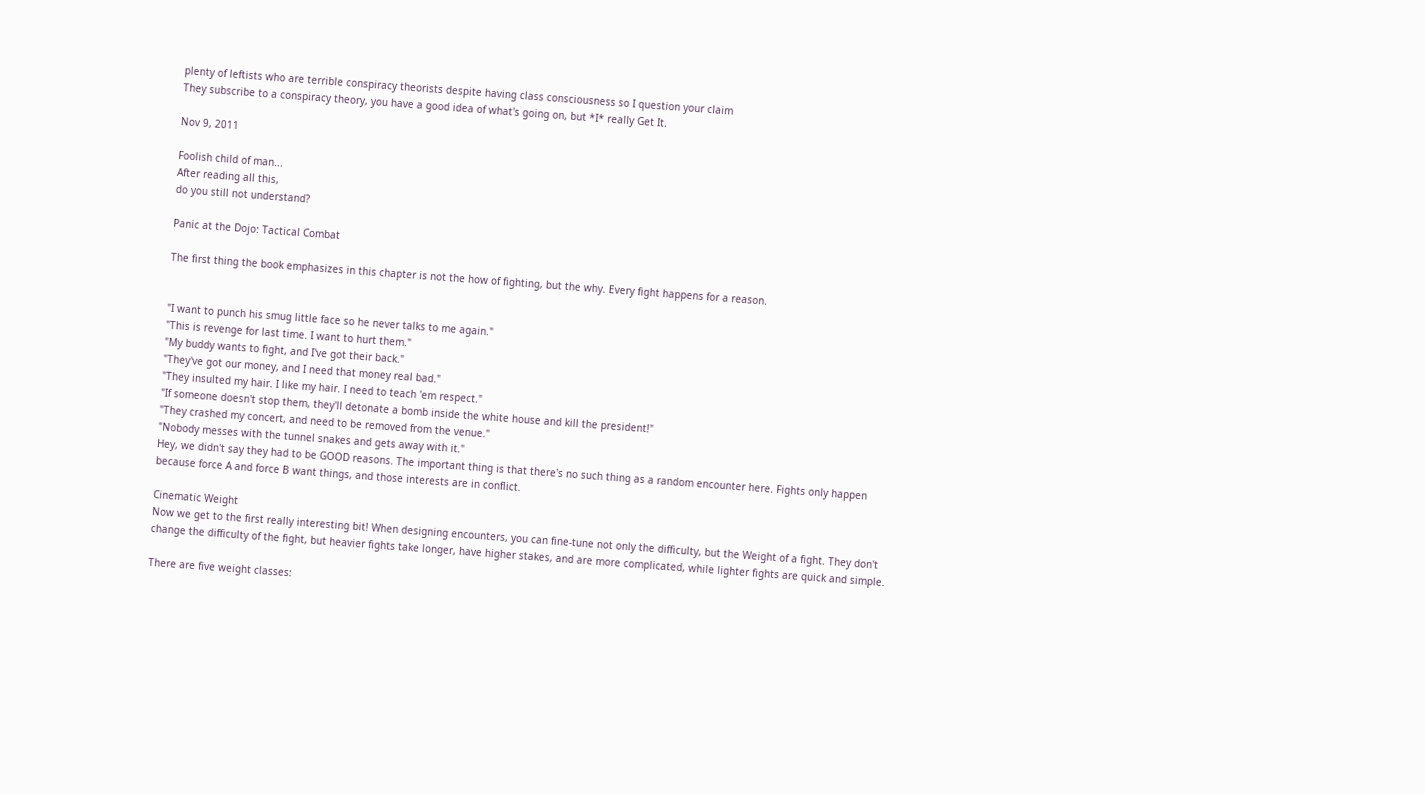plenty of leftists who are terrible conspiracy theorists despite having class consciousness so I question your claim
They subscribe to a conspiracy theory, you have a good idea of what's going on, but *I* really Get It.

Nov 9, 2011

Foolish child of man...
After reading all this,
do you still not understand?

Panic at the Dojo: Tactical Combat

The first thing the book emphasizes in this chapter is not the how of fighting, but the why. Every fight happens for a reason.


"I want to punch his smug little face so he never talks to me again."
"This is revenge for last time. I want to hurt them."
"My buddy wants to fight, and I've got their back."
"They've got our money, and I need that money real bad."
"They insulted my hair. I like my hair. I need to teach 'em respect."
"If someone doesn't stop them, they'll detonate a bomb inside the white house and kill the president!"
"They crashed my concert, and need to be removed from the venue."
"Nobody messes with the tunnel snakes and gets away with it."
Hey, we didn't say they had to be GOOD reasons. The important thing is that there's no such thing as a random encounter here. Fights only happen because force A and force B want things, and those interests are in conflict.

Cinematic Weight
Now we get to the first really interesting bit! When designing encounters, you can fine-tune not only the difficulty, but the Weight of a fight. They don't change the difficulty of the fight, but heavier fights take longer, have higher stakes, and are more complicated, while lighter fights are quick and simple.

There are five weight classes: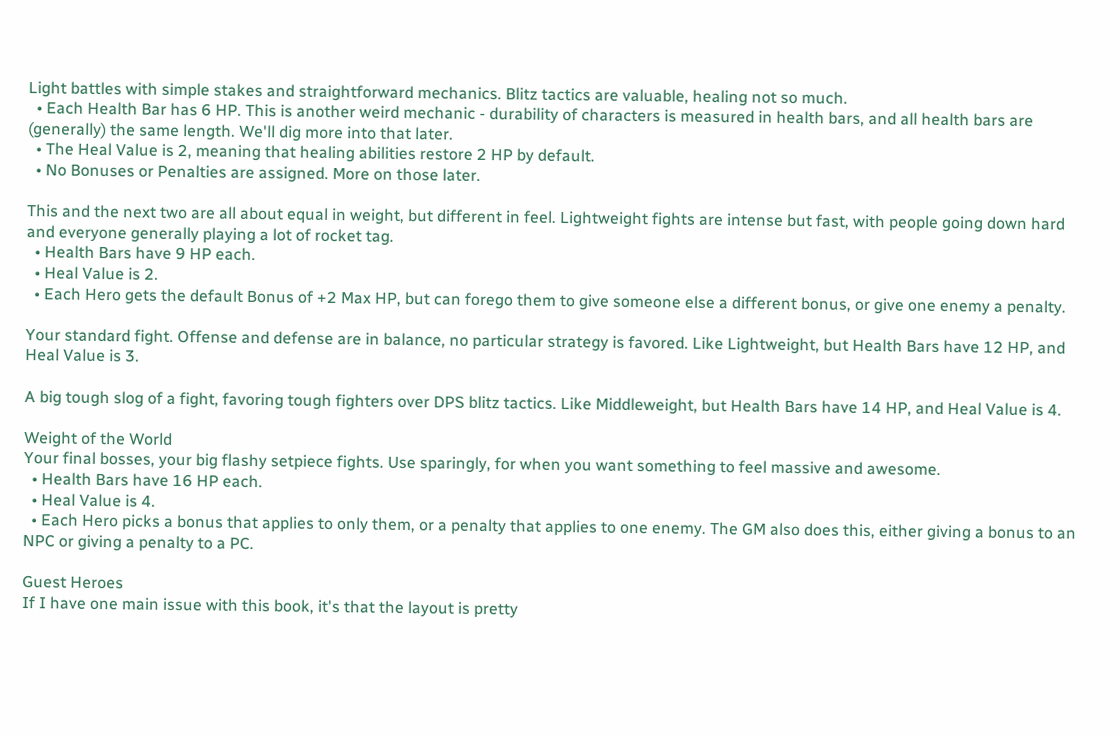Light battles with simple stakes and straightforward mechanics. Blitz tactics are valuable, healing not so much.
  • Each Health Bar has 6 HP. This is another weird mechanic - durability of characters is measured in health bars, and all health bars are (generally) the same length. We'll dig more into that later.
  • The Heal Value is 2, meaning that healing abilities restore 2 HP by default.
  • No Bonuses or Penalties are assigned. More on those later.

This and the next two are all about equal in weight, but different in feel. Lightweight fights are intense but fast, with people going down hard and everyone generally playing a lot of rocket tag.
  • Health Bars have 9 HP each.
  • Heal Value is 2.
  • Each Hero gets the default Bonus of +2 Max HP, but can forego them to give someone else a different bonus, or give one enemy a penalty.

Your standard fight. Offense and defense are in balance, no particular strategy is favored. Like Lightweight, but Health Bars have 12 HP, and Heal Value is 3.

A big tough slog of a fight, favoring tough fighters over DPS blitz tactics. Like Middleweight, but Health Bars have 14 HP, and Heal Value is 4.

Weight of the World
Your final bosses, your big flashy setpiece fights. Use sparingly, for when you want something to feel massive and awesome.
  • Health Bars have 16 HP each.
  • Heal Value is 4.
  • Each Hero picks a bonus that applies to only them, or a penalty that applies to one enemy. The GM also does this, either giving a bonus to an NPC or giving a penalty to a PC.

Guest Heroes
If I have one main issue with this book, it's that the layout is pretty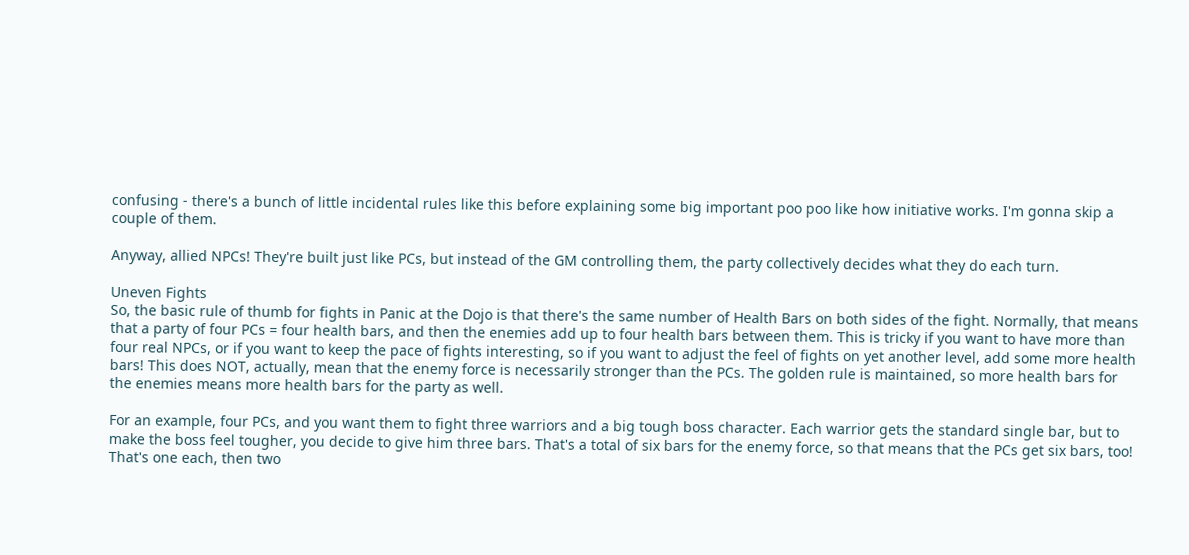confusing - there's a bunch of little incidental rules like this before explaining some big important poo poo like how initiative works. I'm gonna skip a couple of them.

Anyway, allied NPCs! They're built just like PCs, but instead of the GM controlling them, the party collectively decides what they do each turn.

Uneven Fights
So, the basic rule of thumb for fights in Panic at the Dojo is that there's the same number of Health Bars on both sides of the fight. Normally, that means that a party of four PCs = four health bars, and then the enemies add up to four health bars between them. This is tricky if you want to have more than four real NPCs, or if you want to keep the pace of fights interesting, so if you want to adjust the feel of fights on yet another level, add some more health bars! This does NOT, actually, mean that the enemy force is necessarily stronger than the PCs. The golden rule is maintained, so more health bars for the enemies means more health bars for the party as well.

For an example, four PCs, and you want them to fight three warriors and a big tough boss character. Each warrior gets the standard single bar, but to make the boss feel tougher, you decide to give him three bars. That's a total of six bars for the enemy force, so that means that the PCs get six bars, too! That's one each, then two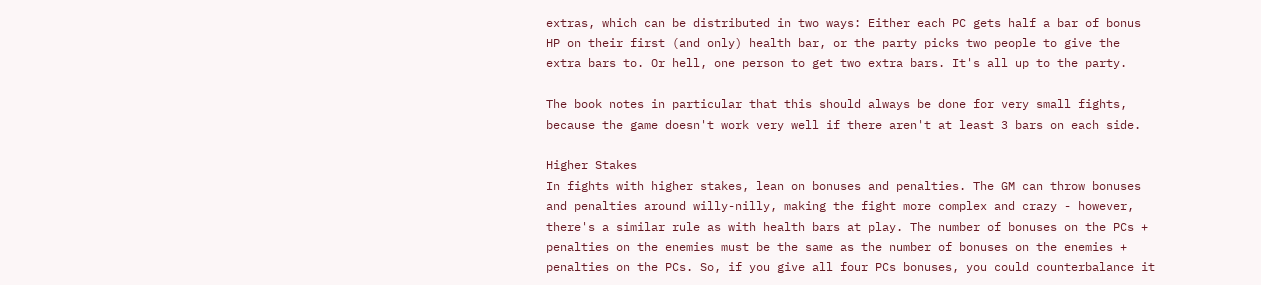extras, which can be distributed in two ways: Either each PC gets half a bar of bonus HP on their first (and only) health bar, or the party picks two people to give the extra bars to. Or hell, one person to get two extra bars. It's all up to the party.

The book notes in particular that this should always be done for very small fights, because the game doesn't work very well if there aren't at least 3 bars on each side.

Higher Stakes
In fights with higher stakes, lean on bonuses and penalties. The GM can throw bonuses and penalties around willy-nilly, making the fight more complex and crazy - however, there's a similar rule as with health bars at play. The number of bonuses on the PCs + penalties on the enemies must be the same as the number of bonuses on the enemies + penalties on the PCs. So, if you give all four PCs bonuses, you could counterbalance it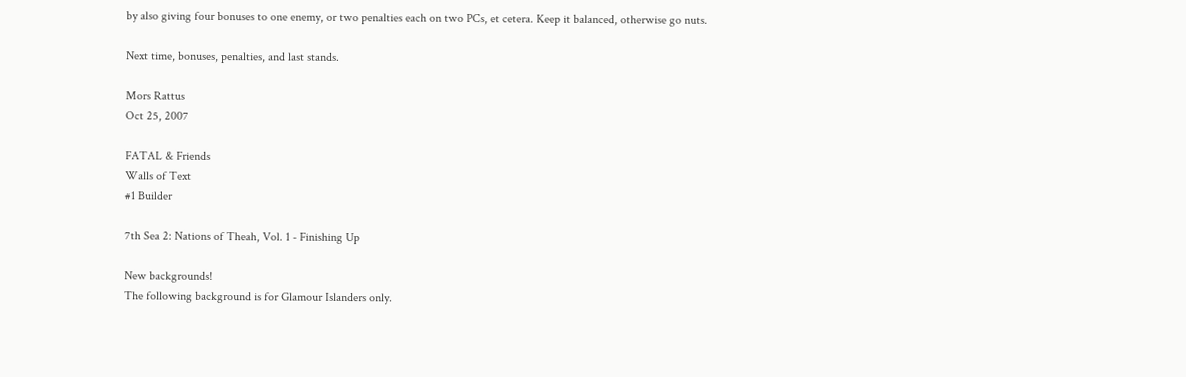by also giving four bonuses to one enemy, or two penalties each on two PCs, et cetera. Keep it balanced, otherwise go nuts.

Next time, bonuses, penalties, and last stands.

Mors Rattus
Oct 25, 2007

FATAL & Friends
Walls of Text
#1 Builder

7th Sea 2: Nations of Theah, Vol. 1 - Finishing Up

New backgrounds!
The following background is for Glamour Islanders only.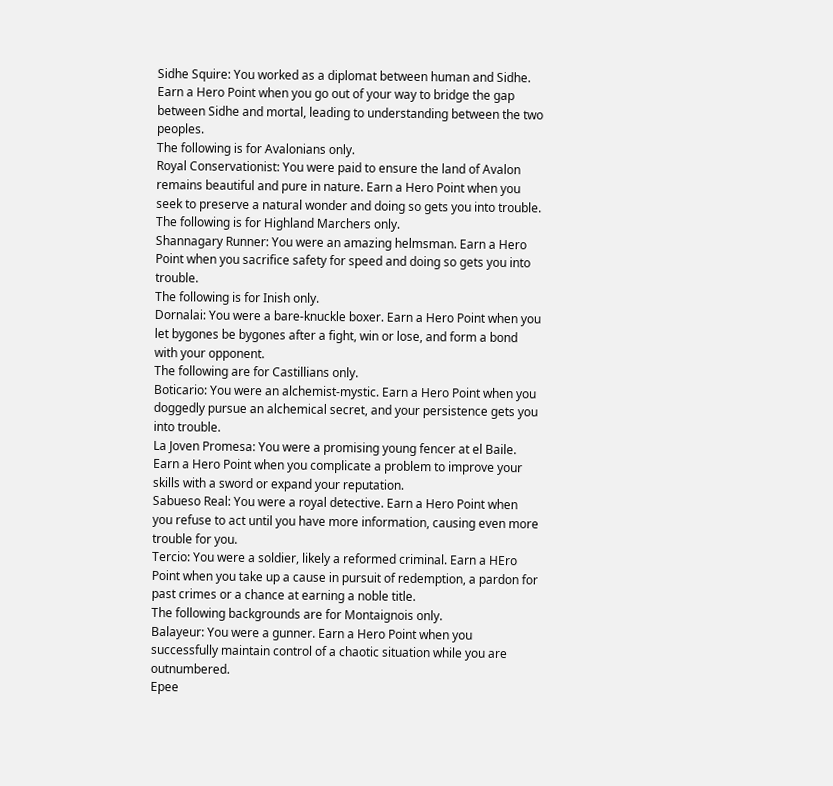Sidhe Squire: You worked as a diplomat between human and Sidhe. Earn a Hero Point when you go out of your way to bridge the gap between Sidhe and mortal, leading to understanding between the two peoples.
The following is for Avalonians only.
Royal Conservationist: You were paid to ensure the land of Avalon remains beautiful and pure in nature. Earn a Hero Point when you seek to preserve a natural wonder and doing so gets you into trouble.
The following is for Highland Marchers only.
Shannagary Runner: You were an amazing helmsman. Earn a Hero Point when you sacrifice safety for speed and doing so gets you into trouble.
The following is for Inish only.
Dornalai: You were a bare-knuckle boxer. Earn a Hero Point when you let bygones be bygones after a fight, win or lose, and form a bond with your opponent.
The following are for Castillians only.
Boticario: You were an alchemist-mystic. Earn a Hero Point when you doggedly pursue an alchemical secret, and your persistence gets you into trouble.
La Joven Promesa: You were a promising young fencer at el Baile. Earn a Hero Point when you complicate a problem to improve your skills with a sword or expand your reputation.
Sabueso Real: You were a royal detective. Earn a Hero Point when you refuse to act until you have more information, causing even more trouble for you.
Tercio: You were a soldier, likely a reformed criminal. Earn a HEro Point when you take up a cause in pursuit of redemption, a pardon for past crimes or a chance at earning a noble title.
The following backgrounds are for Montaignois only.
Balayeur: You were a gunner. Earn a Hero Point when you successfully maintain control of a chaotic situation while you are outnumbered.
Epee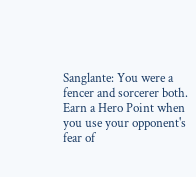Sanglante: You were a fencer and sorcerer both. Earn a Hero Point when you use your opponent's fear of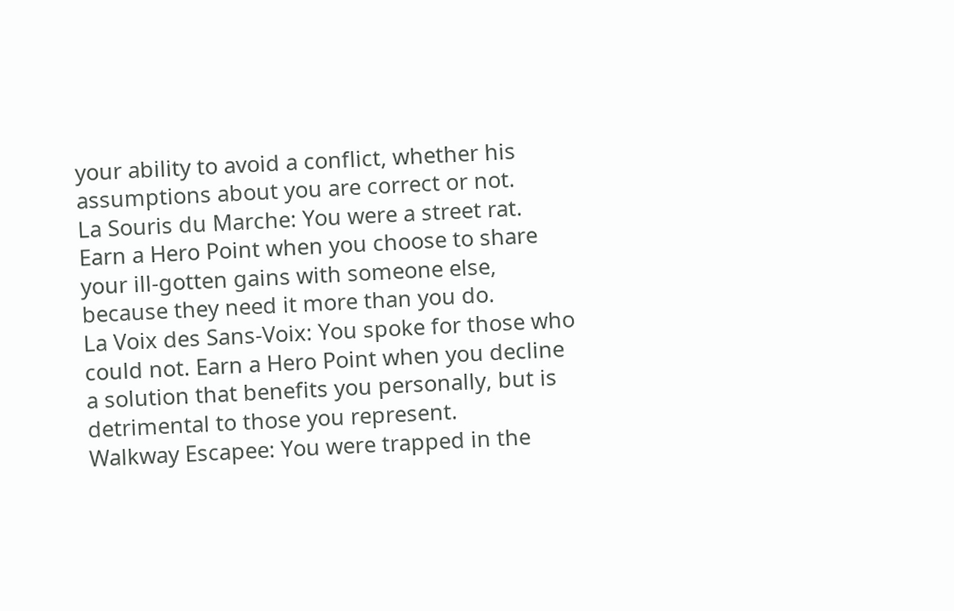your ability to avoid a conflict, whether his assumptions about you are correct or not.
La Souris du Marche: You were a street rat. Earn a Hero Point when you choose to share your ill-gotten gains with someone else, because they need it more than you do.
La Voix des Sans-Voix: You spoke for those who could not. Earn a Hero Point when you decline a solution that benefits you personally, but is detrimental to those you represent.
Walkway Escapee: You were trapped in the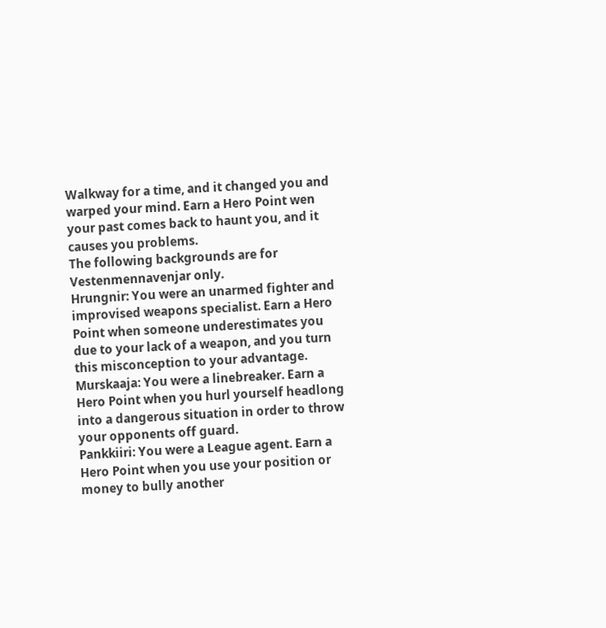Walkway for a time, and it changed you and warped your mind. Earn a Hero Point wen your past comes back to haunt you, and it causes you problems.
The following backgrounds are for Vestenmennavenjar only.
Hrungnir: You were an unarmed fighter and improvised weapons specialist. Earn a Hero Point when someone underestimates you due to your lack of a weapon, and you turn this misconception to your advantage.
Murskaaja: You were a linebreaker. Earn a Hero Point when you hurl yourself headlong into a dangerous situation in order to throw your opponents off guard.
Pankkiiri: You were a League agent. Earn a Hero Point when you use your position or money to bully another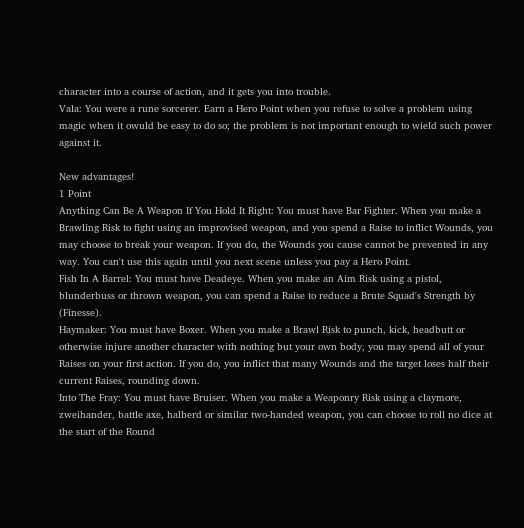character into a course of action, and it gets you into trouble.
Vala: You were a rune sorcerer. Earn a Hero Point when you refuse to solve a problem using magic when it owuld be easy to do so; the problem is not important enough to wield such power against it.

New advantages!
1 Point
Anything Can Be A Weapon If You Hold It Right: You must have Bar Fighter. When you make a Brawling Risk to fight using an improvised weapon, and you spend a Raise to inflict Wounds, you may choose to break your weapon. If you do, the Wounds you cause cannot be prevented in any way. You can't use this again until you next scene unless you pay a Hero Point.
Fish In A Barrel: You must have Deadeye. When you make an Aim Risk using a pistol, blunderbuss or thrown weapon, you can spend a Raise to reduce a Brute Squad's Strength by (Finesse).
Haymaker: You must have Boxer. When you make a Brawl Risk to punch, kick, headbutt or otherwise injure another character with nothing but your own body, you may spend all of your Raises on your first action. If you do, you inflict that many Wounds and the target loses half their current Raises, rounding down.
Into The Fray: You must have Bruiser. When you make a Weaponry Risk using a claymore, zweihander, battle axe, halberd or similar two-handed weapon, you can choose to roll no dice at the start of the Round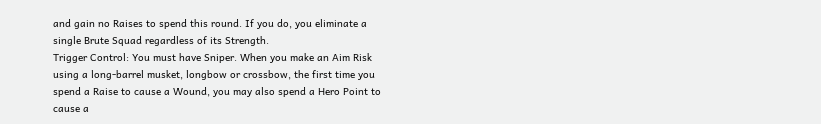and gain no Raises to spend this round. If you do, you eliminate a single Brute Squad regardless of its Strength.
Trigger Control: You must have Sniper. When you make an Aim Risk using a long-barrel musket, longbow or crossbow, the first time you spend a Raise to cause a Wound, you may also spend a Hero Point to cause a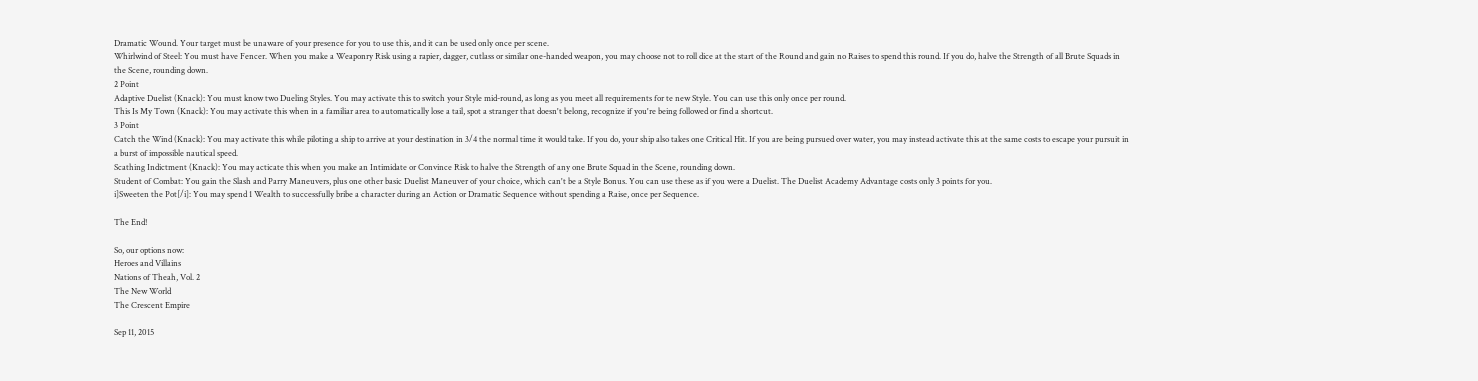Dramatic Wound. Your target must be unaware of your presence for you to use this, and it can be used only once per scene.
Whirlwind of Steel: You must have Fencer. When you make a Weaponry Risk using a rapier, dagger, cutlass or similar one-handed weapon, you may choose not to roll dice at the start of the Round and gain no Raises to spend this round. If you do, halve the Strength of all Brute Squads in the Scene, rounding down.
2 Point
Adaptive Duelist (Knack): You must know two Dueling Styles. You may activate this to switch your Style mid-round, as long as you meet all requirements for te new Style. You can use this only once per round.
This Is My Town (Knack): You may activate this when in a familiar area to automatically lose a tail, spot a stranger that doesn't belong, recognize if you're being followed or find a shortcut.
3 Point
Catch the Wind (Knack): You may activate this while piloting a ship to arrive at your destination in 3/4 the normal time it would take. If you do, your ship also takes one Critical Hit. If you are being pursued over water, you may instead activate this at the same costs to escape your pursuit in a burst of impossible nautical speed.
Scathing Indictment (Knack): You may acticate this when you make an Intimidate or Convince Risk to halve the Strength of any one Brute Squad in the Scene, rounding down.
Student of Combat: You gain the Slash and Parry Maneuvers, plus one other basic Duelist Maneuver of your choice, which can't be a Style Bonus. You can use these as if you were a Duelist. The Duelist Academy Advantage costs only 3 points for you.
i]Sweeten the Pot[/i]: You may spend 1 Wealth to successfully bribe a character during an Action or Dramatic Sequence without spending a Raise, once per Sequence.

The End!

So, our options now:
Heroes and Villains
Nations of Theah, Vol. 2
The New World
The Crescent Empire

Sep 11, 2015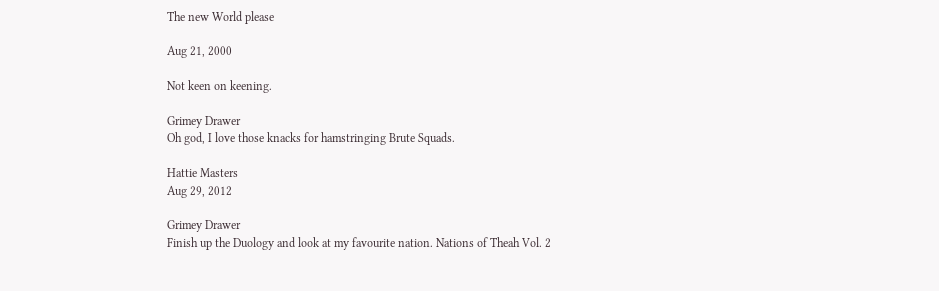The new World please

Aug 21, 2000

Not keen on keening.

Grimey Drawer
Oh god, I love those knacks for hamstringing Brute Squads.

Hattie Masters
Aug 29, 2012

Grimey Drawer
Finish up the Duology and look at my favourite nation. Nations of Theah Vol. 2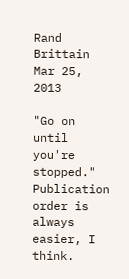Rand Brittain
Mar 25, 2013

"Go on until you're stopped."
Publication order is always easier, I think.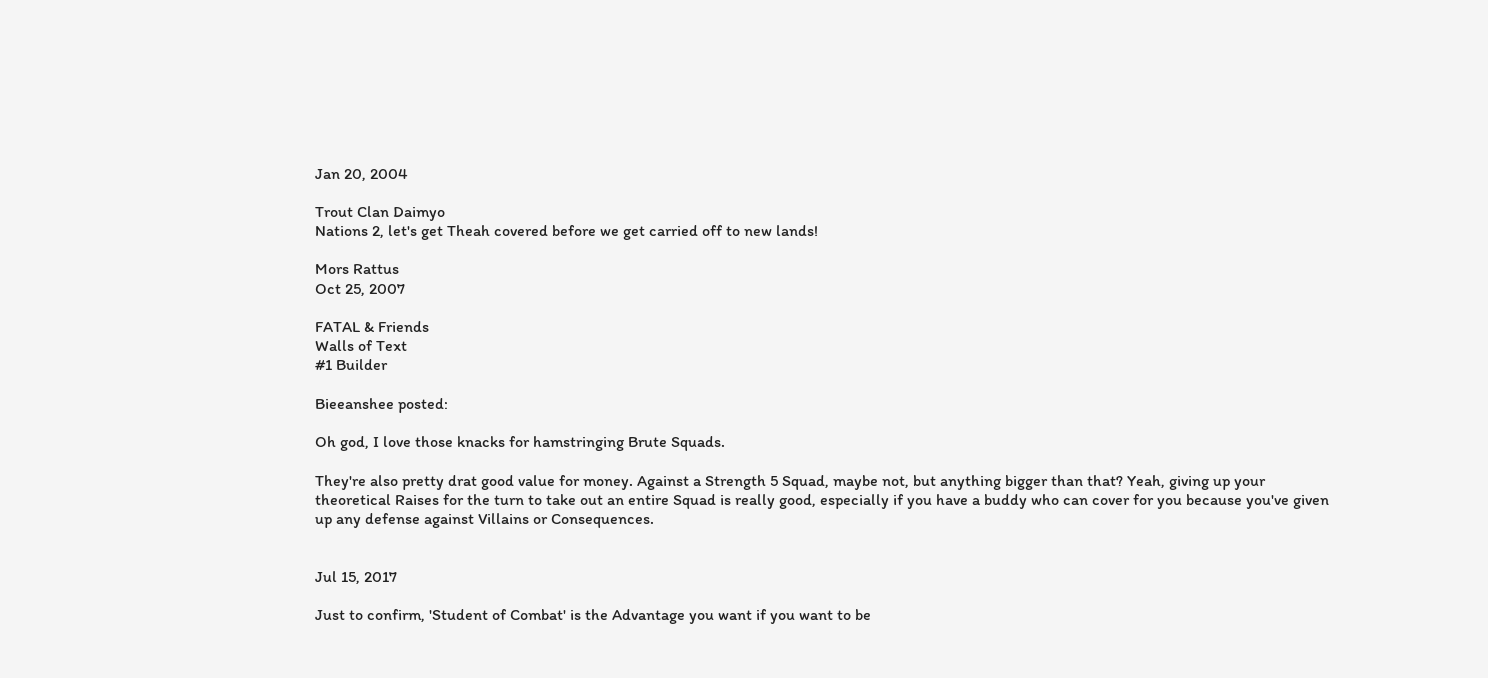Jan 20, 2004

Trout Clan Daimyo
Nations 2, let's get Theah covered before we get carried off to new lands!

Mors Rattus
Oct 25, 2007

FATAL & Friends
Walls of Text
#1 Builder

Bieeanshee posted:

Oh god, I love those knacks for hamstringing Brute Squads.

They're also pretty drat good value for money. Against a Strength 5 Squad, maybe not, but anything bigger than that? Yeah, giving up your theoretical Raises for the turn to take out an entire Squad is really good, especially if you have a buddy who can cover for you because you've given up any defense against Villains or Consequences.


Jul 15, 2017

Just to confirm, 'Student of Combat' is the Advantage you want if you want to be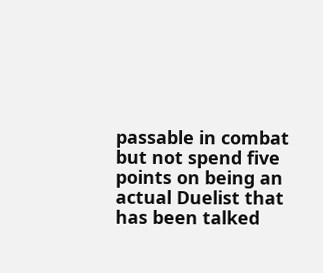passable in combat but not spend five points on being an actual Duelist that has been talked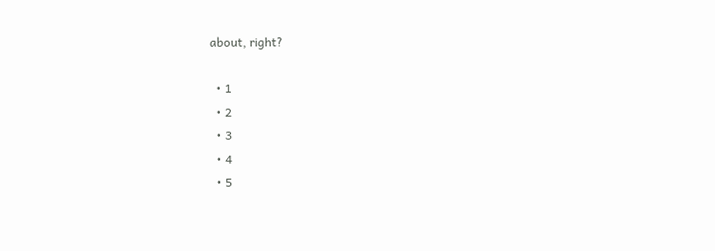about, right?

  • 1
  • 2
  • 3
  • 4
  • 5